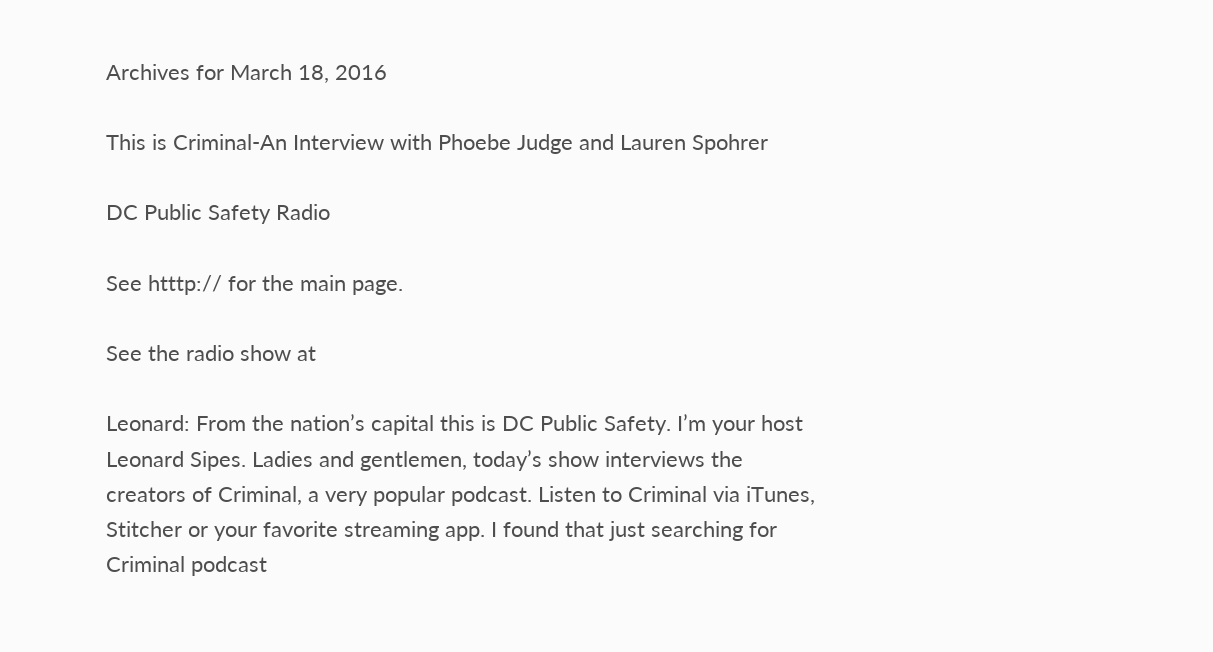Archives for March 18, 2016

This is Criminal-An Interview with Phoebe Judge and Lauren Spohrer

DC Public Safety Radio

See htttp:// for the main page.

See the radio show at

Leonard: From the nation’s capital this is DC Public Safety. I’m your host Leonard Sipes. Ladies and gentlemen, today’s show interviews the creators of Criminal, a very popular podcast. Listen to Criminal via iTunes, Stitcher or your favorite streaming app. I found that just searching for Criminal podcast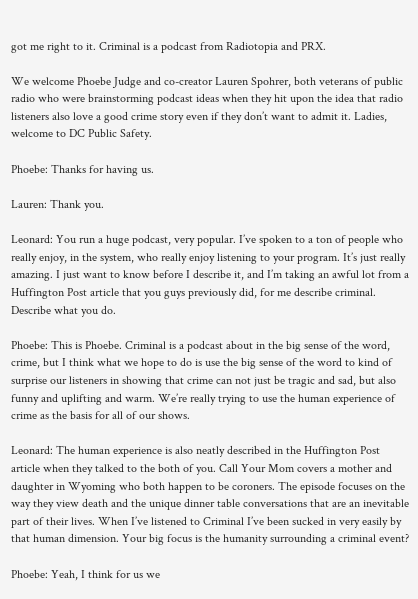got me right to it. Criminal is a podcast from Radiotopia and PRX.

We welcome Phoebe Judge and co-creator Lauren Spohrer, both veterans of public radio who were brainstorming podcast ideas when they hit upon the idea that radio listeners also love a good crime story even if they don’t want to admit it. Ladies, welcome to DC Public Safety.

Phoebe: Thanks for having us.

Lauren: Thank you.

Leonard: You run a huge podcast, very popular. I’ve spoken to a ton of people who really enjoy, in the system, who really enjoy listening to your program. It’s just really amazing. I just want to know before I describe it, and I’m taking an awful lot from a Huffington Post article that you guys previously did, for me describe criminal. Describe what you do.

Phoebe: This is Phoebe. Criminal is a podcast about in the big sense of the word, crime, but I think what we hope to do is use the big sense of the word to kind of surprise our listeners in showing that crime can not just be tragic and sad, but also funny and uplifting and warm. We’re really trying to use the human experience of crime as the basis for all of our shows.

Leonard: The human experience is also neatly described in the Huffington Post article when they talked to the both of you. Call Your Mom covers a mother and daughter in Wyoming who both happen to be coroners. The episode focuses on the way they view death and the unique dinner table conversations that are an inevitable part of their lives. When I’ve listened to Criminal I’ve been sucked in very easily by that human dimension. Your big focus is the humanity surrounding a criminal event?

Phoebe: Yeah, I think for us we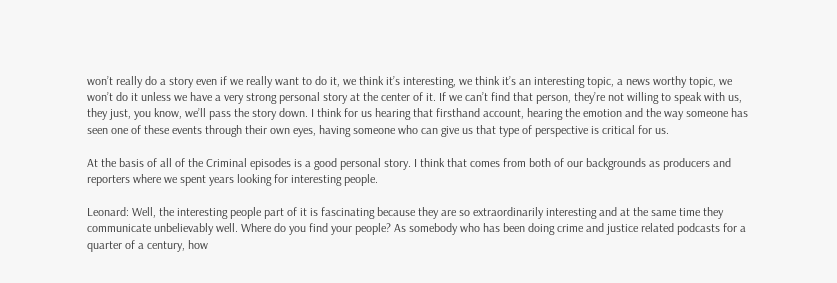won’t really do a story even if we really want to do it, we think it’s interesting, we think it’s an interesting topic, a news worthy topic, we won’t do it unless we have a very strong personal story at the center of it. If we can’t find that person, they’re not willing to speak with us, they just, you know, we’ll pass the story down. I think for us hearing that firsthand account, hearing the emotion and the way someone has seen one of these events through their own eyes, having someone who can give us that type of perspective is critical for us.

At the basis of all of the Criminal episodes is a good personal story. I think that comes from both of our backgrounds as producers and reporters where we spent years looking for interesting people.

Leonard: Well, the interesting people part of it is fascinating because they are so extraordinarily interesting and at the same time they communicate unbelievably well. Where do you find your people? As somebody who has been doing crime and justice related podcasts for a quarter of a century, how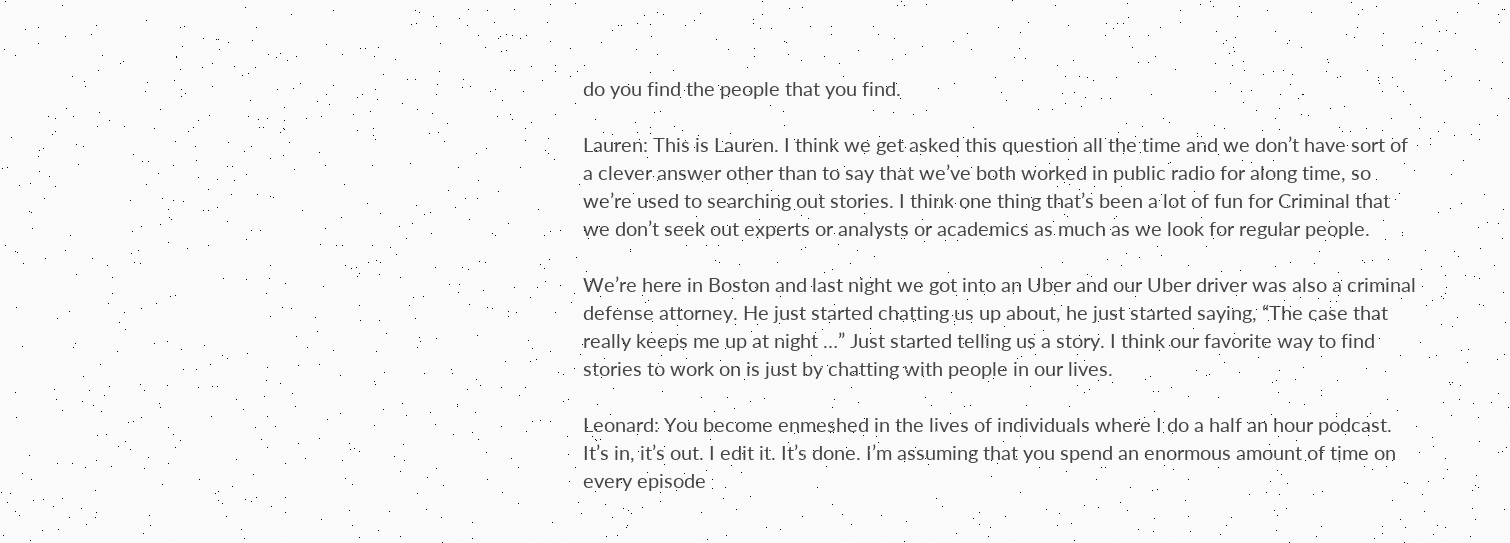do you find the people that you find.

Lauren: This is Lauren. I think we get asked this question all the time and we don’t have sort of a clever answer other than to say that we’ve both worked in public radio for along time, so we’re used to searching out stories. I think one thing that’s been a lot of fun for Criminal that we don’t seek out experts or analysts or academics as much as we look for regular people.

We’re here in Boston and last night we got into an Uber and our Uber driver was also a criminal defense attorney. He just started chatting us up about, he just started saying, “The case that really keeps me up at night …” Just started telling us a story. I think our favorite way to find stories to work on is just by chatting with people in our lives.

Leonard: You become enmeshed in the lives of individuals where I do a half an hour podcast. It’s in, it’s out. I edit it. It’s done. I’m assuming that you spend an enormous amount of time on every episode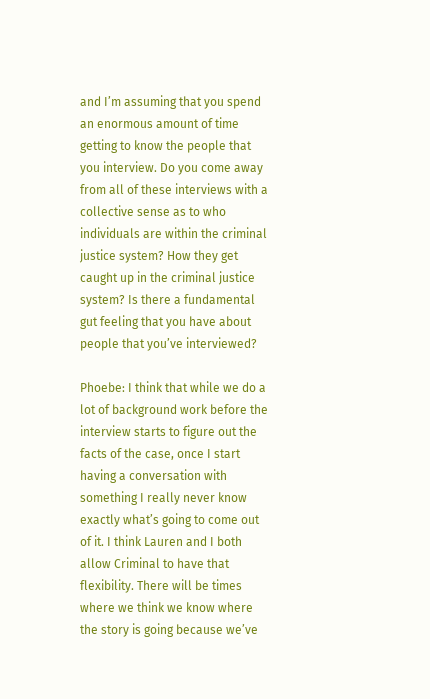and I’m assuming that you spend an enormous amount of time getting to know the people that you interview. Do you come away from all of these interviews with a collective sense as to who individuals are within the criminal justice system? How they get caught up in the criminal justice system? Is there a fundamental gut feeling that you have about people that you’ve interviewed?

Phoebe: I think that while we do a lot of background work before the interview starts to figure out the facts of the case, once I start having a conversation with something I really never know exactly what’s going to come out of it. I think Lauren and I both allow Criminal to have that flexibility. There will be times where we think we know where the story is going because we’ve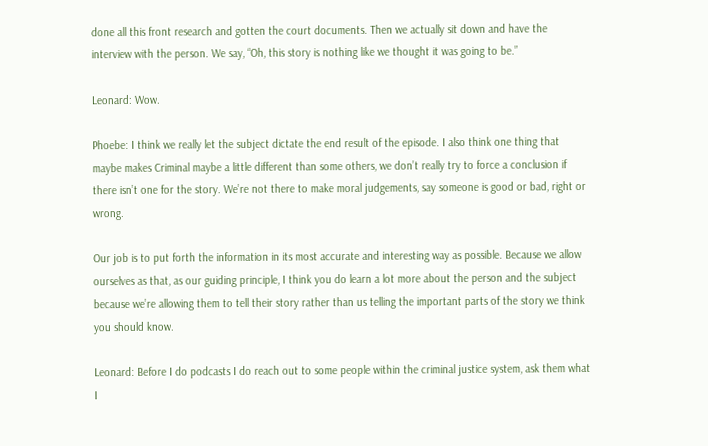done all this front research and gotten the court documents. Then we actually sit down and have the interview with the person. We say, “Oh, this story is nothing like we thought it was going to be.”

Leonard: Wow.

Phoebe: I think we really let the subject dictate the end result of the episode. I also think one thing that maybe makes Criminal maybe a little different than some others, we don’t really try to force a conclusion if there isn’t one for the story. We’re not there to make moral judgements, say someone is good or bad, right or wrong.

Our job is to put forth the information in its most accurate and interesting way as possible. Because we allow ourselves as that, as our guiding principle, I think you do learn a lot more about the person and the subject because we’re allowing them to tell their story rather than us telling the important parts of the story we think you should know.

Leonard: Before I do podcasts I do reach out to some people within the criminal justice system, ask them what I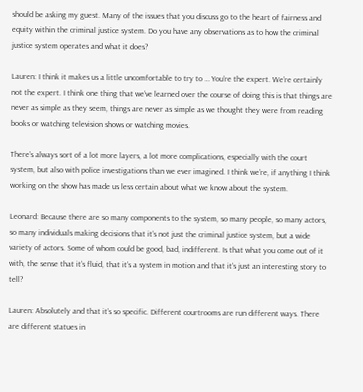should be asking my guest. Many of the issues that you discuss go to the heart of fairness and equity within the criminal justice system. Do you have any observations as to how the criminal justice system operates and what it does?

Lauren: I think it makes us a little uncomfortable to try to … You’re the expert. We’re certainly not the expert. I think one thing that we’ve learned over the course of doing this is that things are never as simple as they seem, things are never as simple as we thought they were from reading books or watching television shows or watching movies.

There’s always sort of a lot more layers, a lot more complications, especially with the court system, but also with police investigations than we ever imagined. I think we’re, if anything I think working on the show has made us less certain about what we know about the system.

Leonard: Because there are so many components to the system, so many people, so many actors, so many individuals making decisions that it’s not just the criminal justice system, but a wide variety of actors. Some of whom could be good, bad, indifferent. Is that what you come out of it with, the sense that it’s fluid, that it’s a system in motion and that it’s just an interesting story to tell?

Lauren: Absolutely and that it’s so specific. Different courtrooms are run different ways. There are different statues in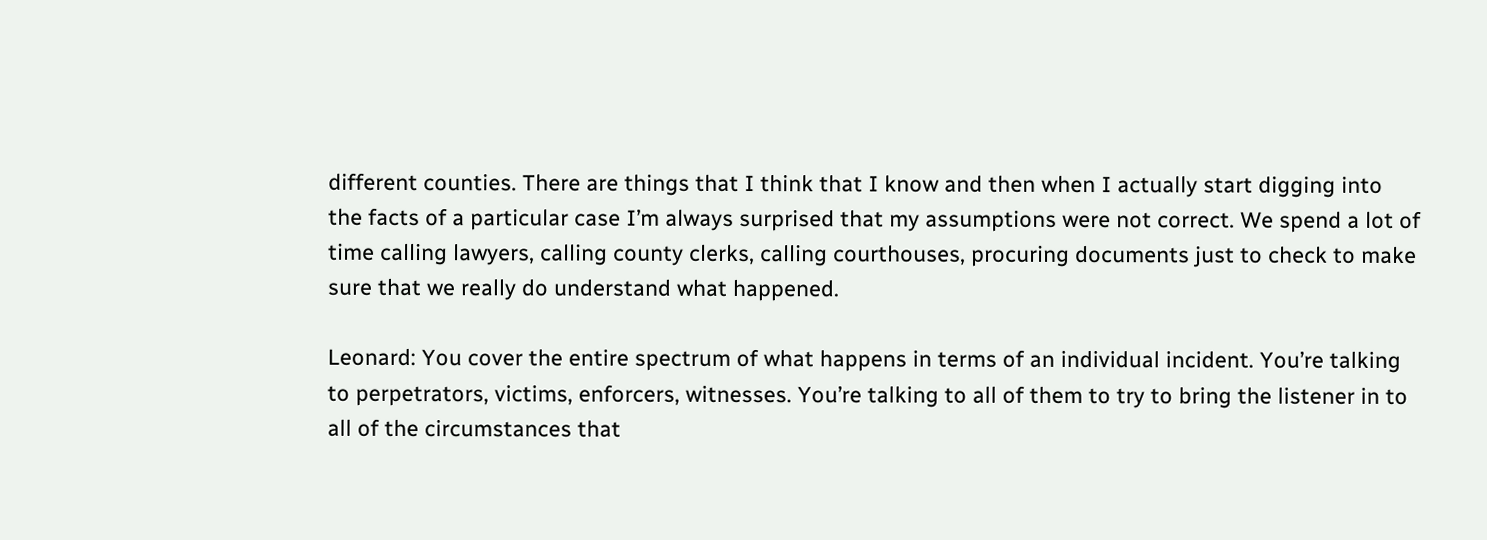different counties. There are things that I think that I know and then when I actually start digging into the facts of a particular case I’m always surprised that my assumptions were not correct. We spend a lot of time calling lawyers, calling county clerks, calling courthouses, procuring documents just to check to make sure that we really do understand what happened.

Leonard: You cover the entire spectrum of what happens in terms of an individual incident. You’re talking to perpetrators, victims, enforcers, witnesses. You’re talking to all of them to try to bring the listener in to all of the circumstances that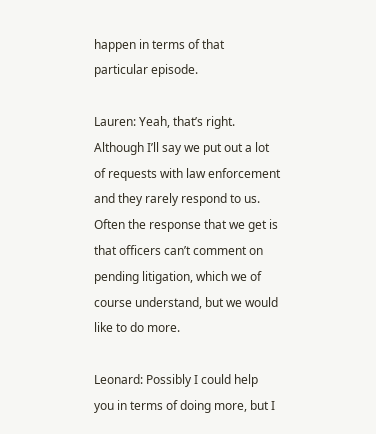happen in terms of that particular episode.

Lauren: Yeah, that’s right. Although I’ll say we put out a lot of requests with law enforcement and they rarely respond to us. Often the response that we get is that officers can’t comment on pending litigation, which we of course understand, but we would like to do more.

Leonard: Possibly I could help you in terms of doing more, but I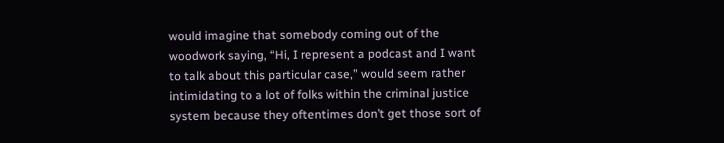would imagine that somebody coming out of the woodwork saying, “Hi, I represent a podcast and I want to talk about this particular case,” would seem rather intimidating to a lot of folks within the criminal justice system because they oftentimes don’t get those sort of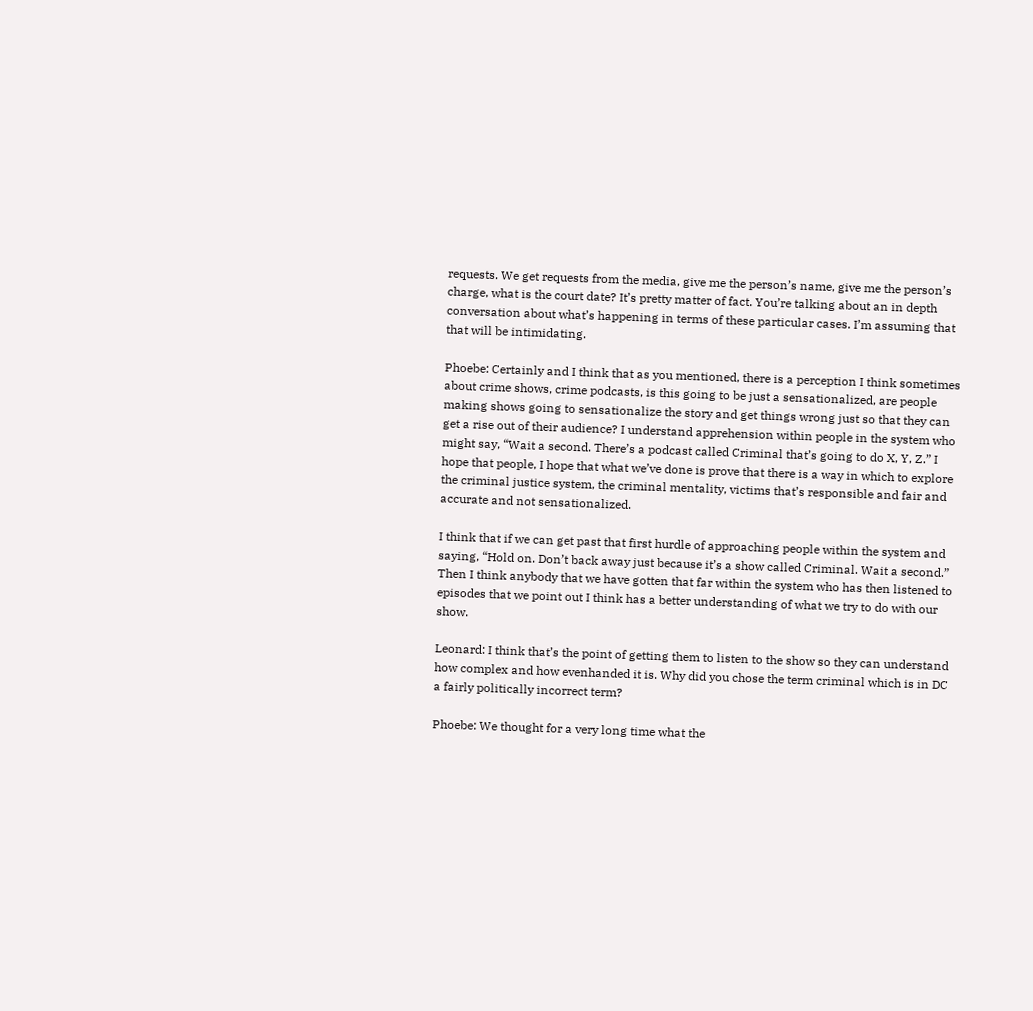requests. We get requests from the media, give me the person’s name, give me the person’s charge, what is the court date? It’s pretty matter of fact. You’re talking about an in depth conversation about what’s happening in terms of these particular cases. I’m assuming that that will be intimidating.

Phoebe: Certainly and I think that as you mentioned, there is a perception I think sometimes about crime shows, crime podcasts, is this going to be just a sensationalized, are people making shows going to sensationalize the story and get things wrong just so that they can get a rise out of their audience? I understand apprehension within people in the system who might say, “Wait a second. There’s a podcast called Criminal that’s going to do X, Y, Z.” I hope that people, I hope that what we’ve done is prove that there is a way in which to explore the criminal justice system, the criminal mentality, victims that’s responsible and fair and accurate and not sensationalized.

I think that if we can get past that first hurdle of approaching people within the system and saying, “Hold on. Don’t back away just because it’s a show called Criminal. Wait a second.” Then I think anybody that we have gotten that far within the system who has then listened to episodes that we point out I think has a better understanding of what we try to do with our show.

Leonard: I think that’s the point of getting them to listen to the show so they can understand how complex and how evenhanded it is. Why did you chose the term criminal which is in DC a fairly politically incorrect term?

Phoebe: We thought for a very long time what the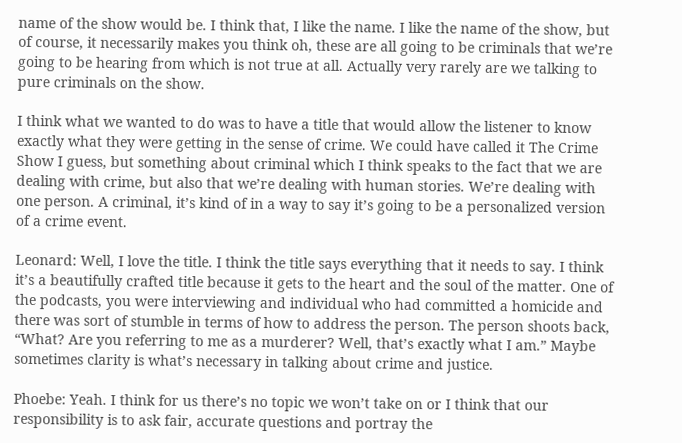name of the show would be. I think that, I like the name. I like the name of the show, but of course, it necessarily makes you think oh, these are all going to be criminals that we’re going to be hearing from which is not true at all. Actually very rarely are we talking to pure criminals on the show.

I think what we wanted to do was to have a title that would allow the listener to know exactly what they were getting in the sense of crime. We could have called it The Crime Show I guess, but something about criminal which I think speaks to the fact that we are dealing with crime, but also that we’re dealing with human stories. We’re dealing with one person. A criminal, it’s kind of in a way to say it’s going to be a personalized version of a crime event.

Leonard: Well, I love the title. I think the title says everything that it needs to say. I think it’s a beautifully crafted title because it gets to the heart and the soul of the matter. One of the podcasts, you were interviewing and individual who had committed a homicide and there was sort of stumble in terms of how to address the person. The person shoots back, “What? Are you referring to me as a murderer? Well, that’s exactly what I am.” Maybe sometimes clarity is what’s necessary in talking about crime and justice.

Phoebe: Yeah. I think for us there’s no topic we won’t take on or I think that our responsibility is to ask fair, accurate questions and portray the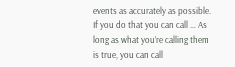events as accurately as possible. If you do that you can call … As long as what you’re calling them is true, you can call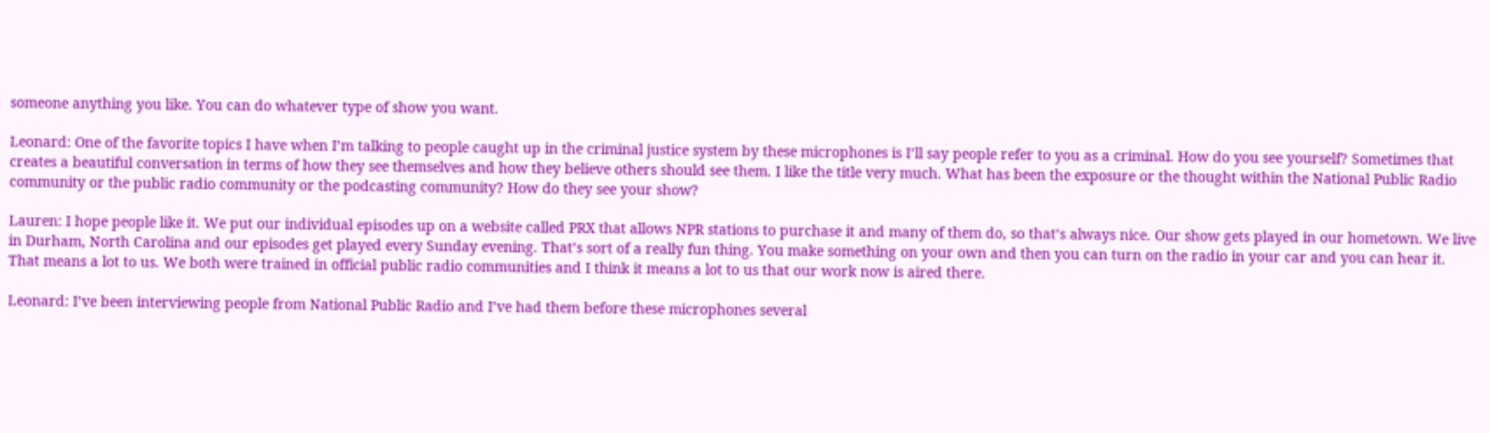someone anything you like. You can do whatever type of show you want.

Leonard: One of the favorite topics I have when I’m talking to people caught up in the criminal justice system by these microphones is I’ll say people refer to you as a criminal. How do you see yourself? Sometimes that creates a beautiful conversation in terms of how they see themselves and how they believe others should see them. I like the title very much. What has been the exposure or the thought within the National Public Radio community or the public radio community or the podcasting community? How do they see your show?

Lauren: I hope people like it. We put our individual episodes up on a website called PRX that allows NPR stations to purchase it and many of them do, so that’s always nice. Our show gets played in our hometown. We live in Durham, North Carolina and our episodes get played every Sunday evening. That’s sort of a really fun thing. You make something on your own and then you can turn on the radio in your car and you can hear it. That means a lot to us. We both were trained in official public radio communities and I think it means a lot to us that our work now is aired there.

Leonard: I’ve been interviewing people from National Public Radio and I’ve had them before these microphones several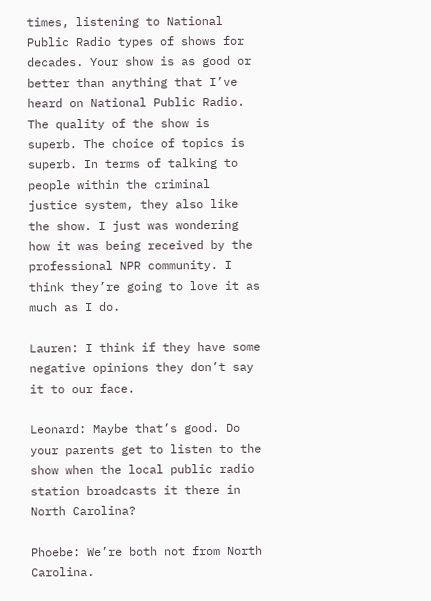times, listening to National Public Radio types of shows for decades. Your show is as good or better than anything that I’ve heard on National Public Radio. The quality of the show is superb. The choice of topics is superb. In terms of talking to people within the criminal justice system, they also like the show. I just was wondering how it was being received by the professional NPR community. I think they’re going to love it as much as I do.

Lauren: I think if they have some negative opinions they don’t say it to our face.

Leonard: Maybe that’s good. Do your parents get to listen to the show when the local public radio station broadcasts it there in North Carolina?

Phoebe: We’re both not from North Carolina.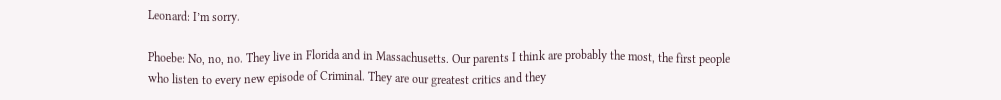Leonard: I’m sorry.

Phoebe: No, no, no. They live in Florida and in Massachusetts. Our parents I think are probably the most, the first people who listen to every new episode of Criminal. They are our greatest critics and they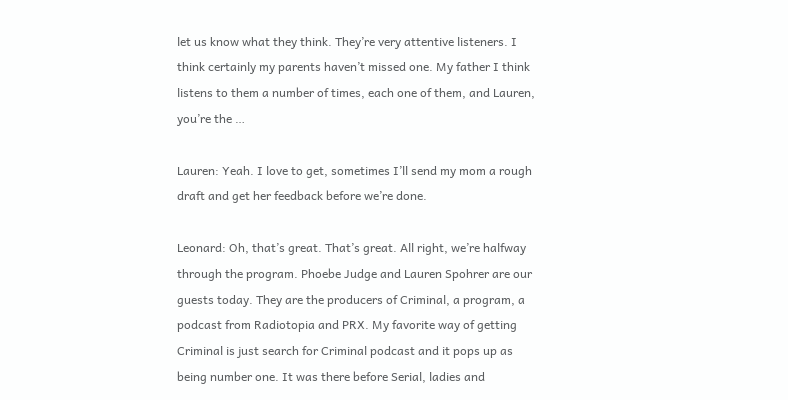let us know what they think. They’re very attentive listeners. I think certainly my parents haven’t missed one. My father I think listens to them a number of times, each one of them, and Lauren, you’re the …

Lauren: Yeah. I love to get, sometimes I’ll send my mom a rough draft and get her feedback before we’re done.

Leonard: Oh, that’s great. That’s great. All right, we’re halfway through the program. Phoebe Judge and Lauren Spohrer are our guests today. They are the producers of Criminal, a program, a podcast from Radiotopia and PRX. My favorite way of getting Criminal is just search for Criminal podcast and it pops up as being number one. It was there before Serial, ladies and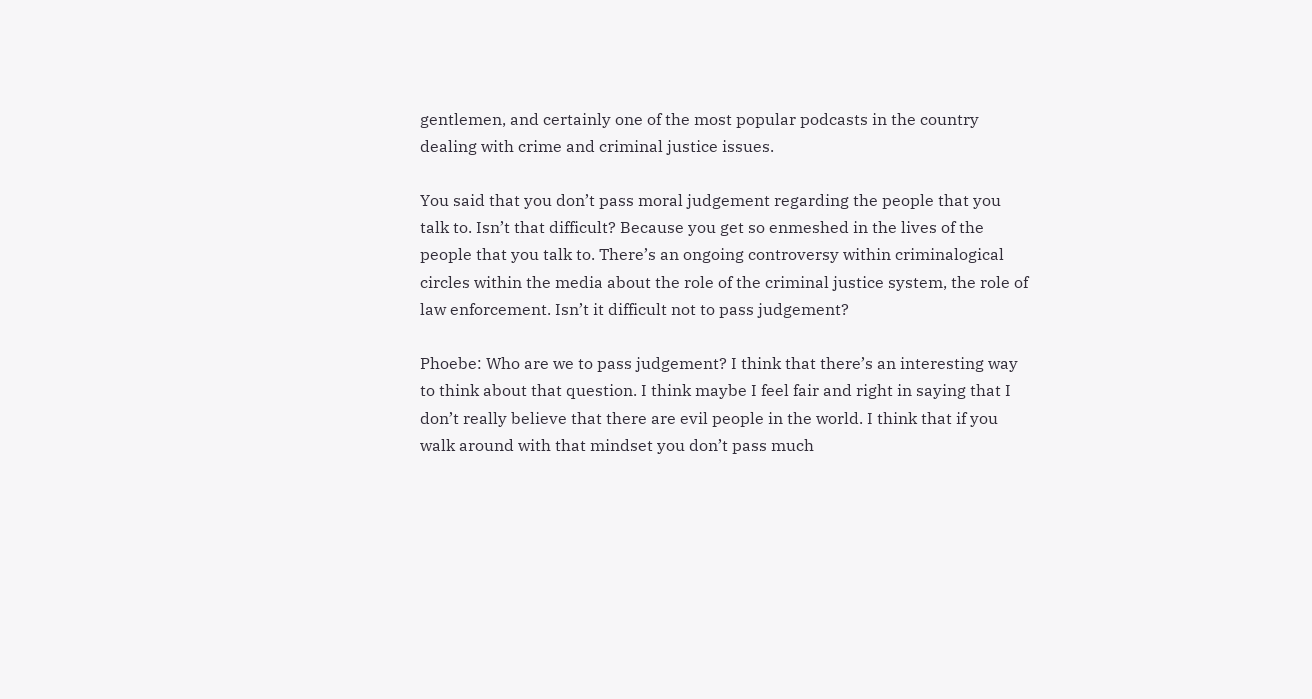gentlemen, and certainly one of the most popular podcasts in the country dealing with crime and criminal justice issues.

You said that you don’t pass moral judgement regarding the people that you talk to. Isn’t that difficult? Because you get so enmeshed in the lives of the people that you talk to. There’s an ongoing controversy within criminalogical circles within the media about the role of the criminal justice system, the role of law enforcement. Isn’t it difficult not to pass judgement?

Phoebe: Who are we to pass judgement? I think that there’s an interesting way to think about that question. I think maybe I feel fair and right in saying that I don’t really believe that there are evil people in the world. I think that if you walk around with that mindset you don’t pass much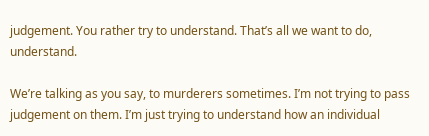judgement. You rather try to understand. That’s all we want to do, understand.

We’re talking as you say, to murderers sometimes. I’m not trying to pass judgement on them. I’m just trying to understand how an individual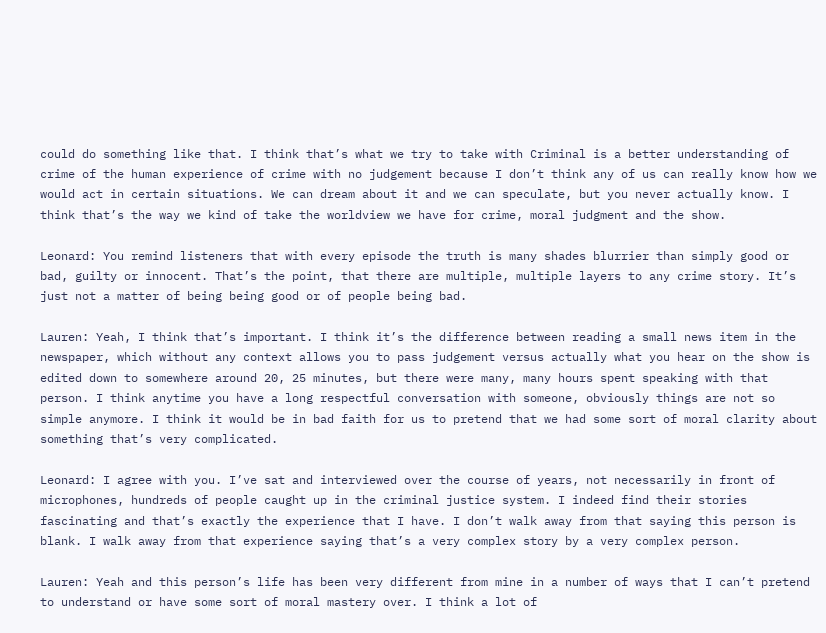could do something like that. I think that’s what we try to take with Criminal is a better understanding of crime of the human experience of crime with no judgement because I don’t think any of us can really know how we would act in certain situations. We can dream about it and we can speculate, but you never actually know. I think that’s the way we kind of take the worldview we have for crime, moral judgment and the show.

Leonard: You remind listeners that with every episode the truth is many shades blurrier than simply good or bad, guilty or innocent. That’s the point, that there are multiple, multiple layers to any crime story. It’s just not a matter of being being good or of people being bad.

Lauren: Yeah, I think that’s important. I think it’s the difference between reading a small news item in the newspaper, which without any context allows you to pass judgement versus actually what you hear on the show is edited down to somewhere around 20, 25 minutes, but there were many, many hours spent speaking with that person. I think anytime you have a long respectful conversation with someone, obviously things are not so simple anymore. I think it would be in bad faith for us to pretend that we had some sort of moral clarity about something that’s very complicated.

Leonard: I agree with you. I’ve sat and interviewed over the course of years, not necessarily in front of microphones, hundreds of people caught up in the criminal justice system. I indeed find their stories fascinating and that’s exactly the experience that I have. I don’t walk away from that saying this person is blank. I walk away from that experience saying that’s a very complex story by a very complex person.

Lauren: Yeah and this person’s life has been very different from mine in a number of ways that I can’t pretend to understand or have some sort of moral mastery over. I think a lot of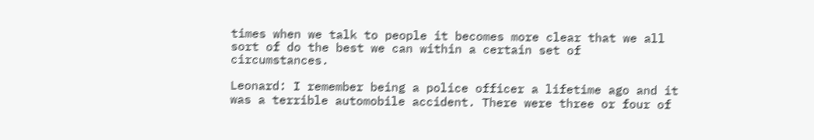times when we talk to people it becomes more clear that we all sort of do the best we can within a certain set of circumstances.

Leonard: I remember being a police officer a lifetime ago and it was a terrible automobile accident. There were three or four of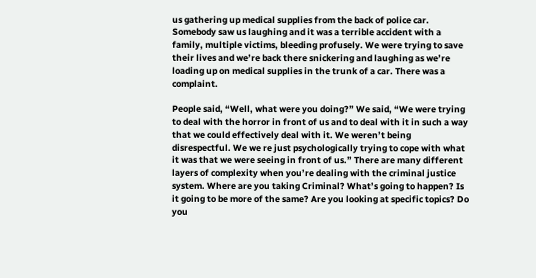us gathering up medical supplies from the back of police car. Somebody saw us laughing and it was a terrible accident with a family, multiple victims, bleeding profusely. We were trying to save their lives and we’re back there snickering and laughing as we’re loading up on medical supplies in the trunk of a car. There was a complaint.

People said, “Well, what were you doing?” We said, “We were trying to deal with the horror in front of us and to deal with it in such a way that we could effectively deal with it. We weren’t being disrespectful. We we re just psychologically trying to cope with what it was that we were seeing in front of us.” There are many different layers of complexity when you’re dealing with the criminal justice system. Where are you taking Criminal? What’s going to happen? Is it going to be more of the same? Are you looking at specific topics? Do you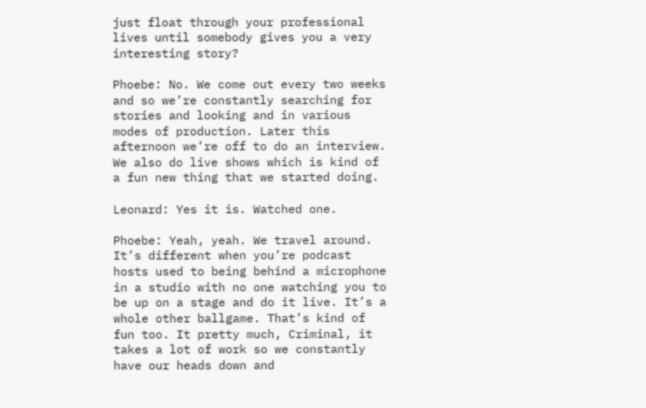just float through your professional lives until somebody gives you a very interesting story?

Phoebe: No. We come out every two weeks and so we’re constantly searching for stories and looking and in various modes of production. Later this afternoon we’re off to do an interview. We also do live shows which is kind of a fun new thing that we started doing.

Leonard: Yes it is. Watched one.

Phoebe: Yeah, yeah. We travel around. It’s different when you’re podcast hosts used to being behind a microphone in a studio with no one watching you to be up on a stage and do it live. It’s a whole other ballgame. That’s kind of fun too. It pretty much, Criminal, it takes a lot of work so we constantly have our heads down and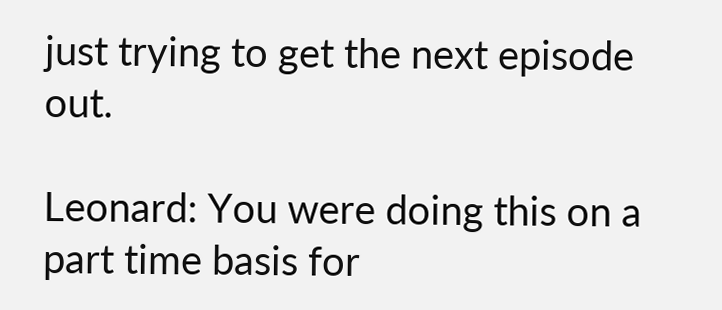just trying to get the next episode out.

Leonard: You were doing this on a part time basis for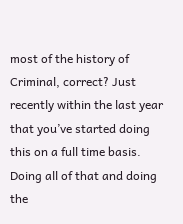most of the history of Criminal, correct? Just recently within the last year that you’ve started doing this on a full time basis. Doing all of that and doing the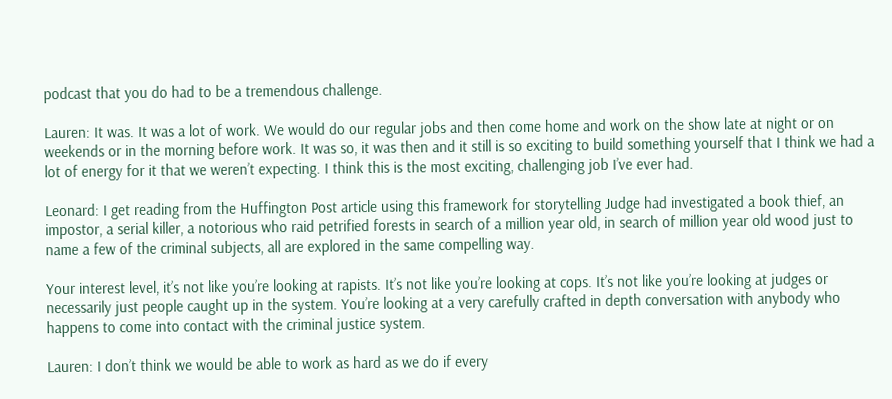podcast that you do had to be a tremendous challenge.

Lauren: It was. It was a lot of work. We would do our regular jobs and then come home and work on the show late at night or on weekends or in the morning before work. It was so, it was then and it still is so exciting to build something yourself that I think we had a lot of energy for it that we weren’t expecting. I think this is the most exciting, challenging job I’ve ever had.

Leonard: I get reading from the Huffington Post article using this framework for storytelling Judge had investigated a book thief, an impostor, a serial killer, a notorious who raid petrified forests in search of a million year old, in search of million year old wood just to name a few of the criminal subjects, all are explored in the same compelling way.

Your interest level, it’s not like you’re looking at rapists. It’s not like you’re looking at cops. It’s not like you’re looking at judges or necessarily just people caught up in the system. You’re looking at a very carefully crafted in depth conversation with anybody who happens to come into contact with the criminal justice system.

Lauren: I don’t think we would be able to work as hard as we do if every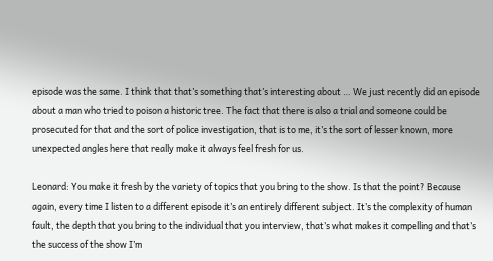episode was the same. I think that that’s something that’s interesting about … We just recently did an episode about a man who tried to poison a historic tree. The fact that there is also a trial and someone could be prosecuted for that and the sort of police investigation, that is to me, it’s the sort of lesser known, more unexpected angles here that really make it always feel fresh for us.

Leonard: You make it fresh by the variety of topics that you bring to the show. Is that the point? Because again, every time I listen to a different episode it’s an entirely different subject. It’s the complexity of human fault, the depth that you bring to the individual that you interview, that’s what makes it compelling and that’s the success of the show I’m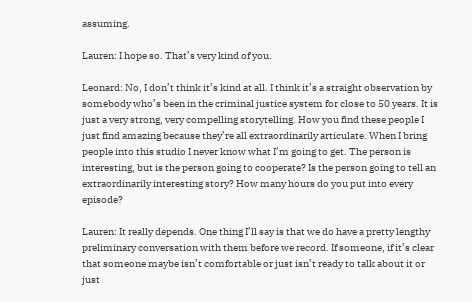assuming.

Lauren: I hope so. That’s very kind of you.

Leonard: No, I don’t think it’s kind at all. I think it’s a straight observation by somebody who’s been in the criminal justice system for close to 50 years. It is just a very strong, very compelling storytelling. How you find these people I just find amazing because they’re all extraordinarily articulate. When I bring people into this studio I never know what I’m going to get. The person is interesting, but is the person going to cooperate? Is the person going to tell an extraordinarily interesting story? How many hours do you put into every episode?

Lauren: It really depends. One thing I’ll say is that we do have a pretty lengthy preliminary conversation with them before we record. If someone, if it’s clear that someone maybe isn’t comfortable or just isn’t ready to talk about it or just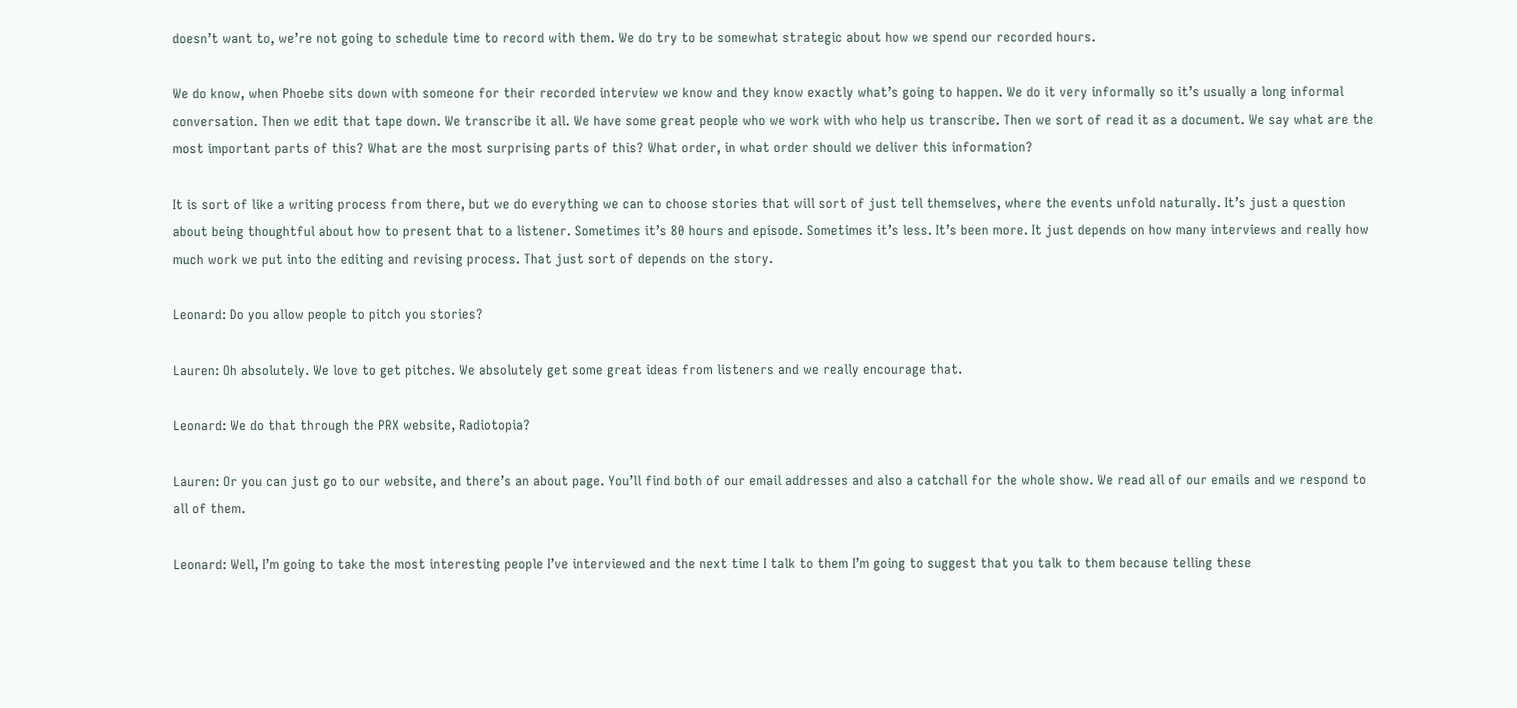doesn’t want to, we’re not going to schedule time to record with them. We do try to be somewhat strategic about how we spend our recorded hours.

We do know, when Phoebe sits down with someone for their recorded interview we know and they know exactly what’s going to happen. We do it very informally so it’s usually a long informal conversation. Then we edit that tape down. We transcribe it all. We have some great people who we work with who help us transcribe. Then we sort of read it as a document. We say what are the most important parts of this? What are the most surprising parts of this? What order, in what order should we deliver this information?

It is sort of like a writing process from there, but we do everything we can to choose stories that will sort of just tell themselves, where the events unfold naturally. It’s just a question about being thoughtful about how to present that to a listener. Sometimes it’s 80 hours and episode. Sometimes it’s less. It’s been more. It just depends on how many interviews and really how much work we put into the editing and revising process. That just sort of depends on the story.

Leonard: Do you allow people to pitch you stories?

Lauren: Oh absolutely. We love to get pitches. We absolutely get some great ideas from listeners and we really encourage that.

Leonard: We do that through the PRX website, Radiotopia?

Lauren: Or you can just go to our website, and there’s an about page. You’ll find both of our email addresses and also a catchall for the whole show. We read all of our emails and we respond to all of them.

Leonard: Well, I’m going to take the most interesting people I’ve interviewed and the next time I talk to them I’m going to suggest that you talk to them because telling these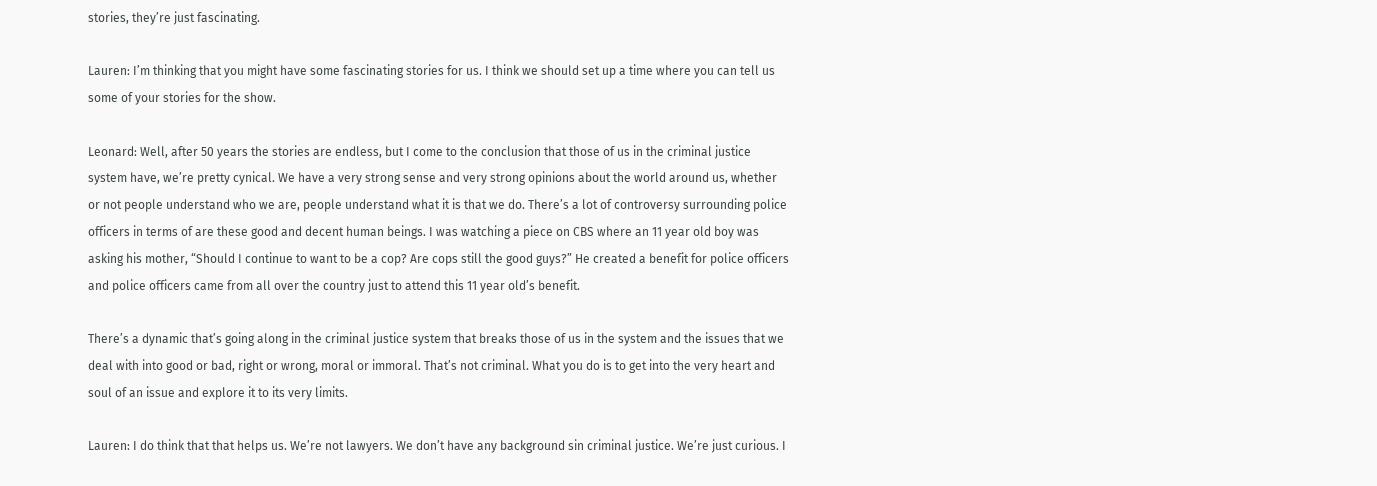stories, they’re just fascinating.

Lauren: I’m thinking that you might have some fascinating stories for us. I think we should set up a time where you can tell us some of your stories for the show.

Leonard: Well, after 50 years the stories are endless, but I come to the conclusion that those of us in the criminal justice system have, we’re pretty cynical. We have a very strong sense and very strong opinions about the world around us, whether or not people understand who we are, people understand what it is that we do. There’s a lot of controversy surrounding police officers in terms of are these good and decent human beings. I was watching a piece on CBS where an 11 year old boy was asking his mother, “Should I continue to want to be a cop? Are cops still the good guys?” He created a benefit for police officers and police officers came from all over the country just to attend this 11 year old’s benefit.

There’s a dynamic that’s going along in the criminal justice system that breaks those of us in the system and the issues that we deal with into good or bad, right or wrong, moral or immoral. That’s not criminal. What you do is to get into the very heart and soul of an issue and explore it to its very limits.

Lauren: I do think that that helps us. We’re not lawyers. We don’t have any background sin criminal justice. We’re just curious. I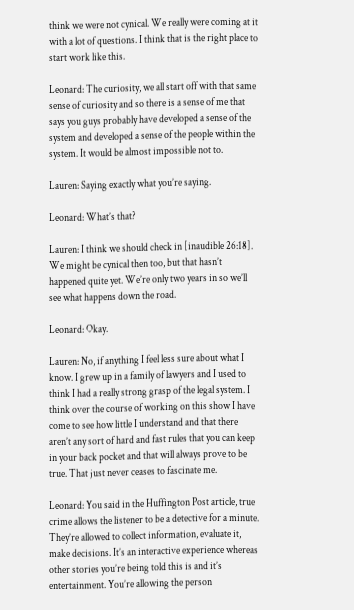think we were not cynical. We really were coming at it with a lot of questions. I think that is the right place to start work like this.

Leonard: The curiosity, we all start off with that same sense of curiosity and so there is a sense of me that says you guys probably have developed a sense of the system and developed a sense of the people within the system. It would be almost impossible not to.

Lauren: Saying exactly what you’re saying.

Leonard: What’s that?

Lauren: I think we should check in [inaudible 26:18]. We might be cynical then too, but that hasn’t happened quite yet. We’re only two years in so we’ll see what happens down the road.

Leonard: Okay.

Lauren: No, if anything I feel less sure about what I know. I grew up in a family of lawyers and I used to think I had a really strong grasp of the legal system. I think over the course of working on this show I have come to see how little I understand and that there aren’t any sort of hard and fast rules that you can keep in your back pocket and that will always prove to be true. That just never ceases to fascinate me.

Leonard: You said in the Huffington Post article, true crime allows the listener to be a detective for a minute. They’re allowed to collect information, evaluate it, make decisions. It’s an interactive experience whereas other stories you’re being told this is and it’s entertainment. You’re allowing the person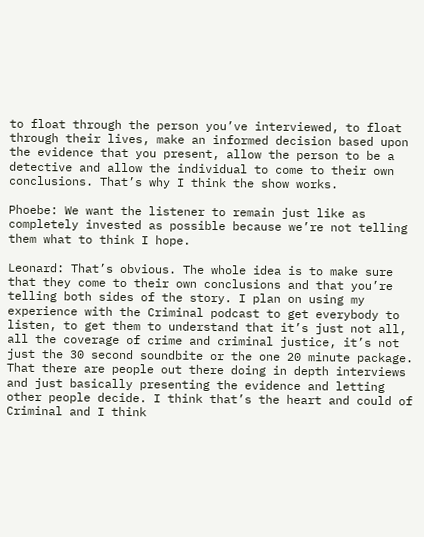to float through the person you’ve interviewed, to float through their lives, make an informed decision based upon the evidence that you present, allow the person to be a detective and allow the individual to come to their own conclusions. That’s why I think the show works.

Phoebe: We want the listener to remain just like as completely invested as possible because we’re not telling them what to think I hope.

Leonard: That’s obvious. The whole idea is to make sure that they come to their own conclusions and that you’re telling both sides of the story. I plan on using my experience with the Criminal podcast to get everybody to listen, to get them to understand that it’s just not all, all the coverage of crime and criminal justice, it’s not just the 30 second soundbite or the one 20 minute package. That there are people out there doing in depth interviews and just basically presenting the evidence and letting other people decide. I think that’s the heart and could of Criminal and I think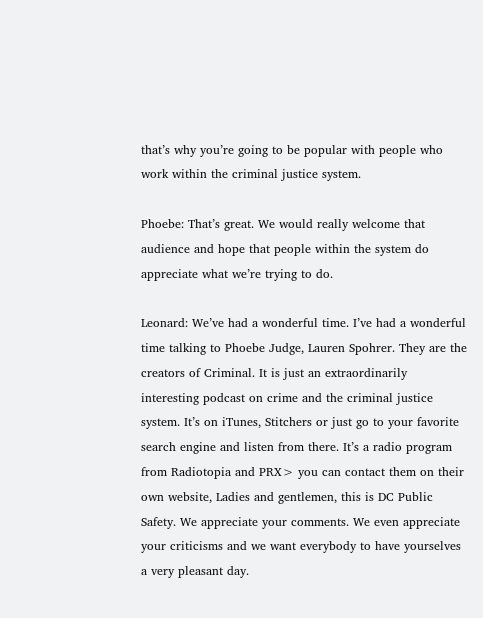that’s why you’re going to be popular with people who work within the criminal justice system.

Phoebe: That’s great. We would really welcome that audience and hope that people within the system do appreciate what we’re trying to do.

Leonard: We’ve had a wonderful time. I’ve had a wonderful time talking to Phoebe Judge, Lauren Spohrer. They are the creators of Criminal. It is just an extraordinarily interesting podcast on crime and the criminal justice system. It’s on iTunes, Stitchers or just go to your favorite search engine and listen from there. It’s a radio program from Radiotopia and PRX> you can contact them on their own website, Ladies and gentlemen, this is DC Public Safety. We appreciate your comments. We even appreciate your criticisms and we want everybody to have yourselves a very pleasant day.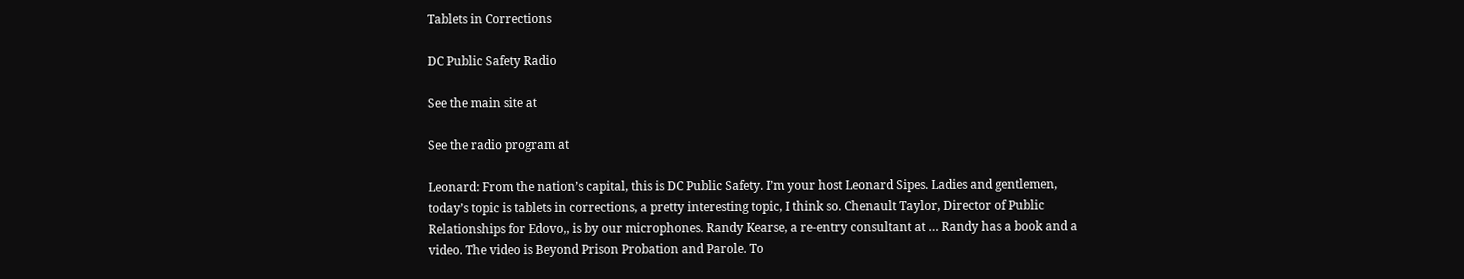Tablets in Corrections

DC Public Safety Radio

See the main site at

See the radio program at

Leonard: From the nation’s capital, this is DC Public Safety. I’m your host Leonard Sipes. Ladies and gentlemen, today’s topic is tablets in corrections, a pretty interesting topic, I think so. Chenault Taylor, Director of Public Relationships for Edovo,, is by our microphones. Randy Kearse, a re-entry consultant at … Randy has a book and a video. The video is Beyond Prison Probation and Parole. To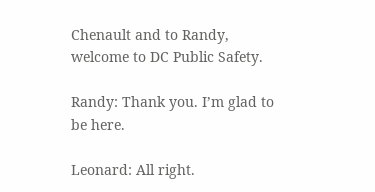Chenault and to Randy, welcome to DC Public Safety.

Randy: Thank you. I’m glad to be here.

Leonard: All right.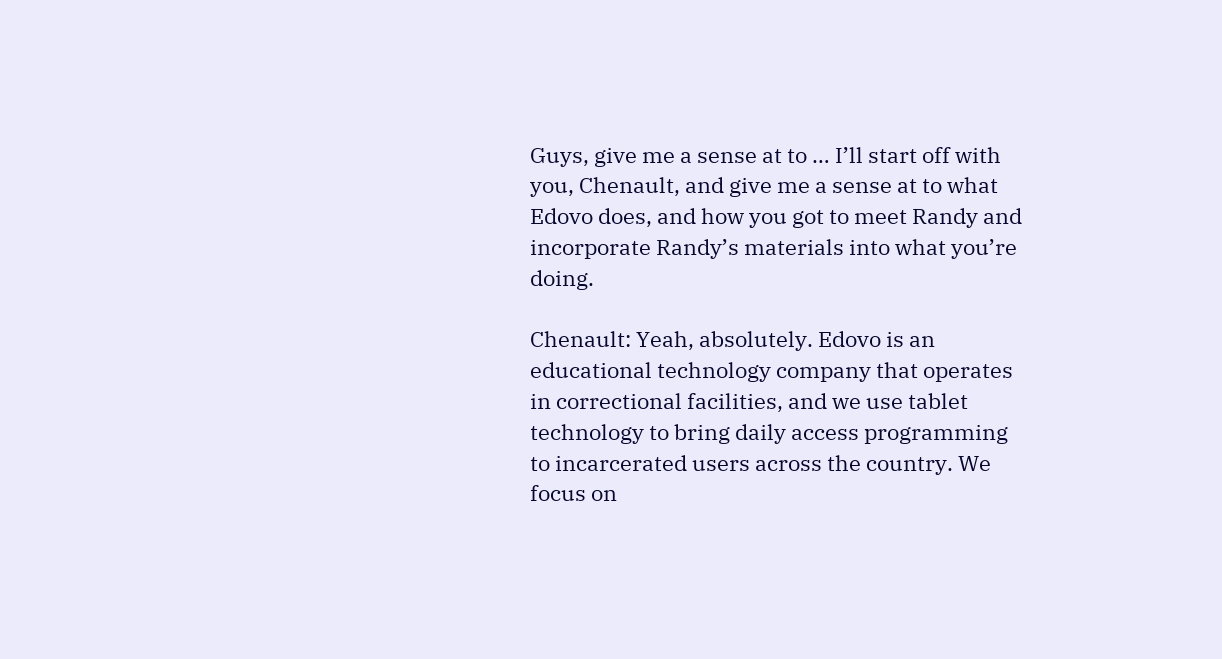Guys, give me a sense at to … I’ll start off with you, Chenault, and give me a sense at to what Edovo does, and how you got to meet Randy and incorporate Randy’s materials into what you’re doing.

Chenault: Yeah, absolutely. Edovo is an educational technology company that operates in correctional facilities, and we use tablet technology to bring daily access programming to incarcerated users across the country. We focus on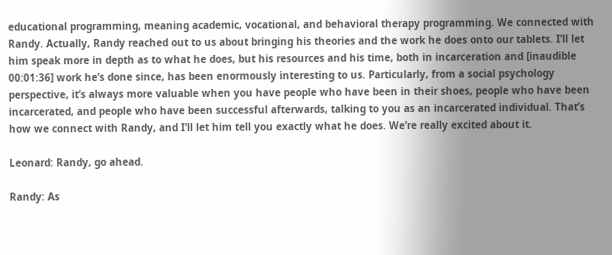educational programming, meaning academic, vocational, and behavioral therapy programming. We connected with Randy. Actually, Randy reached out to us about bringing his theories and the work he does onto our tablets. I’ll let him speak more in depth as to what he does, but his resources and his time, both in incarceration and [inaudible 00:01:36] work he’s done since, has been enormously interesting to us. Particularly, from a social psychology perspective, it’s always more valuable when you have people who have been in their shoes, people who have been incarcerated, and people who have been successful afterwards, talking to you as an incarcerated individual. That’s how we connect with Randy, and I’ll let him tell you exactly what he does. We’re really excited about it.

Leonard: Randy, go ahead.

Randy: As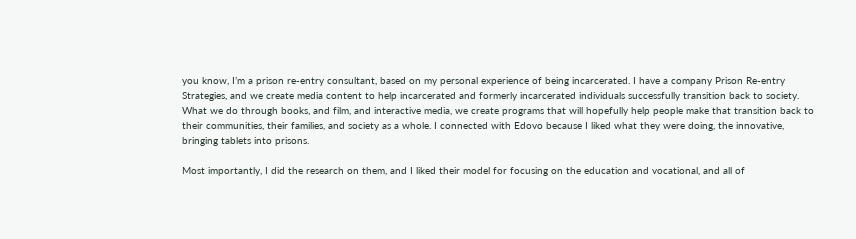you know, I’m a prison re-entry consultant, based on my personal experience of being incarcerated. I have a company Prison Re-entry Strategies, and we create media content to help incarcerated and formerly incarcerated individuals successfully transition back to society. What we do through books, and film, and interactive media, we create programs that will hopefully help people make that transition back to their communities, their families, and society as a whole. I connected with Edovo because I liked what they were doing, the innovative, bringing tablets into prisons.

Most importantly, I did the research on them, and I liked their model for focusing on the education and vocational, and all of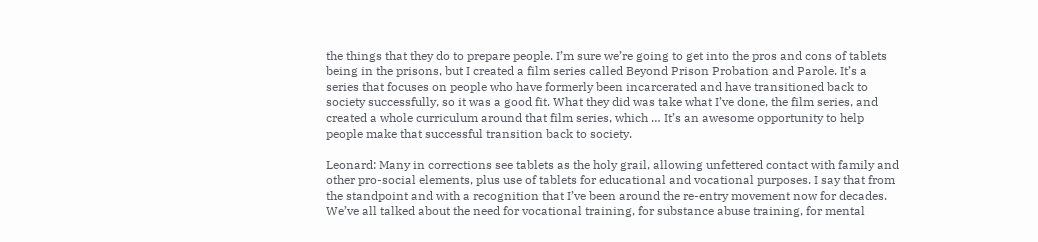the things that they do to prepare people. I’m sure we’re going to get into the pros and cons of tablets being in the prisons, but I created a film series called Beyond Prison Probation and Parole. It’s a series that focuses on people who have formerly been incarcerated and have transitioned back to society successfully, so it was a good fit. What they did was take what I’ve done, the film series, and created a whole curriculum around that film series, which … It’s an awesome opportunity to help people make that successful transition back to society.

Leonard: Many in corrections see tablets as the holy grail, allowing unfettered contact with family and other pro-social elements, plus use of tablets for educational and vocational purposes. I say that from the standpoint and with a recognition that I’ve been around the re-entry movement now for decades. We’ve all talked about the need for vocational training, for substance abuse training, for mental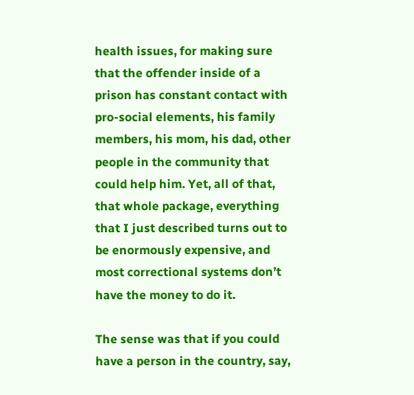health issues, for making sure that the offender inside of a prison has constant contact with pro-social elements, his family members, his mom, his dad, other people in the community that could help him. Yet, all of that, that whole package, everything that I just described turns out to be enormously expensive, and most correctional systems don’t have the money to do it.

The sense was that if you could have a person in the country, say,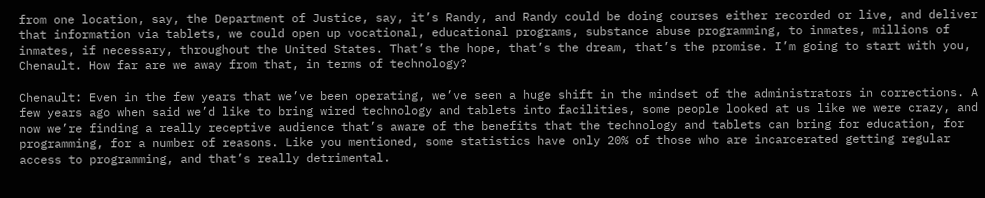from one location, say, the Department of Justice, say, it’s Randy, and Randy could be doing courses either recorded or live, and deliver that information via tablets, we could open up vocational, educational programs, substance abuse programming, to inmates, millions of inmates, if necessary, throughout the United States. That’s the hope, that’s the dream, that’s the promise. I’m going to start with you, Chenault. How far are we away from that, in terms of technology?

Chenault: Even in the few years that we’ve been operating, we’ve seen a huge shift in the mindset of the administrators in corrections. A few years ago when said we’d like to bring wired technology and tablets into facilities, some people looked at us like we were crazy, and now we’re finding a really receptive audience that’s aware of the benefits that the technology and tablets can bring for education, for programming, for a number of reasons. Like you mentioned, some statistics have only 20% of those who are incarcerated getting regular access to programming, and that’s really detrimental.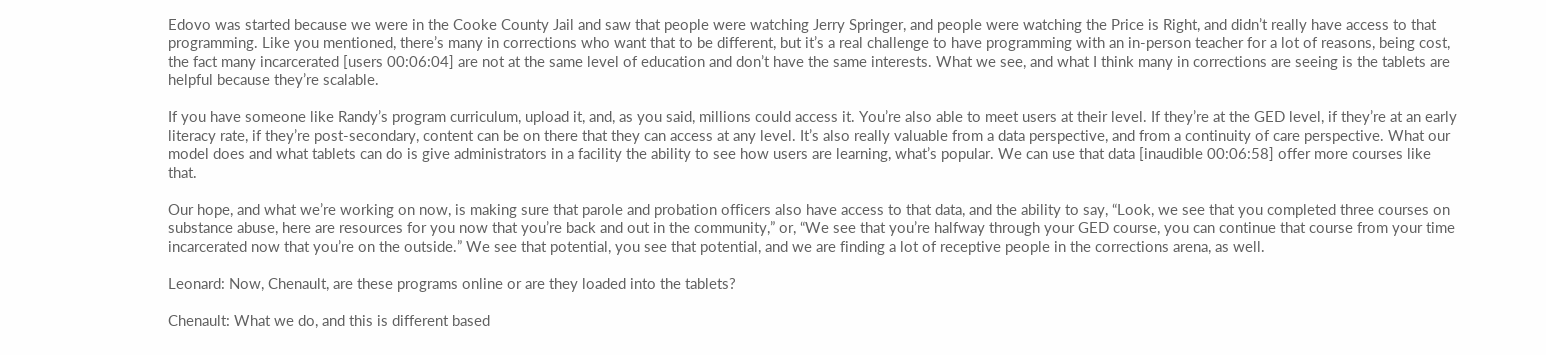Edovo was started because we were in the Cooke County Jail and saw that people were watching Jerry Springer, and people were watching the Price is Right, and didn’t really have access to that programming. Like you mentioned, there’s many in corrections who want that to be different, but it’s a real challenge to have programming with an in-person teacher for a lot of reasons, being cost, the fact many incarcerated [users 00:06:04] are not at the same level of education and don’t have the same interests. What we see, and what I think many in corrections are seeing is the tablets are helpful because they’re scalable.

If you have someone like Randy’s program curriculum, upload it, and, as you said, millions could access it. You’re also able to meet users at their level. If they’re at the GED level, if they’re at an early literacy rate, if they’re post-secondary, content can be on there that they can access at any level. It’s also really valuable from a data perspective, and from a continuity of care perspective. What our model does and what tablets can do is give administrators in a facility the ability to see how users are learning, what’s popular. We can use that data [inaudible 00:06:58] offer more courses like that.

Our hope, and what we’re working on now, is making sure that parole and probation officers also have access to that data, and the ability to say, “Look, we see that you completed three courses on substance abuse, here are resources for you now that you’re back and out in the community,” or, “We see that you’re halfway through your GED course, you can continue that course from your time incarcerated now that you’re on the outside.” We see that potential, you see that potential, and we are finding a lot of receptive people in the corrections arena, as well.

Leonard: Now, Chenault, are these programs online or are they loaded into the tablets?

Chenault: What we do, and this is different based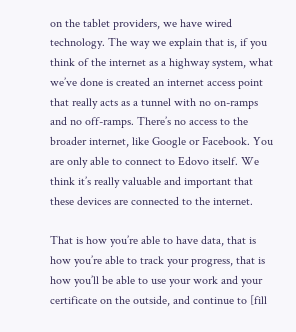on the tablet providers, we have wired technology. The way we explain that is, if you think of the internet as a highway system, what we’ve done is created an internet access point that really acts as a tunnel with no on-ramps and no off-ramps. There’s no access to the broader internet, like Google or Facebook. You are only able to connect to Edovo itself. We think it’s really valuable and important that these devices are connected to the internet.

That is how you’re able to have data, that is how you’re able to track your progress, that is how you’ll be able to use your work and your certificate on the outside, and continue to [fill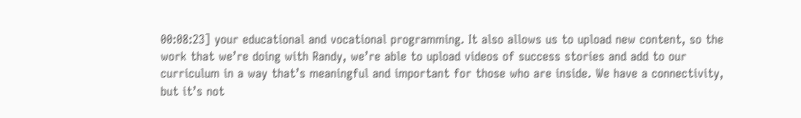00:08:23] your educational and vocational programming. It also allows us to upload new content, so the work that we’re doing with Randy, we’re able to upload videos of success stories and add to our curriculum in a way that’s meaningful and important for those who are inside. We have a connectivity, but it’s not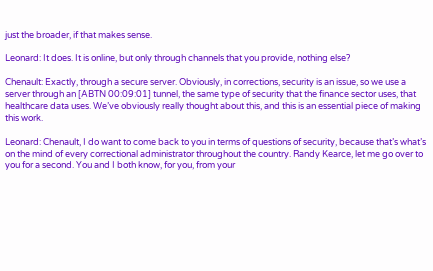just the broader, if that makes sense.

Leonard: It does. It is online, but only through channels that you provide, nothing else?

Chenault: Exactly, through a secure server. Obviously, in corrections, security is an issue, so we use a server through an [ABTN 00:09:01] tunnel, the same type of security that the finance sector uses, that healthcare data uses. We’ve obviously really thought about this, and this is an essential piece of making this work.

Leonard: Chenault, I do want to come back to you in terms of questions of security, because that’s what’s on the mind of every correctional administrator throughout the country. Randy Kearce, let me go over to you for a second. You and I both know, for you, from your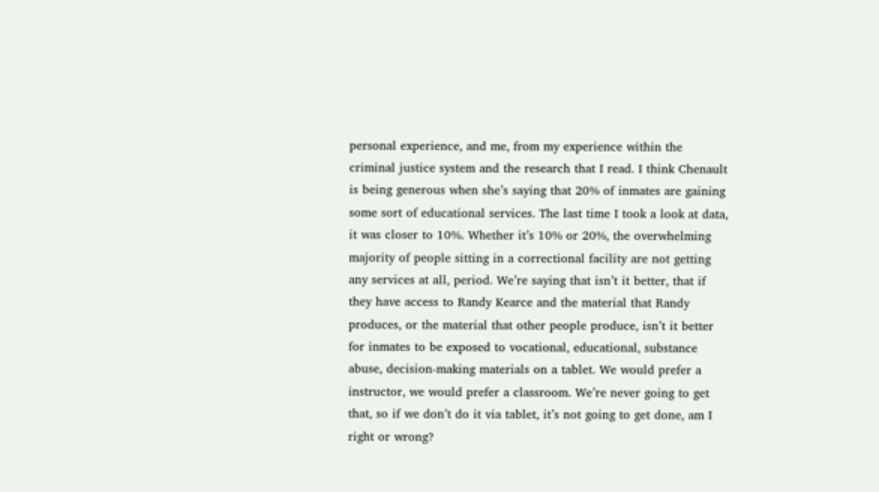personal experience, and me, from my experience within the criminal justice system and the research that I read. I think Chenault is being generous when she’s saying that 20% of inmates are gaining some sort of educational services. The last time I took a look at data, it was closer to 10%. Whether it’s 10% or 20%, the overwhelming majority of people sitting in a correctional facility are not getting any services at all, period. We’re saying that isn’t it better, that if they have access to Randy Kearce and the material that Randy produces, or the material that other people produce, isn’t it better for inmates to be exposed to vocational, educational, substance abuse, decision-making materials on a tablet. We would prefer a instructor, we would prefer a classroom. We’re never going to get that, so if we don’t do it via tablet, it’s not going to get done, am I right or wrong?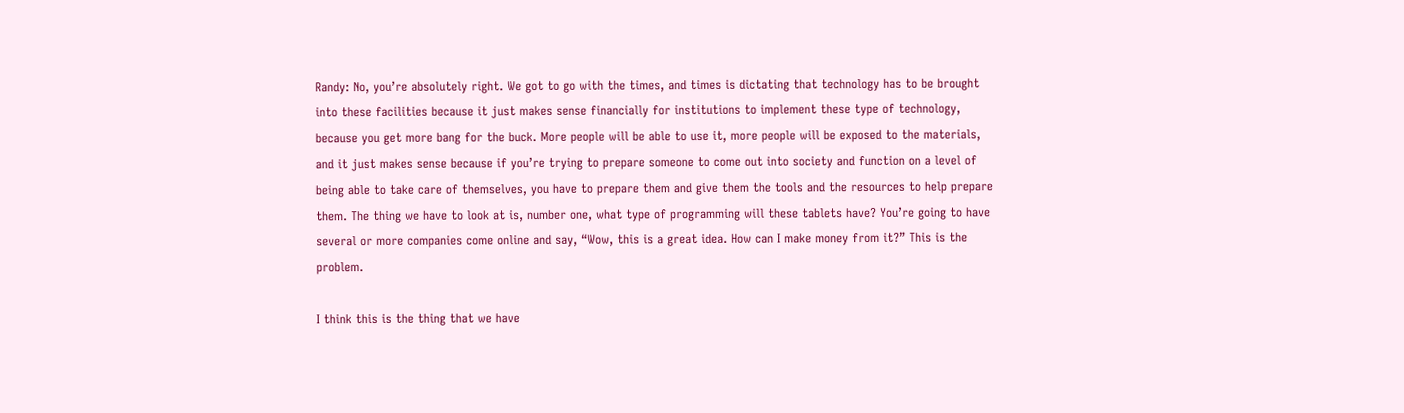Randy: No, you’re absolutely right. We got to go with the times, and times is dictating that technology has to be brought into these facilities because it just makes sense financially for institutions to implement these type of technology, because you get more bang for the buck. More people will be able to use it, more people will be exposed to the materials, and it just makes sense because if you’re trying to prepare someone to come out into society and function on a level of being able to take care of themselves, you have to prepare them and give them the tools and the resources to help prepare them. The thing we have to look at is, number one, what type of programming will these tablets have? You’re going to have several or more companies come online and say, “Wow, this is a great idea. How can I make money from it?” This is the problem.

I think this is the thing that we have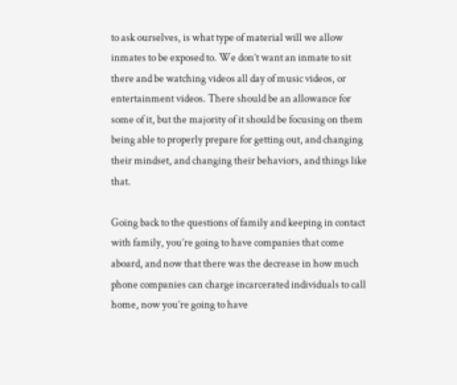to ask ourselves, is what type of material will we allow inmates to be exposed to. We don’t want an inmate to sit there and be watching videos all day of music videos, or entertainment videos. There should be an allowance for some of it, but the majority of it should be focusing on them being able to properly prepare for getting out, and changing their mindset, and changing their behaviors, and things like that.

Going back to the questions of family and keeping in contact with family, you’re going to have companies that come aboard, and now that there was the decrease in how much phone companies can charge incarcerated individuals to call home, now you’re going to have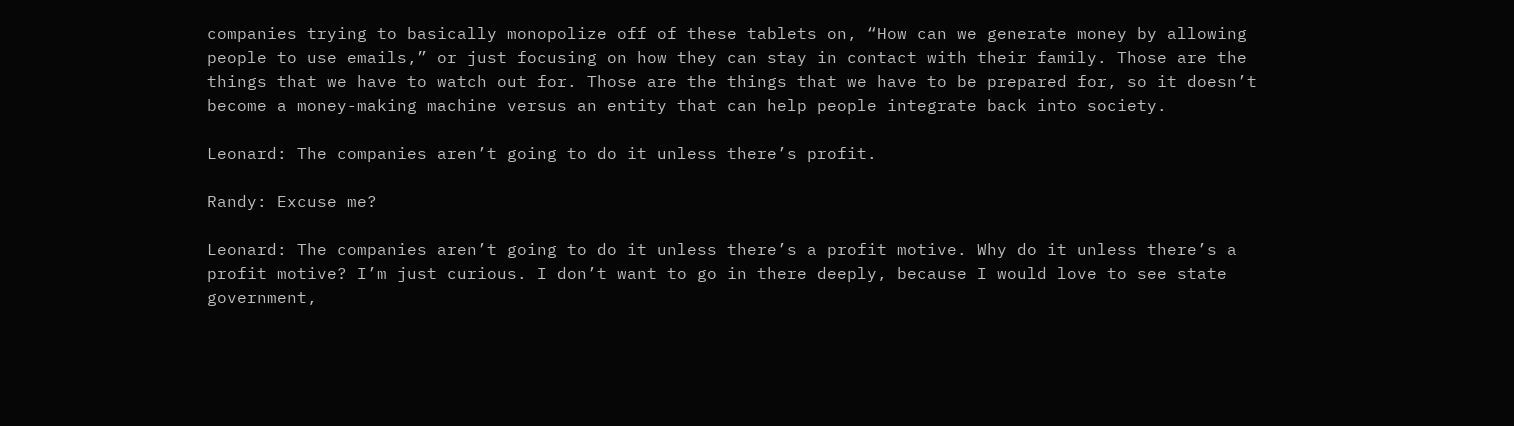companies trying to basically monopolize off of these tablets on, “How can we generate money by allowing people to use emails,” or just focusing on how they can stay in contact with their family. Those are the things that we have to watch out for. Those are the things that we have to be prepared for, so it doesn’t become a money-making machine versus an entity that can help people integrate back into society.

Leonard: The companies aren’t going to do it unless there’s profit.

Randy: Excuse me?

Leonard: The companies aren’t going to do it unless there’s a profit motive. Why do it unless there’s a profit motive? I’m just curious. I don’t want to go in there deeply, because I would love to see state government,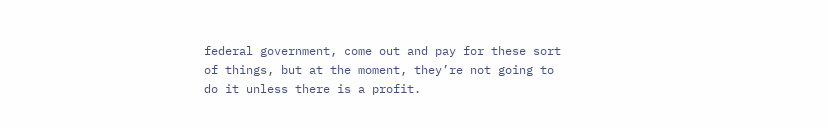federal government, come out and pay for these sort of things, but at the moment, they’re not going to do it unless there is a profit.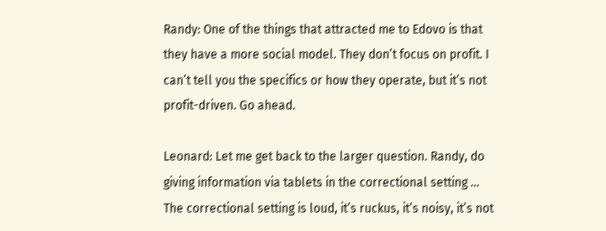Randy: One of the things that attracted me to Edovo is that they have a more social model. They don’t focus on profit. I can’t tell you the specifics or how they operate, but it’s not profit-driven. Go ahead.

Leonard: Let me get back to the larger question. Randy, do giving information via tablets in the correctional setting … The correctional setting is loud, it’s ruckus, it’s noisy, it’s not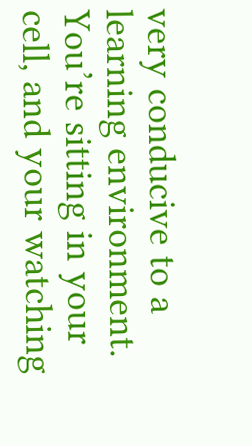very conducive to a learning environment. You’re sitting in your cell, and your watching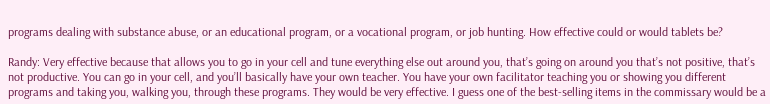programs dealing with substance abuse, or an educational program, or a vocational program, or job hunting. How effective could or would tablets be?

Randy: Very effective because that allows you to go in your cell and tune everything else out around you, that’s going on around you that’s not positive, that’s not productive. You can go in your cell, and you’ll basically have your own teacher. You have your own facilitator teaching you or showing you different programs and taking you, walking you, through these programs. They would be very effective. I guess one of the best-selling items in the commissary would be a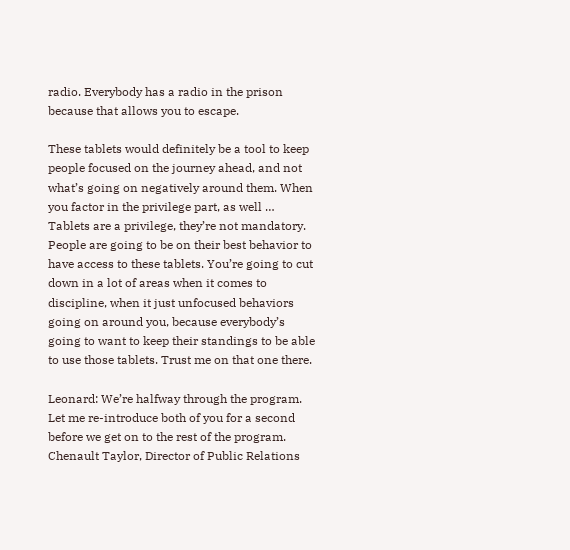radio. Everybody has a radio in the prison because that allows you to escape.

These tablets would definitely be a tool to keep people focused on the journey ahead, and not what’s going on negatively around them. When you factor in the privilege part, as well … Tablets are a privilege, they’re not mandatory. People are going to be on their best behavior to have access to these tablets. You’re going to cut down in a lot of areas when it comes to discipline, when it just unfocused behaviors going on around you, because everybody’s going to want to keep their standings to be able to use those tablets. Trust me on that one there.

Leonard: We’re halfway through the program. Let me re-introduce both of you for a second before we get on to the rest of the program. Chenault Taylor, Director of Public Relations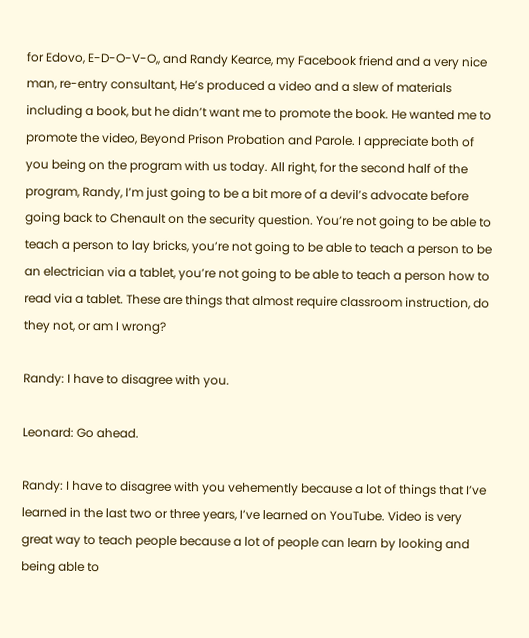for Edovo, E-D-O-V-O,, and Randy Kearce, my Facebook friend and a very nice man, re-entry consultant, He’s produced a video and a slew of materials including a book, but he didn’t want me to promote the book. He wanted me to promote the video, Beyond Prison Probation and Parole. I appreciate both of you being on the program with us today. All right, for the second half of the program, Randy, I’m just going to be a bit more of a devil’s advocate before going back to Chenault on the security question. You’re not going to be able to teach a person to lay bricks, you’re not going to be able to teach a person to be an electrician via a tablet, you’re not going to be able to teach a person how to read via a tablet. These are things that almost require classroom instruction, do they not, or am I wrong?

Randy: I have to disagree with you.

Leonard: Go ahead.

Randy: I have to disagree with you vehemently because a lot of things that I’ve learned in the last two or three years, I’ve learned on YouTube. Video is very great way to teach people because a lot of people can learn by looking and being able to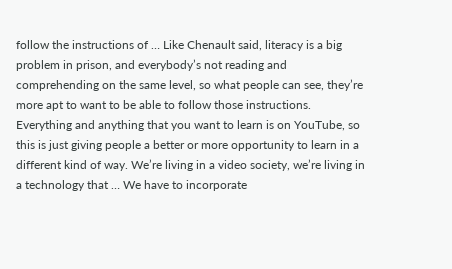follow the instructions of … Like Chenault said, literacy is a big problem in prison, and everybody’s not reading and comprehending on the same level, so what people can see, they’re more apt to want to be able to follow those instructions. Everything and anything that you want to learn is on YouTube, so this is just giving people a better or more opportunity to learn in a different kind of way. We’re living in a video society, we’re living in a technology that … We have to incorporate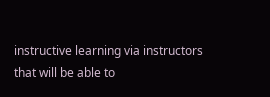instructive learning via instructors that will be able to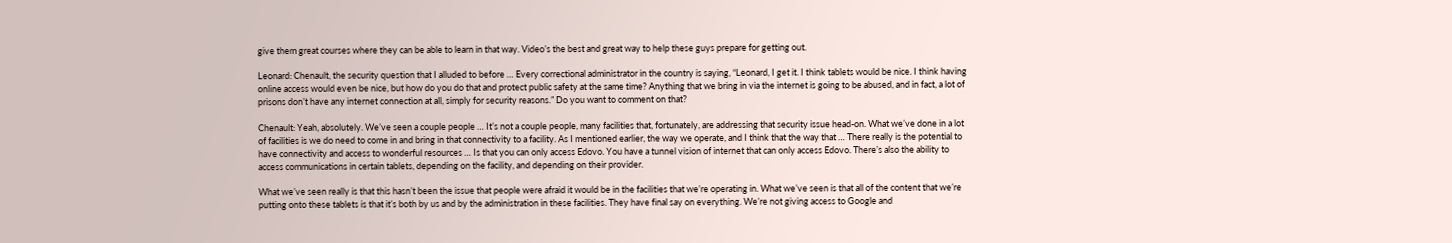give them great courses where they can be able to learn in that way. Video’s the best and great way to help these guys prepare for getting out.

Leonard: Chenault, the security question that I alluded to before … Every correctional administrator in the country is saying, “Leonard, I get it. I think tablets would be nice. I think having online access would even be nice, but how do you do that and protect public safety at the same time? Anything that we bring in via the internet is going to be abused, and in fact, a lot of prisons don’t have any internet connection at all, simply for security reasons.” Do you want to comment on that?

Chenault: Yeah, absolutely. We’ve seen a couple people … It’s not a couple people, many facilities that, fortunately, are addressing that security issue head-on. What we’ve done in a lot of facilities is we do need to come in and bring in that connectivity to a facility. As I mentioned earlier, the way we operate, and I think that the way that … There really is the potential to have connectivity and access to wonderful resources … Is that you can only access Edovo. You have a tunnel vision of internet that can only access Edovo. There’s also the ability to access communications in certain tablets, depending on the facility, and depending on their provider.

What we’ve seen really is that this hasn’t been the issue that people were afraid it would be in the facilities that we’re operating in. What we’ve seen is that all of the content that we’re putting onto these tablets is that it’s both by us and by the administration in these facilities. They have final say on everything. We’re not giving access to Google and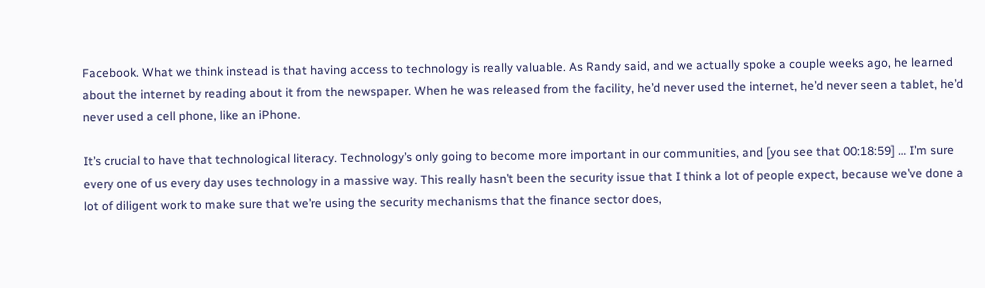Facebook. What we think instead is that having access to technology is really valuable. As Randy said, and we actually spoke a couple weeks ago, he learned about the internet by reading about it from the newspaper. When he was released from the facility, he’d never used the internet, he’d never seen a tablet, he’d never used a cell phone, like an iPhone.

It’s crucial to have that technological literacy. Technology’s only going to become more important in our communities, and [you see that 00:18:59] … I’m sure every one of us every day uses technology in a massive way. This really hasn’t been the security issue that I think a lot of people expect, because we’ve done a lot of diligent work to make sure that we’re using the security mechanisms that the finance sector does,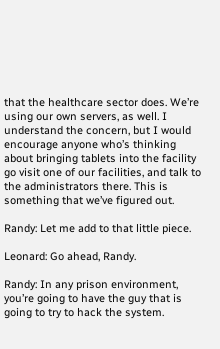that the healthcare sector does. We’re using our own servers, as well. I understand the concern, but I would encourage anyone who’s thinking about bringing tablets into the facility go visit one of our facilities, and talk to the administrators there. This is something that we’ve figured out.

Randy: Let me add to that little piece.

Leonard: Go ahead, Randy.

Randy: In any prison environment, you’re going to have the guy that is going to try to hack the system.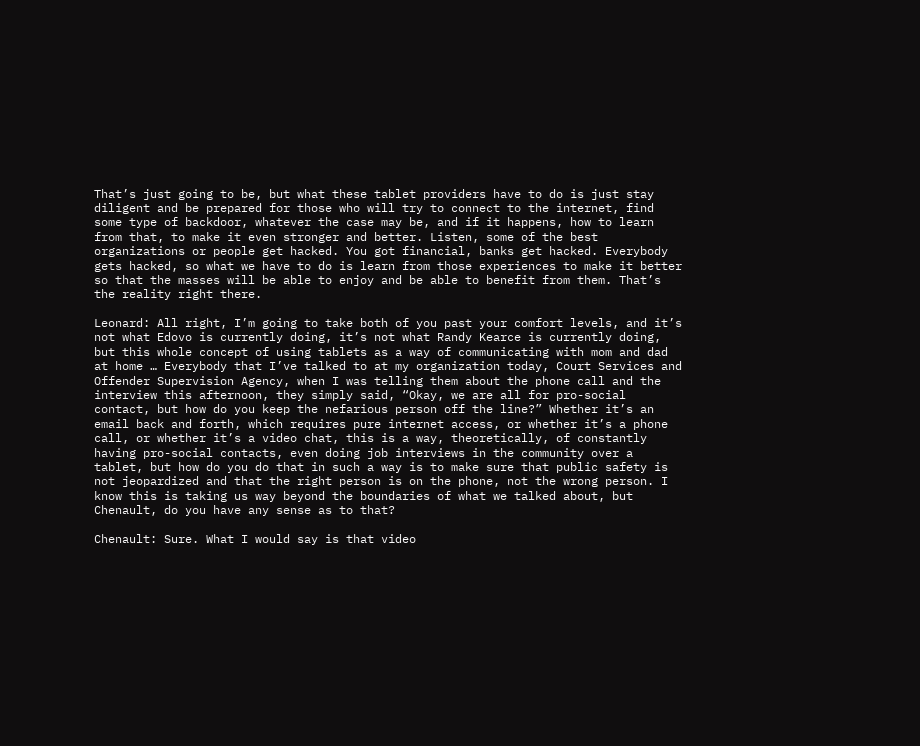That’s just going to be, but what these tablet providers have to do is just stay diligent and be prepared for those who will try to connect to the internet, find some type of backdoor, whatever the case may be, and if it happens, how to learn from that, to make it even stronger and better. Listen, some of the best organizations or people get hacked. You got financial, banks get hacked. Everybody gets hacked, so what we have to do is learn from those experiences to make it better so that the masses will be able to enjoy and be able to benefit from them. That’s the reality right there.

Leonard: All right, I’m going to take both of you past your comfort levels, and it’s not what Edovo is currently doing, it’s not what Randy Kearce is currently doing, but this whole concept of using tablets as a way of communicating with mom and dad at home … Everybody that I’ve talked to at my organization today, Court Services and Offender Supervision Agency, when I was telling them about the phone call and the interview this afternoon, they simply said, “Okay, we are all for pro-social contact, but how do you keep the nefarious person off the line?” Whether it’s an email back and forth, which requires pure internet access, or whether it’s a phone call, or whether it’s a video chat, this is a way, theoretically, of constantly having pro-social contacts, even doing job interviews in the community over a tablet, but how do you do that in such a way is to make sure that public safety is not jeopardized and that the right person is on the phone, not the wrong person. I know this is taking us way beyond the boundaries of what we talked about, but Chenault, do you have any sense as to that?

Chenault: Sure. What I would say is that video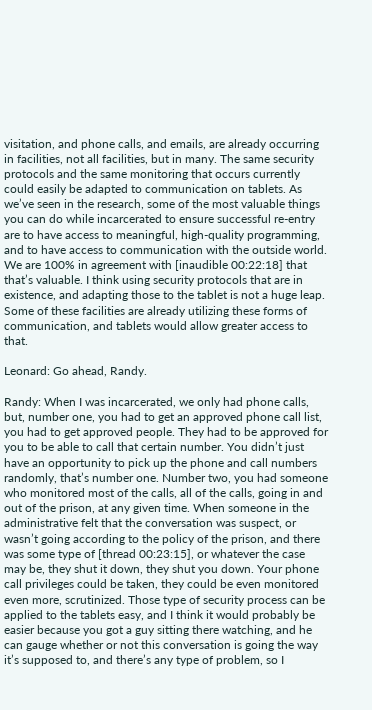visitation, and phone calls, and emails, are already occurring in facilities, not all facilities, but in many. The same security protocols and the same monitoring that occurs currently could easily be adapted to communication on tablets. As we’ve seen in the research, some of the most valuable things you can do while incarcerated to ensure successful re-entry are to have access to meaningful, high-quality programming, and to have access to communication with the outside world. We are 100% in agreement with [inaudible 00:22:18] that that’s valuable. I think using security protocols that are in existence, and adapting those to the tablet is not a huge leap. Some of these facilities are already utilizing these forms of communication, and tablets would allow greater access to that.

Leonard: Go ahead, Randy.

Randy: When I was incarcerated, we only had phone calls, but, number one, you had to get an approved phone call list, you had to get approved people. They had to be approved for you to be able to call that certain number. You didn’t just have an opportunity to pick up the phone and call numbers randomly, that’s number one. Number two, you had someone who monitored most of the calls, all of the calls, going in and out of the prison, at any given time. When someone in the administrative felt that the conversation was suspect, or wasn’t going according to the policy of the prison, and there was some type of [thread 00:23:15], or whatever the case may be, they shut it down, they shut you down. Your phone call privileges could be taken, they could be even monitored even more, scrutinized. Those type of security process can be applied to the tablets easy, and I think it would probably be easier because you got a guy sitting there watching, and he can gauge whether or not this conversation is going the way it’s supposed to, and there’s any type of problem, so I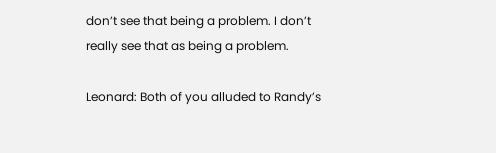don’t see that being a problem. I don’t really see that as being a problem.

Leonard: Both of you alluded to Randy’s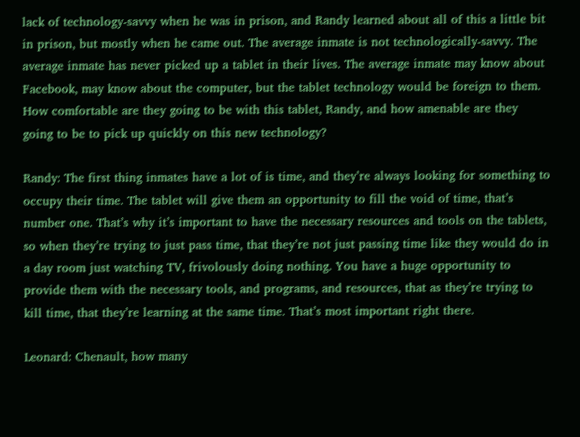lack of technology-savvy when he was in prison, and Randy learned about all of this a little bit in prison, but mostly when he came out. The average inmate is not technologically-savvy. The average inmate has never picked up a tablet in their lives. The average inmate may know about Facebook, may know about the computer, but the tablet technology would be foreign to them. How comfortable are they going to be with this tablet, Randy, and how amenable are they going to be to pick up quickly on this new technology?

Randy: The first thing inmates have a lot of is time, and they’re always looking for something to occupy their time. The tablet will give them an opportunity to fill the void of time, that’s number one. That’s why it’s important to have the necessary resources and tools on the tablets, so when they’re trying to just pass time, that they’re not just passing time like they would do in a day room just watching TV, frivolously doing nothing. You have a huge opportunity to provide them with the necessary tools, and programs, and resources, that as they’re trying to kill time, that they’re learning at the same time. That’s most important right there.

Leonard: Chenault, how many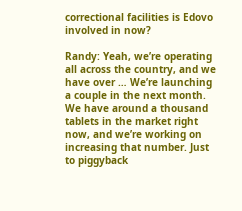correctional facilities is Edovo involved in now?

Randy: Yeah, we’re operating all across the country, and we have over … We’re launching a couple in the next month. We have around a thousand tablets in the market right now, and we’re working on increasing that number. Just to piggyback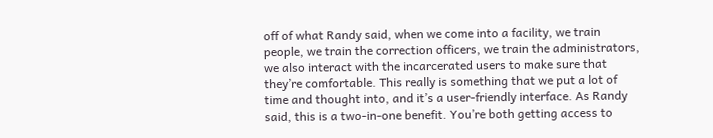off of what Randy said, when we come into a facility, we train people, we train the correction officers, we train the administrators, we also interact with the incarcerated users to make sure that they’re comfortable. This really is something that we put a lot of time and thought into, and it’s a user-friendly interface. As Randy said, this is a two-in-one benefit. You’re both getting access to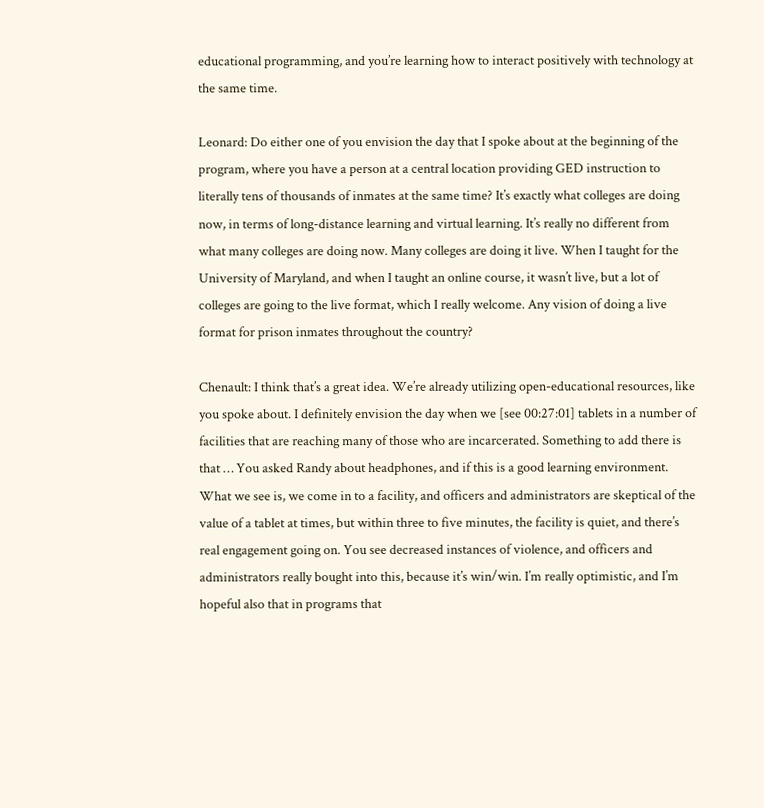educational programming, and you’re learning how to interact positively with technology at the same time.

Leonard: Do either one of you envision the day that I spoke about at the beginning of the program, where you have a person at a central location providing GED instruction to literally tens of thousands of inmates at the same time? It’s exactly what colleges are doing now, in terms of long-distance learning and virtual learning. It’s really no different from what many colleges are doing now. Many colleges are doing it live. When I taught for the University of Maryland, and when I taught an online course, it wasn’t live, but a lot of colleges are going to the live format, which I really welcome. Any vision of doing a live format for prison inmates throughout the country?

Chenault: I think that’s a great idea. We’re already utilizing open-educational resources, like you spoke about. I definitely envision the day when we [see 00:27:01] tablets in a number of facilities that are reaching many of those who are incarcerated. Something to add there is that … You asked Randy about headphones, and if this is a good learning environment. What we see is, we come in to a facility, and officers and administrators are skeptical of the value of a tablet at times, but within three to five minutes, the facility is quiet, and there’s real engagement going on. You see decreased instances of violence, and officers and administrators really bought into this, because it’s win/win. I’m really optimistic, and I’m hopeful also that in programs that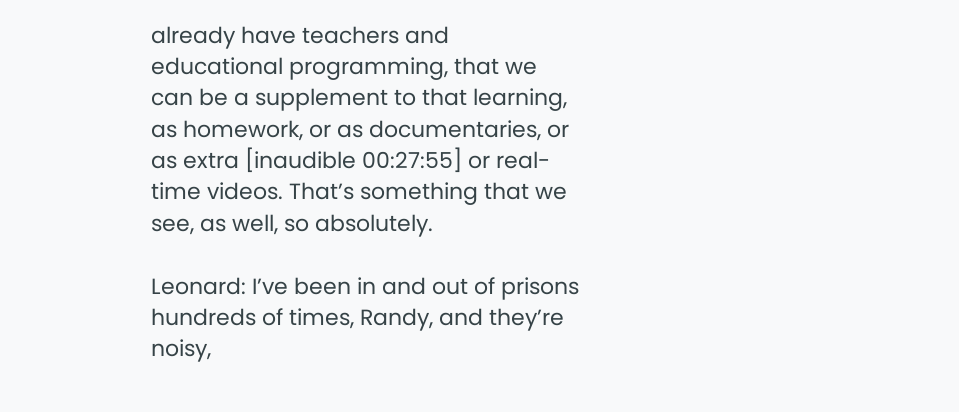already have teachers and educational programming, that we can be a supplement to that learning, as homework, or as documentaries, or as extra [inaudible 00:27:55] or real-time videos. That’s something that we see, as well, so absolutely.

Leonard: I’ve been in and out of prisons hundreds of times, Randy, and they’re noisy,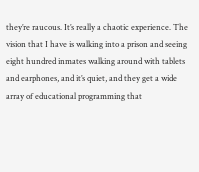they’re raucous. It’s really a chaotic experience. The vision that I have is walking into a prison and seeing eight hundred inmates walking around with tablets and earphones, and it’s quiet, and they get a wide array of educational programming that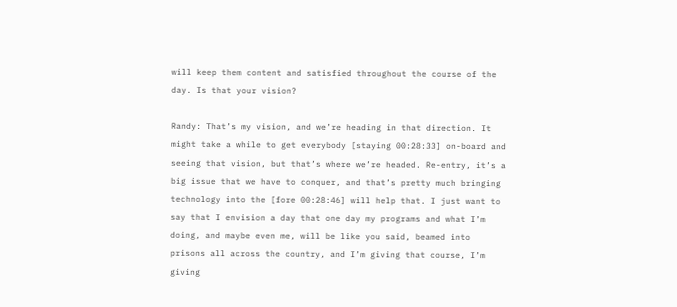will keep them content and satisfied throughout the course of the day. Is that your vision?

Randy: That’s my vision, and we’re heading in that direction. It might take a while to get everybody [staying 00:28:33] on-board and seeing that vision, but that’s where we’re headed. Re-entry, it’s a big issue that we have to conquer, and that’s pretty much bringing technology into the [fore 00:28:46] will help that. I just want to say that I envision a day that one day my programs and what I’m doing, and maybe even me, will be like you said, beamed into prisons all across the country, and I’m giving that course, I’m giving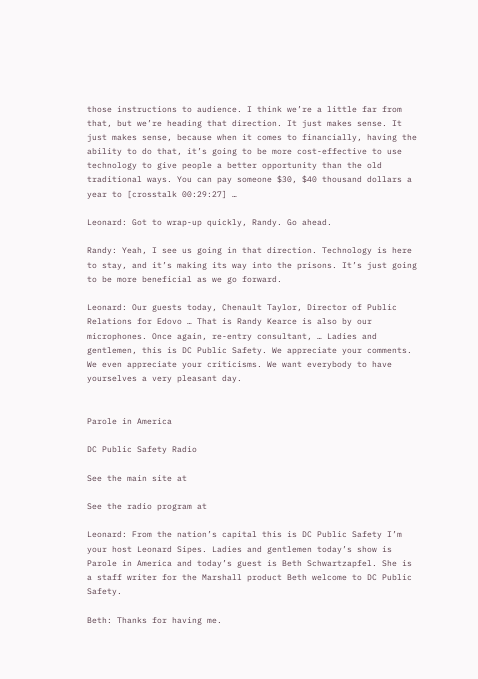those instructions to audience. I think we’re a little far from that, but we’re heading that direction. It just makes sense. It just makes sense, because when it comes to financially, having the ability to do that, it’s going to be more cost-effective to use technology to give people a better opportunity than the old traditional ways. You can pay someone $30, $40 thousand dollars a year to [crosstalk 00:29:27] …

Leonard: Got to wrap-up quickly, Randy. Go ahead.

Randy: Yeah, I see us going in that direction. Technology is here to stay, and it’s making its way into the prisons. It’s just going to be more beneficial as we go forward.

Leonard: Our guests today, Chenault Taylor, Director of Public Relations for Edovo … That is Randy Kearce is also by our microphones. Once again, re-entry consultant, … Ladies and gentlemen, this is DC Public Safety. We appreciate your comments. We even appreciate your criticisms. We want everybody to have yourselves a very pleasant day.


Parole in America

DC Public Safety Radio

See the main site at

See the radio program at

Leonard: From the nation’s capital this is DC Public Safety I’m your host Leonard Sipes. Ladies and gentlemen today’s show is Parole in America and today’s guest is Beth Schwartzapfel. She is a staff writer for the Marshall product Beth welcome to DC Public Safety.

Beth: Thanks for having me.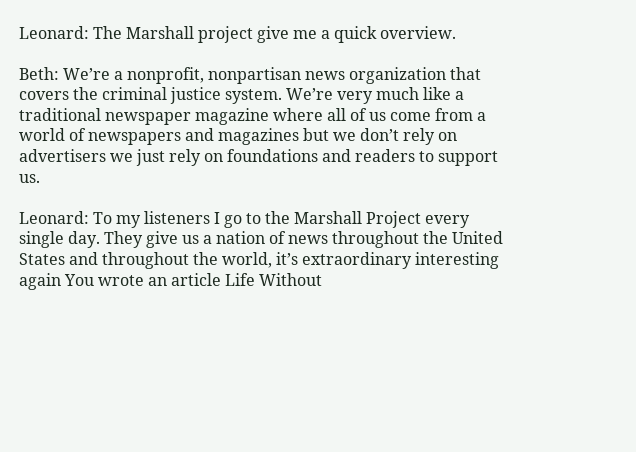Leonard: The Marshall project give me a quick overview.

Beth: We’re a nonprofit, nonpartisan news organization that covers the criminal justice system. We’re very much like a traditional newspaper magazine where all of us come from a world of newspapers and magazines but we don’t rely on advertisers we just rely on foundations and readers to support us.

Leonard: To my listeners I go to the Marshall Project every single day. They give us a nation of news throughout the United States and throughout the world, it’s extraordinary interesting again You wrote an article Life Without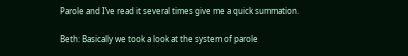Parole and I’ve read it several times give me a quick summation.

Beth: Basically we took a look at the system of parole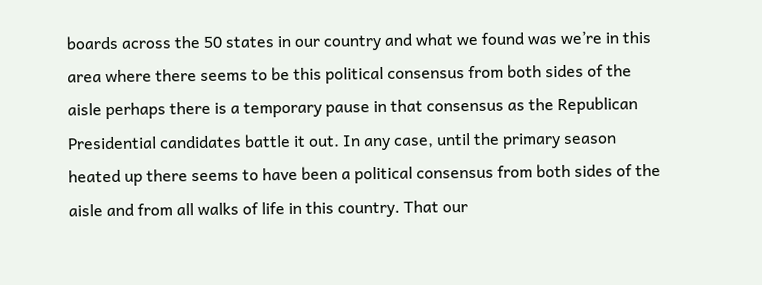boards across the 50 states in our country and what we found was we’re in this area where there seems to be this political consensus from both sides of the aisle perhaps there is a temporary pause in that consensus as the Republican Presidential candidates battle it out. In any case, until the primary season heated up there seems to have been a political consensus from both sides of the aisle and from all walks of life in this country. That our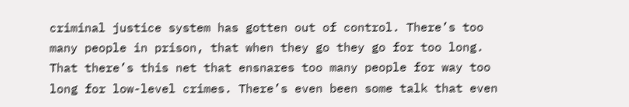criminal justice system has gotten out of control. There’s too many people in prison, that when they go they go for too long. That there’s this net that ensnares too many people for way too long for low-level crimes. There’s even been some talk that even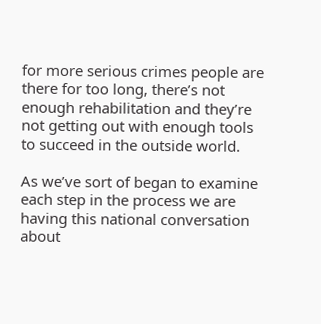for more serious crimes people are there for too long, there’s not enough rehabilitation and they’re not getting out with enough tools to succeed in the outside world.

As we’ve sort of began to examine each step in the process we are having this national conversation about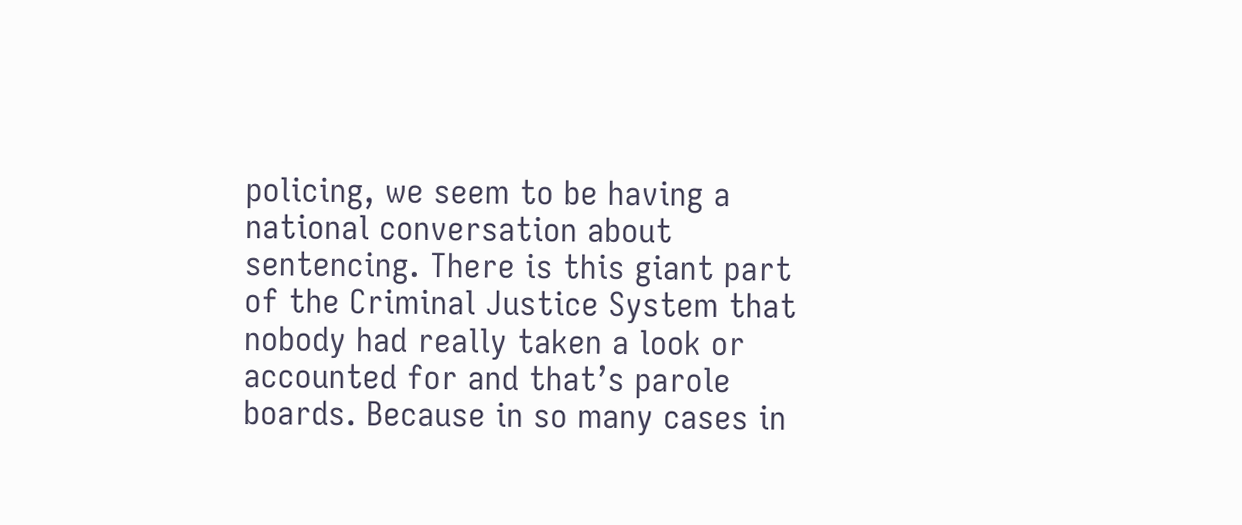policing, we seem to be having a national conversation about sentencing. There is this giant part of the Criminal Justice System that nobody had really taken a look or accounted for and that’s parole boards. Because in so many cases in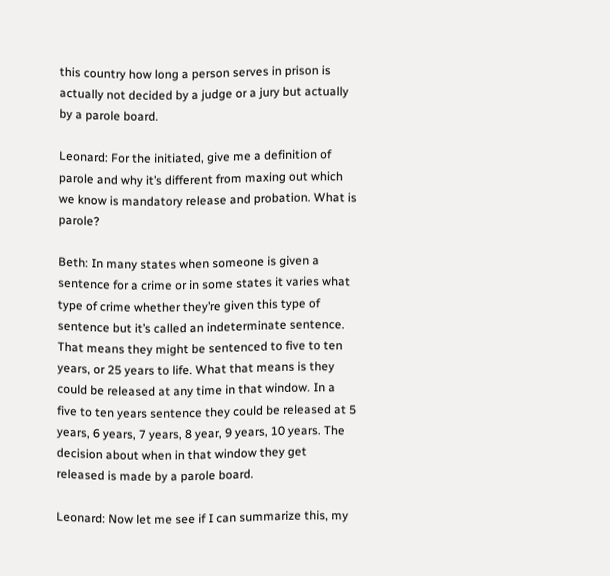this country how long a person serves in prison is actually not decided by a judge or a jury but actually by a parole board.

Leonard: For the initiated, give me a definition of parole and why it’s different from maxing out which we know is mandatory release and probation. What is parole?

Beth: In many states when someone is given a sentence for a crime or in some states it varies what type of crime whether they’re given this type of sentence but it’s called an indeterminate sentence. That means they might be sentenced to five to ten years, or 25 years to life. What that means is they could be released at any time in that window. In a five to ten years sentence they could be released at 5 years, 6 years, 7 years, 8 year, 9 years, 10 years. The decision about when in that window they get released is made by a parole board.

Leonard: Now let me see if I can summarize this, my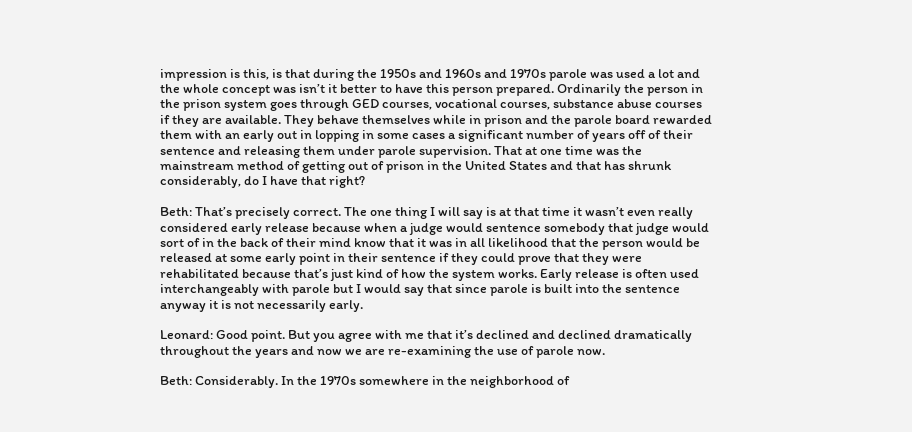impression is this, is that during the 1950s and 1960s and 1970s parole was used a lot and the whole concept was isn’t it better to have this person prepared. Ordinarily the person in the prison system goes through GED courses, vocational courses, substance abuse courses if they are available. They behave themselves while in prison and the parole board rewarded them with an early out in lopping in some cases a significant number of years off of their sentence and releasing them under parole supervision. That at one time was the mainstream method of getting out of prison in the United States and that has shrunk considerably, do I have that right?

Beth: That’s precisely correct. The one thing I will say is at that time it wasn’t even really considered early release because when a judge would sentence somebody that judge would sort of in the back of their mind know that it was in all likelihood that the person would be released at some early point in their sentence if they could prove that they were rehabilitated because that’s just kind of how the system works. Early release is often used interchangeably with parole but I would say that since parole is built into the sentence anyway it is not necessarily early.

Leonard: Good point. But you agree with me that it’s declined and declined dramatically throughout the years and now we are re-examining the use of parole now.

Beth: Considerably. In the 1970s somewhere in the neighborhood of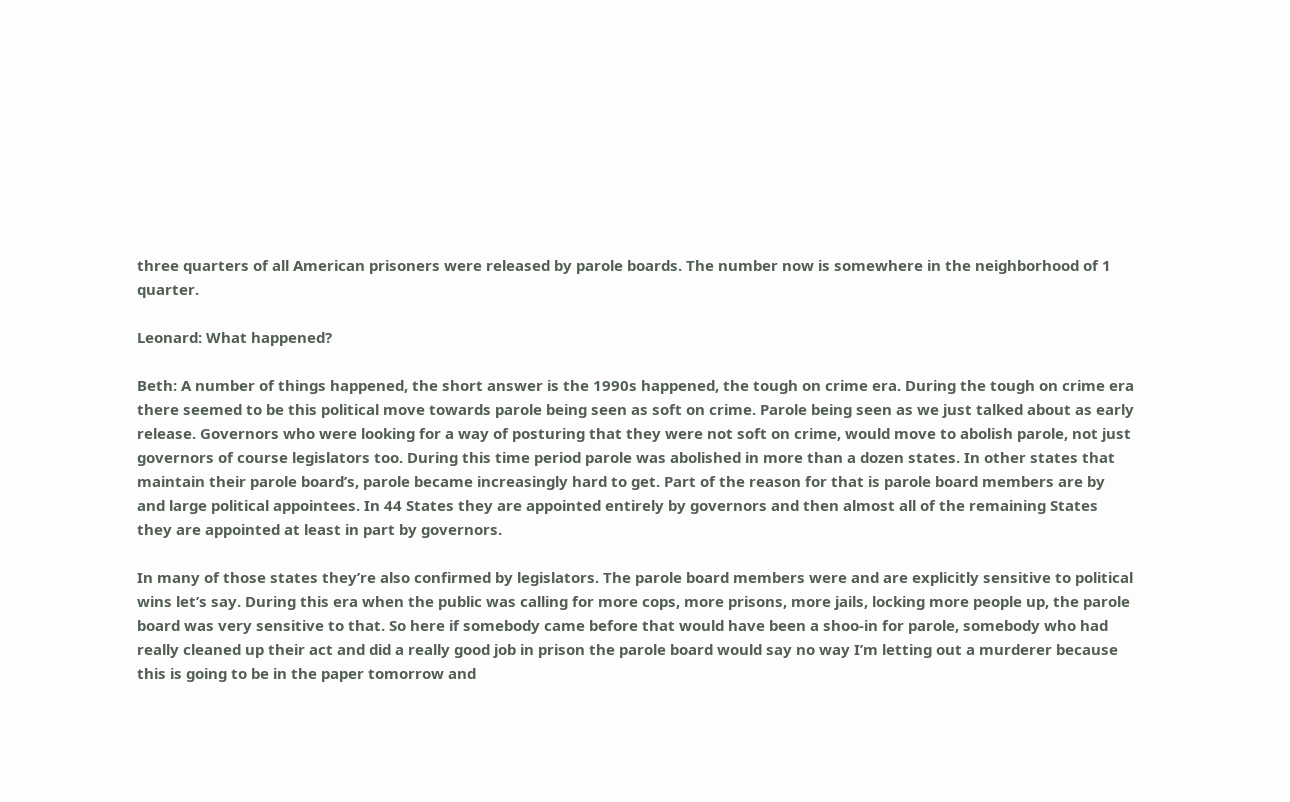three quarters of all American prisoners were released by parole boards. The number now is somewhere in the neighborhood of 1 quarter.

Leonard: What happened?

Beth: A number of things happened, the short answer is the 1990s happened, the tough on crime era. During the tough on crime era there seemed to be this political move towards parole being seen as soft on crime. Parole being seen as we just talked about as early release. Governors who were looking for a way of posturing that they were not soft on crime, would move to abolish parole, not just governors of course legislators too. During this time period parole was abolished in more than a dozen states. In other states that maintain their parole board’s, parole became increasingly hard to get. Part of the reason for that is parole board members are by and large political appointees. In 44 States they are appointed entirely by governors and then almost all of the remaining States they are appointed at least in part by governors.

In many of those states they’re also confirmed by legislators. The parole board members were and are explicitly sensitive to political wins let’s say. During this era when the public was calling for more cops, more prisons, more jails, locking more people up, the parole board was very sensitive to that. So here if somebody came before that would have been a shoo-in for parole, somebody who had really cleaned up their act and did a really good job in prison the parole board would say no way I’m letting out a murderer because this is going to be in the paper tomorrow and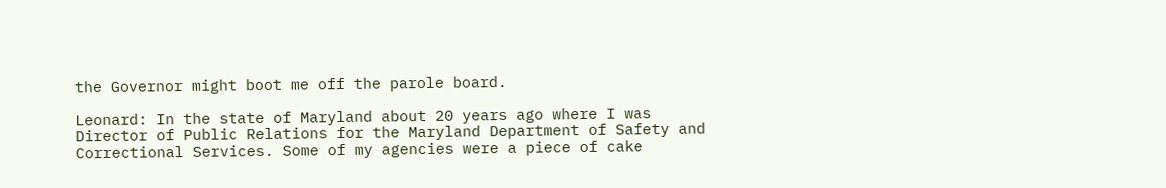the Governor might boot me off the parole board.

Leonard: In the state of Maryland about 20 years ago where I was Director of Public Relations for the Maryland Department of Safety and Correctional Services. Some of my agencies were a piece of cake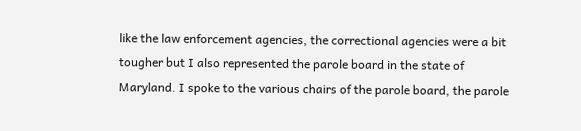like the law enforcement agencies, the correctional agencies were a bit tougher but I also represented the parole board in the state of Maryland. I spoke to the various chairs of the parole board, the parole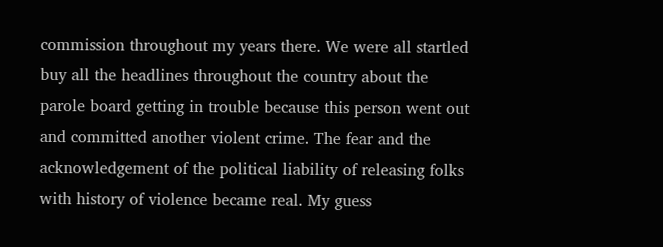commission throughout my years there. We were all startled buy all the headlines throughout the country about the parole board getting in trouble because this person went out and committed another violent crime. The fear and the acknowledgement of the political liability of releasing folks with history of violence became real. My guess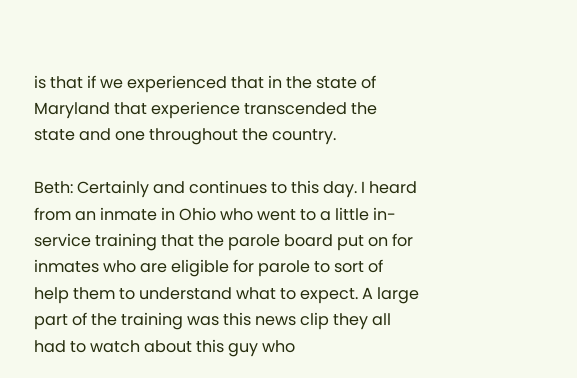is that if we experienced that in the state of Maryland that experience transcended the state and one throughout the country.

Beth: Certainly and continues to this day. I heard from an inmate in Ohio who went to a little in-service training that the parole board put on for inmates who are eligible for parole to sort of help them to understand what to expect. A large part of the training was this news clip they all had to watch about this guy who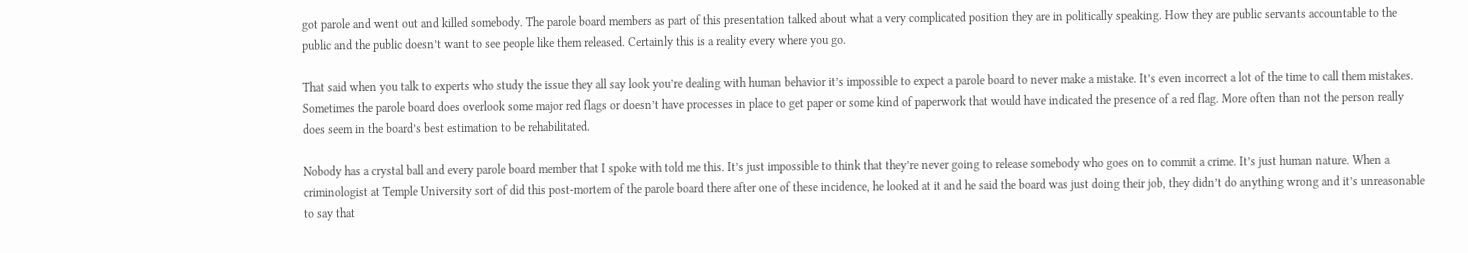got parole and went out and killed somebody. The parole board members as part of this presentation talked about what a very complicated position they are in politically speaking. How they are public servants accountable to the public and the public doesn’t want to see people like them released. Certainly this is a reality every where you go.

That said when you talk to experts who study the issue they all say look you’re dealing with human behavior it’s impossible to expect a parole board to never make a mistake. It’s even incorrect a lot of the time to call them mistakes. Sometimes the parole board does overlook some major red flags or doesn’t have processes in place to get paper or some kind of paperwork that would have indicated the presence of a red flag. More often than not the person really does seem in the board’s best estimation to be rehabilitated.

Nobody has a crystal ball and every parole board member that I spoke with told me this. It’s just impossible to think that they’re never going to release somebody who goes on to commit a crime. It’s just human nature. When a criminologist at Temple University sort of did this post-mortem of the parole board there after one of these incidence, he looked at it and he said the board was just doing their job, they didn’t do anything wrong and it’s unreasonable to say that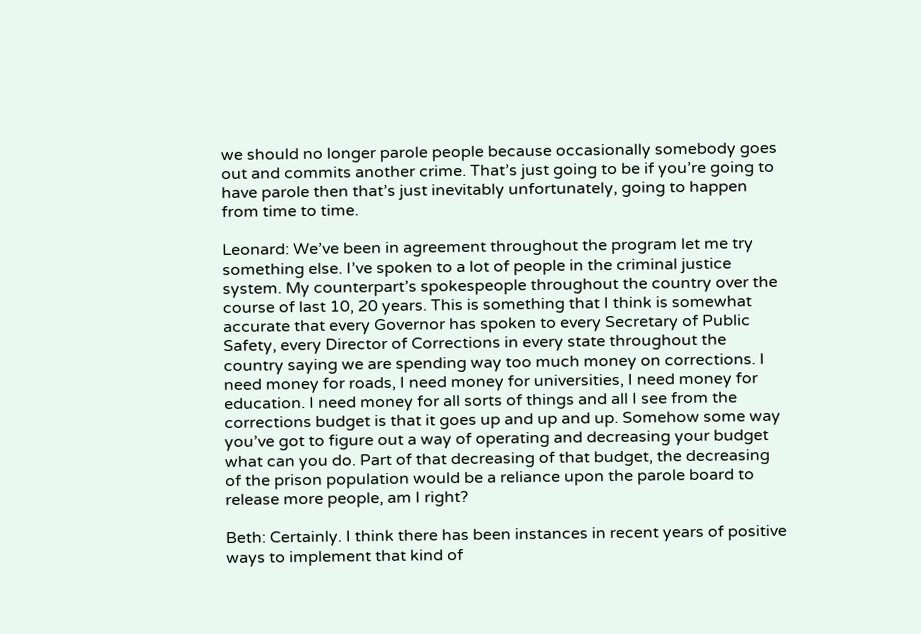we should no longer parole people because occasionally somebody goes out and commits another crime. That’s just going to be if you’re going to have parole then that’s just inevitably unfortunately, going to happen from time to time.

Leonard: We’ve been in agreement throughout the program let me try something else. I’ve spoken to a lot of people in the criminal justice system. My counterpart’s spokespeople throughout the country over the course of last 10, 20 years. This is something that I think is somewhat accurate that every Governor has spoken to every Secretary of Public Safety, every Director of Corrections in every state throughout the country saying we are spending way too much money on corrections. I need money for roads, I need money for universities, I need money for education. I need money for all sorts of things and all I see from the corrections budget is that it goes up and up and up. Somehow some way you’ve got to figure out a way of operating and decreasing your budget what can you do. Part of that decreasing of that budget, the decreasing of the prison population would be a reliance upon the parole board to release more people, am I right?

Beth: Certainly. I think there has been instances in recent years of positive ways to implement that kind of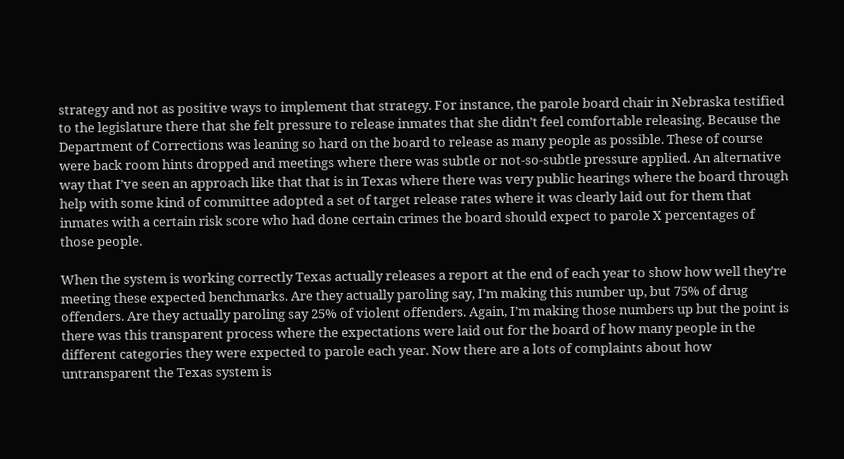strategy and not as positive ways to implement that strategy. For instance, the parole board chair in Nebraska testified to the legislature there that she felt pressure to release inmates that she didn’t feel comfortable releasing. Because the Department of Corrections was leaning so hard on the board to release as many people as possible. These of course were back room hints dropped and meetings where there was subtle or not-so-subtle pressure applied. An alternative way that I’ve seen an approach like that that is in Texas where there was very public hearings where the board through help with some kind of committee adopted a set of target release rates where it was clearly laid out for them that inmates with a certain risk score who had done certain crimes the board should expect to parole X percentages of those people.

When the system is working correctly Texas actually releases a report at the end of each year to show how well they’re meeting these expected benchmarks. Are they actually paroling say, I’m making this number up, but 75% of drug offenders. Are they actually paroling say 25% of violent offenders. Again, I’m making those numbers up but the point is there was this transparent process where the expectations were laid out for the board of how many people in the different categories they were expected to parole each year. Now there are a lots of complaints about how untransparent the Texas system is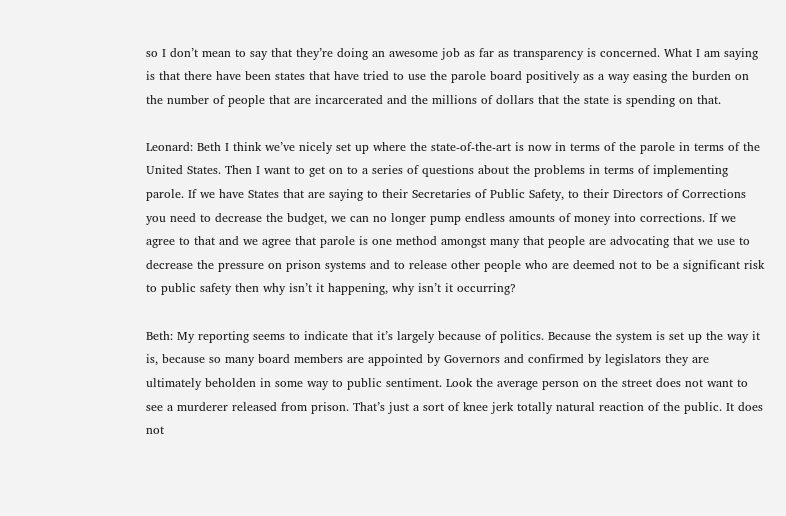so I don’t mean to say that they’re doing an awesome job as far as transparency is concerned. What I am saying is that there have been states that have tried to use the parole board positively as a way easing the burden on the number of people that are incarcerated and the millions of dollars that the state is spending on that.

Leonard: Beth I think we’ve nicely set up where the state-of-the-art is now in terms of the parole in terms of the United States. Then I want to get on to a series of questions about the problems in terms of implementing parole. If we have States that are saying to their Secretaries of Public Safety, to their Directors of Corrections you need to decrease the budget, we can no longer pump endless amounts of money into corrections. If we agree to that and we agree that parole is one method amongst many that people are advocating that we use to decrease the pressure on prison systems and to release other people who are deemed not to be a significant risk to public safety then why isn’t it happening, why isn’t it occurring?

Beth: My reporting seems to indicate that it’s largely because of politics. Because the system is set up the way it is, because so many board members are appointed by Governors and confirmed by legislators they are ultimately beholden in some way to public sentiment. Look the average person on the street does not want to see a murderer released from prison. That’s just a sort of knee jerk totally natural reaction of the public. It does not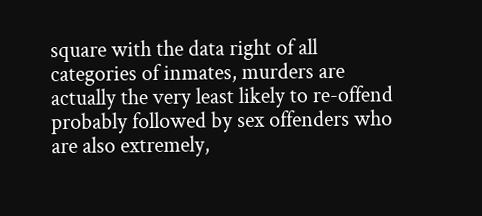square with the data right of all categories of inmates, murders are actually the very least likely to re-offend probably followed by sex offenders who are also extremely,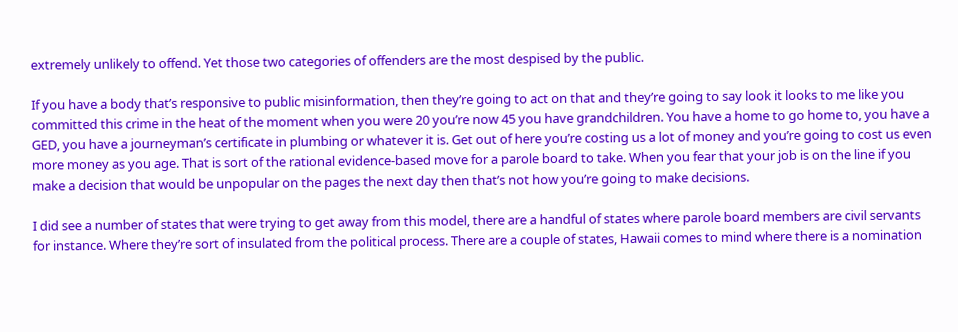extremely unlikely to offend. Yet those two categories of offenders are the most despised by the public.

If you have a body that’s responsive to public misinformation, then they’re going to act on that and they’re going to say look it looks to me like you committed this crime in the heat of the moment when you were 20 you’re now 45 you have grandchildren. You have a home to go home to, you have a GED, you have a journeyman’s certificate in plumbing or whatever it is. Get out of here you’re costing us a lot of money and you’re going to cost us even more money as you age. That is sort of the rational evidence-based move for a parole board to take. When you fear that your job is on the line if you make a decision that would be unpopular on the pages the next day then that’s not how you’re going to make decisions.

I did see a number of states that were trying to get away from this model, there are a handful of states where parole board members are civil servants for instance. Where they’re sort of insulated from the political process. There are a couple of states, Hawaii comes to mind where there is a nomination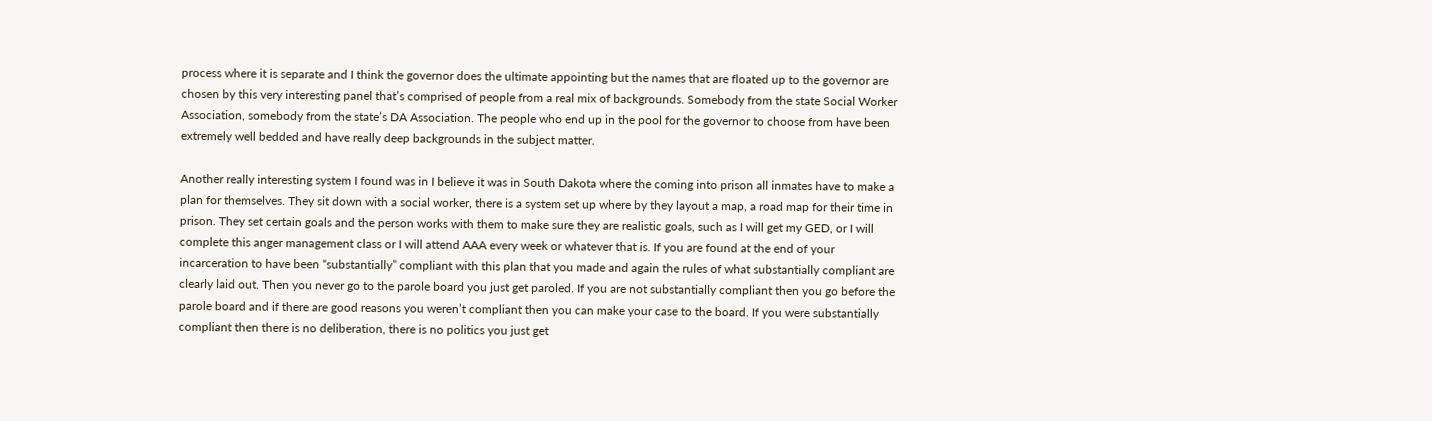process where it is separate and I think the governor does the ultimate appointing but the names that are floated up to the governor are chosen by this very interesting panel that’s comprised of people from a real mix of backgrounds. Somebody from the state Social Worker Association, somebody from the state’s DA Association. The people who end up in the pool for the governor to choose from have been extremely well bedded and have really deep backgrounds in the subject matter.

Another really interesting system I found was in I believe it was in South Dakota where the coming into prison all inmates have to make a plan for themselves. They sit down with a social worker, there is a system set up where by they layout a map, a road map for their time in prison. They set certain goals and the person works with them to make sure they are realistic goals, such as I will get my GED, or I will complete this anger management class or I will attend AAA every week or whatever that is. If you are found at the end of your incarceration to have been “substantially” compliant with this plan that you made and again the rules of what substantially compliant are clearly laid out. Then you never go to the parole board you just get paroled. If you are not substantially compliant then you go before the parole board and if there are good reasons you weren’t compliant then you can make your case to the board. If you were substantially compliant then there is no deliberation, there is no politics you just get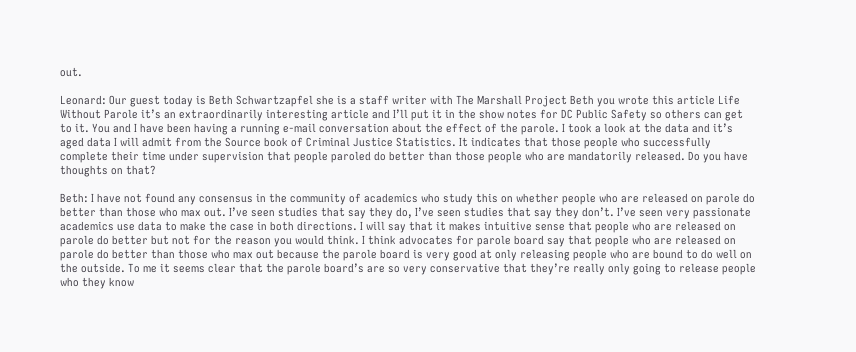out.

Leonard: Our guest today is Beth Schwartzapfel she is a staff writer with The Marshall Project Beth you wrote this article Life Without Parole it’s an extraordinarily interesting article and I’ll put it in the show notes for DC Public Safety so others can get to it. You and I have been having a running e-mail conversation about the effect of the parole. I took a look at the data and it’s aged data I will admit from the Source book of Criminal Justice Statistics. It indicates that those people who successfully complete their time under supervision that people paroled do better than those people who are mandatorily released. Do you have thoughts on that?

Beth: I have not found any consensus in the community of academics who study this on whether people who are released on parole do better than those who max out. I’ve seen studies that say they do, I’ve seen studies that say they don’t. I’ve seen very passionate academics use data to make the case in both directions. I will say that it makes intuitive sense that people who are released on parole do better but not for the reason you would think. I think advocates for parole board say that people who are released on parole do better than those who max out because the parole board is very good at only releasing people who are bound to do well on the outside. To me it seems clear that the parole board’s are so very conservative that they’re really only going to release people who they know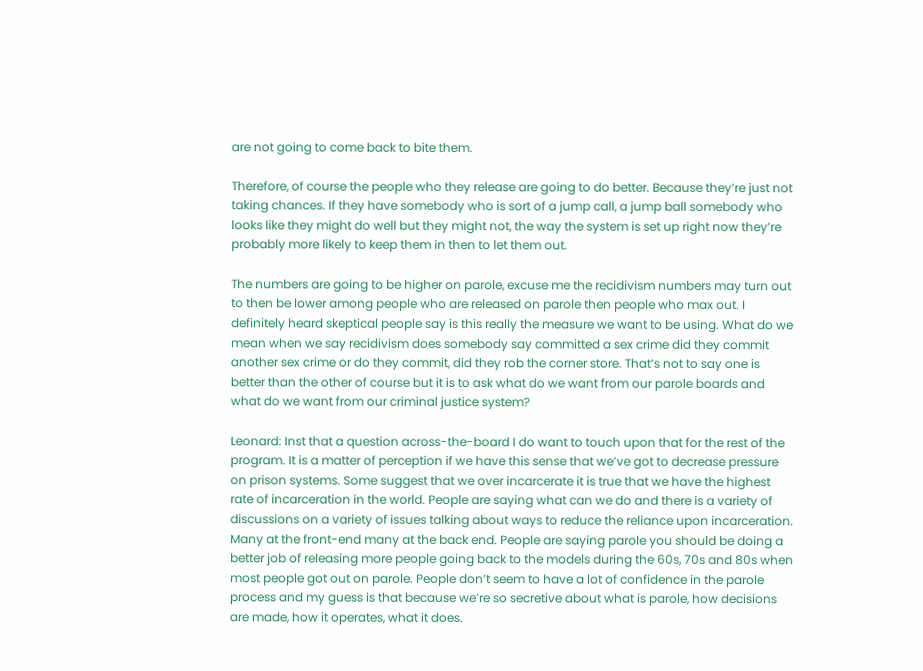are not going to come back to bite them.

Therefore, of course the people who they release are going to do better. Because they’re just not taking chances. If they have somebody who is sort of a jump call, a jump ball somebody who looks like they might do well but they might not, the way the system is set up right now they’re probably more likely to keep them in then to let them out.

The numbers are going to be higher on parole, excuse me the recidivism numbers may turn out to then be lower among people who are released on parole then people who max out. I definitely heard skeptical people say is this really the measure we want to be using. What do we mean when we say recidivism does somebody say committed a sex crime did they commit another sex crime or do they commit, did they rob the corner store. That’s not to say one is better than the other of course but it is to ask what do we want from our parole boards and what do we want from our criminal justice system?

Leonard: Inst that a question across-the-board I do want to touch upon that for the rest of the program. It is a matter of perception if we have this sense that we’ve got to decrease pressure on prison systems. Some suggest that we over incarcerate it is true that we have the highest rate of incarceration in the world. People are saying what can we do and there is a variety of discussions on a variety of issues talking about ways to reduce the reliance upon incarceration. Many at the front-end many at the back end. People are saying parole you should be doing a better job of releasing more people going back to the models during the 60s, 70s and 80s when most people got out on parole. People don’t seem to have a lot of confidence in the parole process and my guess is that because we’re so secretive about what is parole, how decisions are made, how it operates, what it does.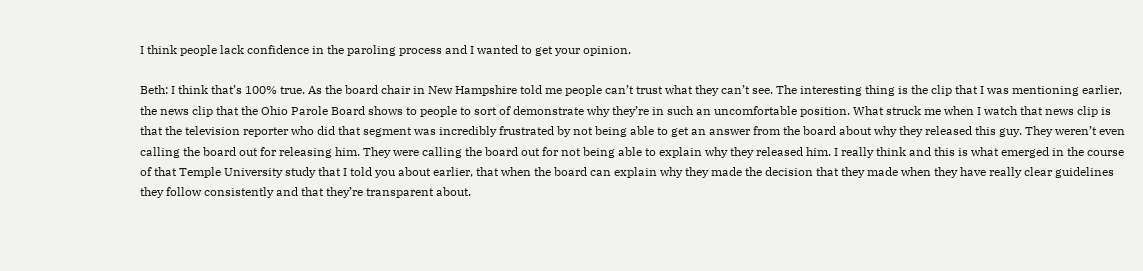I think people lack confidence in the paroling process and I wanted to get your opinion.

Beth: I think that’s 100% true. As the board chair in New Hampshire told me people can’t trust what they can’t see. The interesting thing is the clip that I was mentioning earlier, the news clip that the Ohio Parole Board shows to people to sort of demonstrate why they’re in such an uncomfortable position. What struck me when I watch that news clip is that the television reporter who did that segment was incredibly frustrated by not being able to get an answer from the board about why they released this guy. They weren’t even calling the board out for releasing him. They were calling the board out for not being able to explain why they released him. I really think and this is what emerged in the course of that Temple University study that I told you about earlier, that when the board can explain why they made the decision that they made when they have really clear guidelines they follow consistently and that they’re transparent about.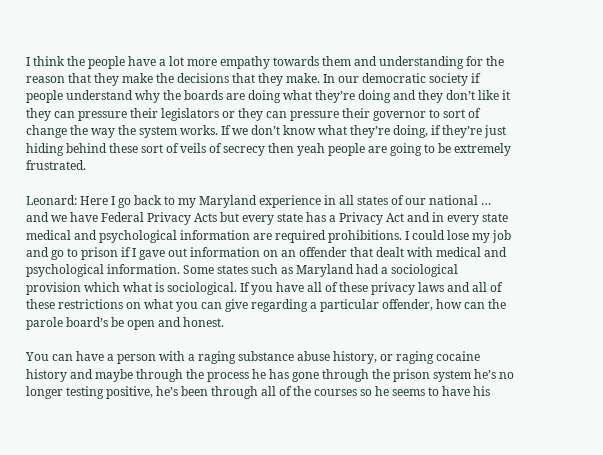I think the people have a lot more empathy towards them and understanding for the reason that they make the decisions that they make. In our democratic society if people understand why the boards are doing what they’re doing and they don’t like it they can pressure their legislators or they can pressure their governor to sort of change the way the system works. If we don’t know what they’re doing, if they’re just hiding behind these sort of veils of secrecy then yeah people are going to be extremely frustrated.

Leonard: Here I go back to my Maryland experience in all states of our national … and we have Federal Privacy Acts but every state has a Privacy Act and in every state medical and psychological information are required prohibitions. I could lose my job and go to prison if I gave out information on an offender that dealt with medical and psychological information. Some states such as Maryland had a sociological provision which what is sociological. If you have all of these privacy laws and all of these restrictions on what you can give regarding a particular offender, how can the parole board’s be open and honest.

You can have a person with a raging substance abuse history, or raging cocaine history and maybe through the process he has gone through the prison system he’s no longer testing positive, he’s been through all of the courses so he seems to have his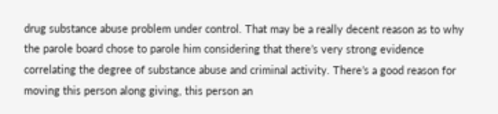drug substance abuse problem under control. That may be a really decent reason as to why the parole board chose to parole him considering that there’s very strong evidence correlating the degree of substance abuse and criminal activity. There’s a good reason for moving this person along giving, this person an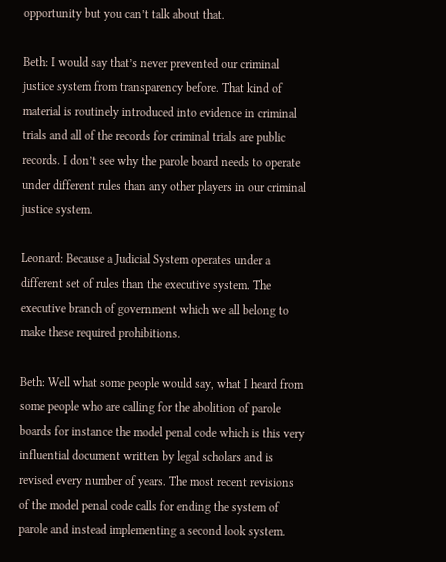opportunity but you can’t talk about that.

Beth: I would say that’s never prevented our criminal justice system from transparency before. That kind of material is routinely introduced into evidence in criminal trials and all of the records for criminal trials are public records. I don’t see why the parole board needs to operate under different rules than any other players in our criminal justice system.

Leonard: Because a Judicial System operates under a different set of rules than the executive system. The executive branch of government which we all belong to make these required prohibitions.

Beth: Well what some people would say, what I heard from some people who are calling for the abolition of parole boards for instance the model penal code which is this very influential document written by legal scholars and is revised every number of years. The most recent revisions of the model penal code calls for ending the system of parole and instead implementing a second look system.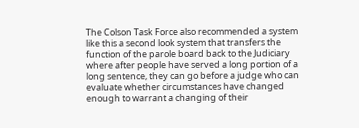The Colson Task Force also recommended a system like this a second look system that transfers the function of the parole board back to the Judiciary where after people have served a long portion of a long sentence, they can go before a judge who can evaluate whether circumstances have changed enough to warrant a changing of their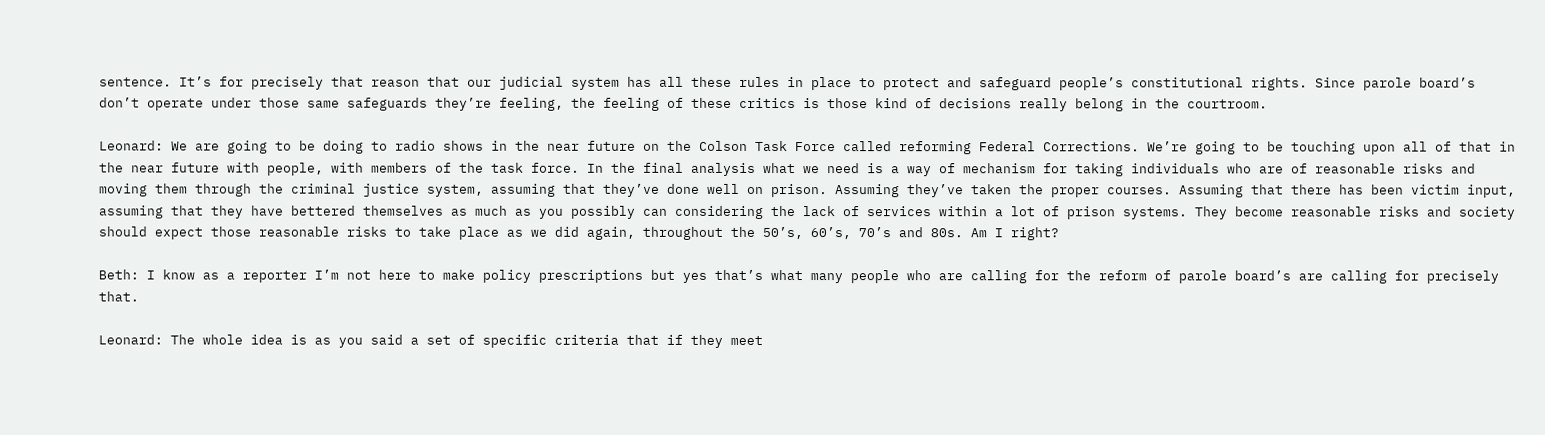sentence. It’s for precisely that reason that our judicial system has all these rules in place to protect and safeguard people’s constitutional rights. Since parole board’s don’t operate under those same safeguards they’re feeling, the feeling of these critics is those kind of decisions really belong in the courtroom.

Leonard: We are going to be doing to radio shows in the near future on the Colson Task Force called reforming Federal Corrections. We’re going to be touching upon all of that in the near future with people, with members of the task force. In the final analysis what we need is a way of mechanism for taking individuals who are of reasonable risks and moving them through the criminal justice system, assuming that they’ve done well on prison. Assuming they’ve taken the proper courses. Assuming that there has been victim input, assuming that they have bettered themselves as much as you possibly can considering the lack of services within a lot of prison systems. They become reasonable risks and society should expect those reasonable risks to take place as we did again, throughout the 50’s, 60’s, 70’s and 80s. Am I right?

Beth: I know as a reporter I’m not here to make policy prescriptions but yes that’s what many people who are calling for the reform of parole board’s are calling for precisely that.

Leonard: The whole idea is as you said a set of specific criteria that if they meet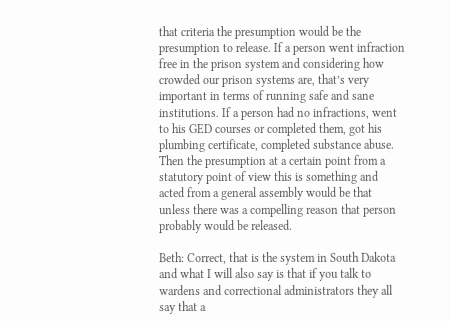that criteria the presumption would be the presumption to release. If a person went infraction free in the prison system and considering how crowded our prison systems are, that’s very important in terms of running safe and sane institutions. If a person had no infractions, went to his GED courses or completed them, got his plumbing certificate, completed substance abuse. Then the presumption at a certain point from a statutory point of view this is something and acted from a general assembly would be that unless there was a compelling reason that person probably would be released.

Beth: Correct, that is the system in South Dakota and what I will also say is that if you talk to wardens and correctional administrators they all say that a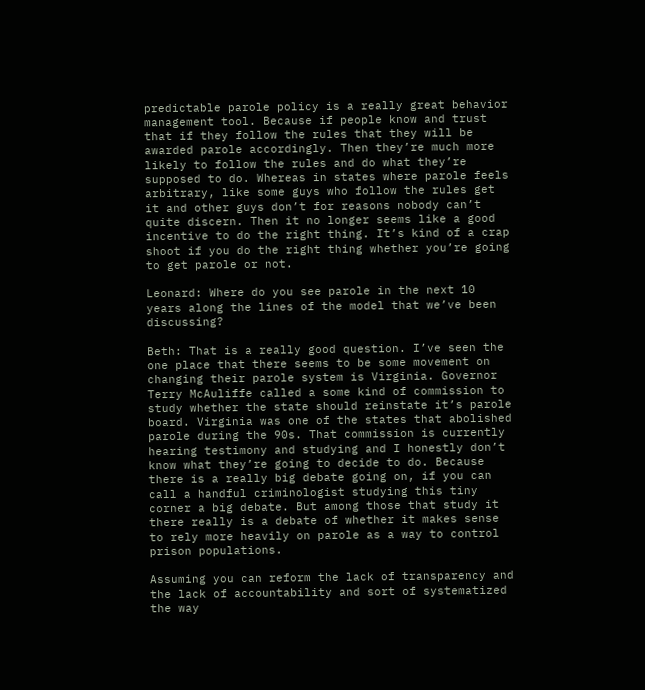predictable parole policy is a really great behavior management tool. Because if people know and trust that if they follow the rules that they will be awarded parole accordingly. Then they’re much more likely to follow the rules and do what they’re supposed to do. Whereas in states where parole feels arbitrary, like some guys who follow the rules get it and other guys don’t for reasons nobody can’t quite discern. Then it no longer seems like a good incentive to do the right thing. It’s kind of a crap shoot if you do the right thing whether you’re going to get parole or not.

Leonard: Where do you see parole in the next 10 years along the lines of the model that we’ve been discussing?

Beth: That is a really good question. I’ve seen the one place that there seems to be some movement on changing their parole system is Virginia. Governor Terry McAuliffe called a some kind of commission to study whether the state should reinstate it’s parole board. Virginia was one of the states that abolished parole during the 90s. That commission is currently hearing testimony and studying and I honestly don’t know what they’re going to decide to do. Because there is a really big debate going on, if you can call a handful criminologist studying this tiny corner a big debate. But among those that study it there really is a debate of whether it makes sense to rely more heavily on parole as a way to control prison populations.

Assuming you can reform the lack of transparency and the lack of accountability and sort of systematized the way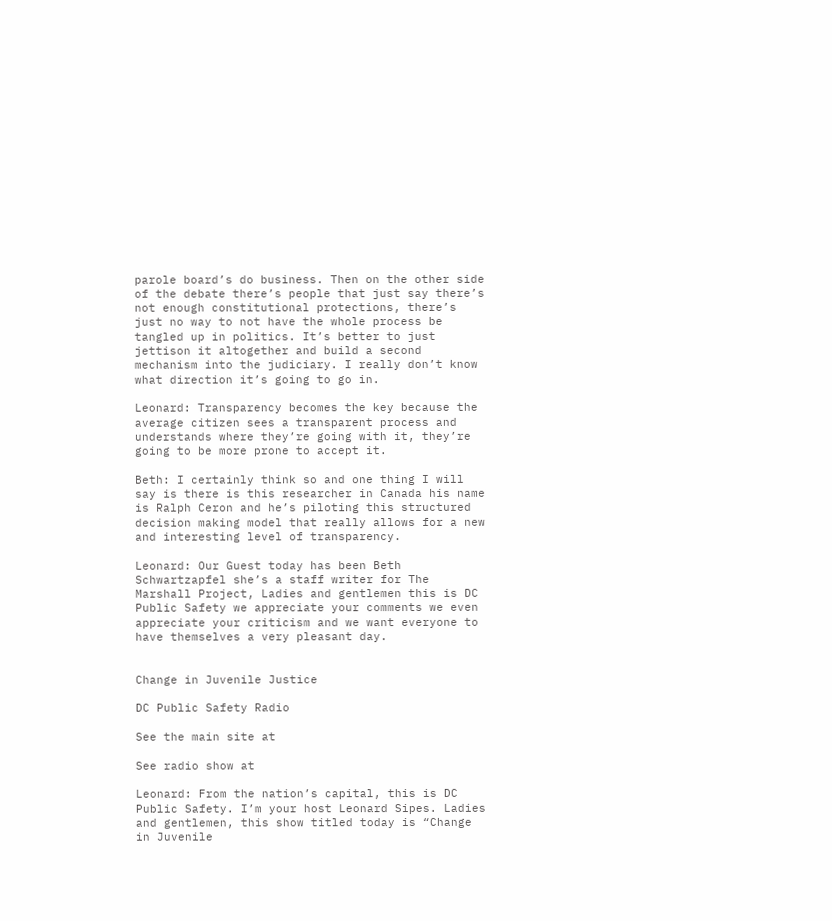parole board’s do business. Then on the other side of the debate there’s people that just say there’s not enough constitutional protections, there’s just no way to not have the whole process be tangled up in politics. It’s better to just jettison it altogether and build a second mechanism into the judiciary. I really don’t know what direction it’s going to go in.

Leonard: Transparency becomes the key because the average citizen sees a transparent process and understands where they’re going with it, they’re going to be more prone to accept it.

Beth: I certainly think so and one thing I will say is there is this researcher in Canada his name is Ralph Ceron and he’s piloting this structured decision making model that really allows for a new and interesting level of transparency.

Leonard: Our Guest today has been Beth Schwartzapfel she’s a staff writer for The Marshall Project, Ladies and gentlemen this is DC Public Safety we appreciate your comments we even appreciate your criticism and we want everyone to have themselves a very pleasant day.


Change in Juvenile Justice

DC Public Safety Radio

See the main site at

See radio show at

Leonard: From the nation’s capital, this is DC Public Safety. I’m your host Leonard Sipes. Ladies and gentlemen, this show titled today is “Change in Juvenile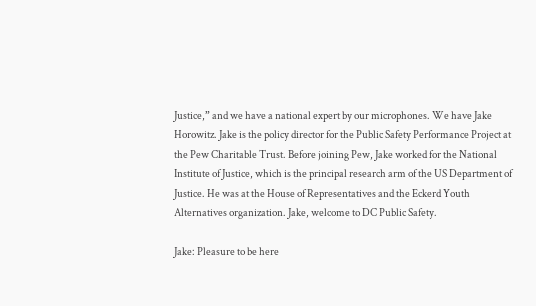Justice,” and we have a national expert by our microphones. We have Jake Horowitz. Jake is the policy director for the Public Safety Performance Project at the Pew Charitable Trust. Before joining Pew, Jake worked for the National Institute of Justice, which is the principal research arm of the US Department of Justice. He was at the House of Representatives and the Eckerd Youth Alternatives organization. Jake, welcome to DC Public Safety.

Jake: Pleasure to be here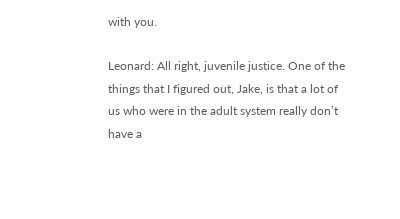with you.

Leonard: All right, juvenile justice. One of the things that I figured out, Jake, is that a lot of us who were in the adult system really don’t have a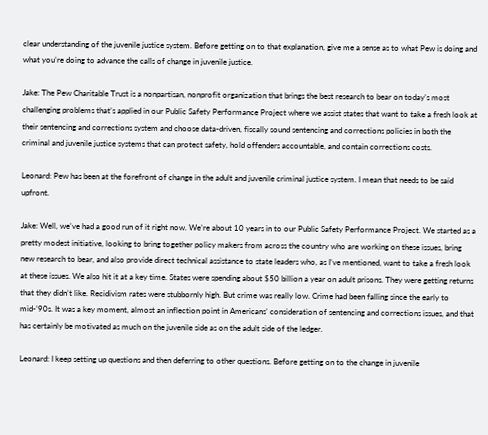clear understanding of the juvenile justice system. Before getting on to that explanation, give me a sense as to what Pew is doing and what you’re doing to advance the calls of change in juvenile justice.

Jake: The Pew Charitable Trust is a nonpartisan, nonprofit organization that brings the best research to bear on today’s most challenging problems that’s applied in our Public Safety Performance Project where we assist states that want to take a fresh look at their sentencing and corrections system and choose data-driven, fiscally sound sentencing and corrections policies in both the criminal and juvenile justice systems that can protect safety, hold offenders accountable, and contain corrections costs.

Leonard: Pew has been at the forefront of change in the adult and juvenile criminal justice system. I mean that needs to be said upfront.

Jake: Well, we’ve had a good run of it right now. We’re about 10 years in to our Public Safety Performance Project. We started as a pretty modest initiative, looking to bring together policy makers from across the country who are working on these issues, bring new research to bear, and also provide direct technical assistance to state leaders who, as I’ve mentioned, want to take a fresh look at these issues. We also hit it at a key time. States were spending about $50 billion a year on adult prisons. They were getting returns that they didn’t like. Recidivism rates were stubbornly high. But crime was really low. Crime had been falling since the early to mid-’90s. It was a key moment, almost an inflection point in Americans’ consideration of sentencing and corrections issues, and that has certainly be motivated as much on the juvenile side as on the adult side of the ledger.

Leonard: I keep setting up questions and then deferring to other questions. Before getting on to the change in juvenile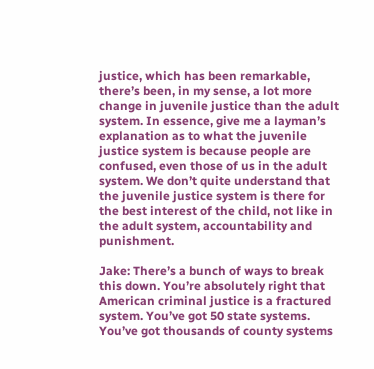justice, which has been remarkable, there’s been, in my sense, a lot more change in juvenile justice than the adult system. In essence, give me a layman’s explanation as to what the juvenile justice system is because people are confused, even those of us in the adult system. We don’t quite understand that the juvenile justice system is there for the best interest of the child, not like in the adult system, accountability and punishment.

Jake: There’s a bunch of ways to break this down. You’re absolutely right that American criminal justice is a fractured system. You’ve got 50 state systems. You’ve got thousands of county systems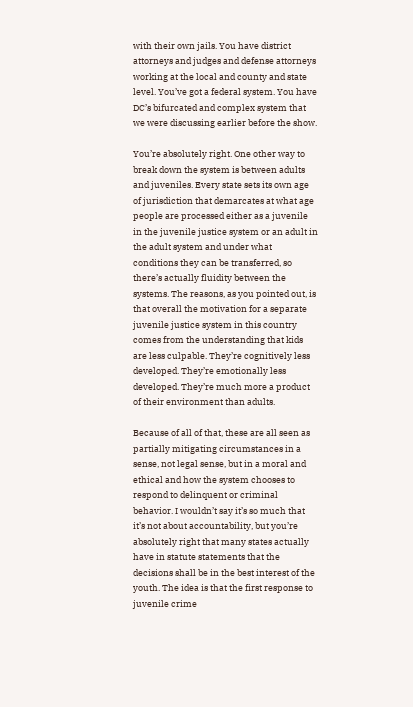with their own jails. You have district attorneys and judges and defense attorneys working at the local and county and state level. You’ve got a federal system. You have DC’s bifurcated and complex system that we were discussing earlier before the show.

You’re absolutely right. One other way to break down the system is between adults and juveniles. Every state sets its own age of jurisdiction that demarcates at what age people are processed either as a juvenile in the juvenile justice system or an adult in the adult system and under what conditions they can be transferred, so there’s actually fluidity between the systems. The reasons, as you pointed out, is that overall the motivation for a separate juvenile justice system in this country comes from the understanding that kids are less culpable. They’re cognitively less developed. They’re emotionally less developed. They’re much more a product of their environment than adults.

Because of all of that, these are all seen as partially mitigating circumstances in a sense, not legal sense, but in a moral and ethical and how the system chooses to respond to delinquent or criminal behavior. I wouldn’t say it’s so much that it’s not about accountability, but you’re absolutely right that many states actually have in statute statements that the decisions shall be in the best interest of the youth. The idea is that the first response to juvenile crime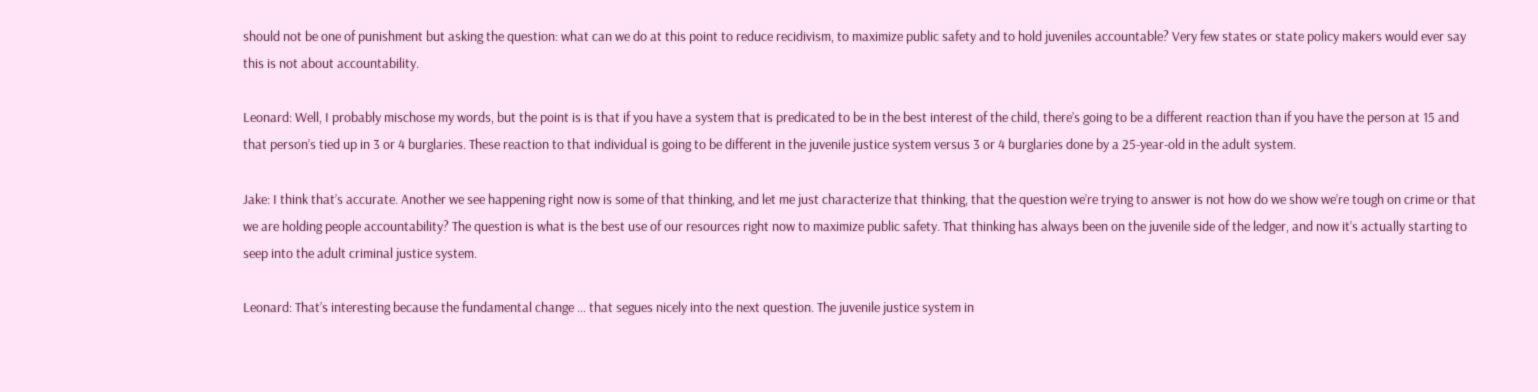should not be one of punishment but asking the question: what can we do at this point to reduce recidivism, to maximize public safety and to hold juveniles accountable? Very few states or state policy makers would ever say this is not about accountability.

Leonard: Well, I probably mischose my words, but the point is is that if you have a system that is predicated to be in the best interest of the child, there’s going to be a different reaction than if you have the person at 15 and that person’s tied up in 3 or 4 burglaries. These reaction to that individual is going to be different in the juvenile justice system versus 3 or 4 burglaries done by a 25-year-old in the adult system.

Jake: I think that’s accurate. Another we see happening right now is some of that thinking, and let me just characterize that thinking, that the question we’re trying to answer is not how do we show we’re tough on crime or that we are holding people accountability? The question is what is the best use of our resources right now to maximize public safety. That thinking has always been on the juvenile side of the ledger, and now it’s actually starting to seep into the adult criminal justice system.

Leonard: That’s interesting because the fundamental change … that segues nicely into the next question. The juvenile justice system in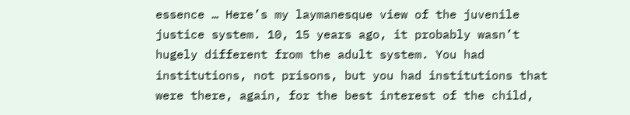essence … Here’s my laymanesque view of the juvenile justice system. 10, 15 years ago, it probably wasn’t hugely different from the adult system. You had institutions, not prisons, but you had institutions that were there, again, for the best interest of the child,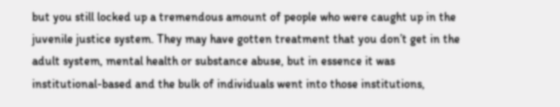but you still locked up a tremendous amount of people who were caught up in the juvenile justice system. They may have gotten treatment that you don’t get in the adult system, mental health or substance abuse, but in essence it was institutional-based and the bulk of individuals went into those institutions,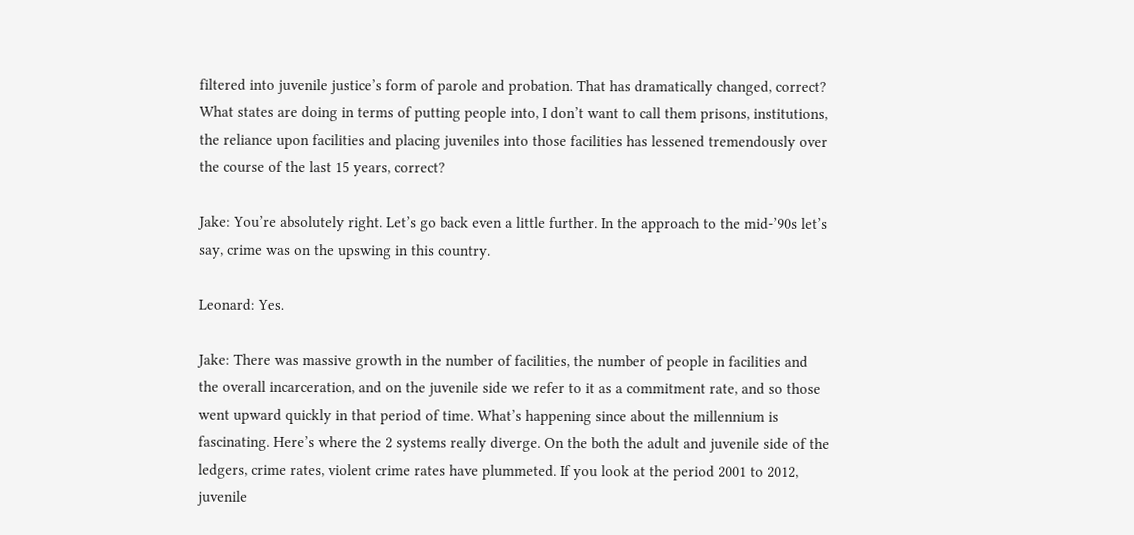filtered into juvenile justice’s form of parole and probation. That has dramatically changed, correct? What states are doing in terms of putting people into, I don’t want to call them prisons, institutions, the reliance upon facilities and placing juveniles into those facilities has lessened tremendously over the course of the last 15 years, correct?

Jake: You’re absolutely right. Let’s go back even a little further. In the approach to the mid-’90s let’s say, crime was on the upswing in this country.

Leonard: Yes.

Jake: There was massive growth in the number of facilities, the number of people in facilities and the overall incarceration, and on the juvenile side we refer to it as a commitment rate, and so those went upward quickly in that period of time. What’s happening since about the millennium is fascinating. Here’s where the 2 systems really diverge. On the both the adult and juvenile side of the ledgers, crime rates, violent crime rates have plummeted. If you look at the period 2001 to 2012, juvenile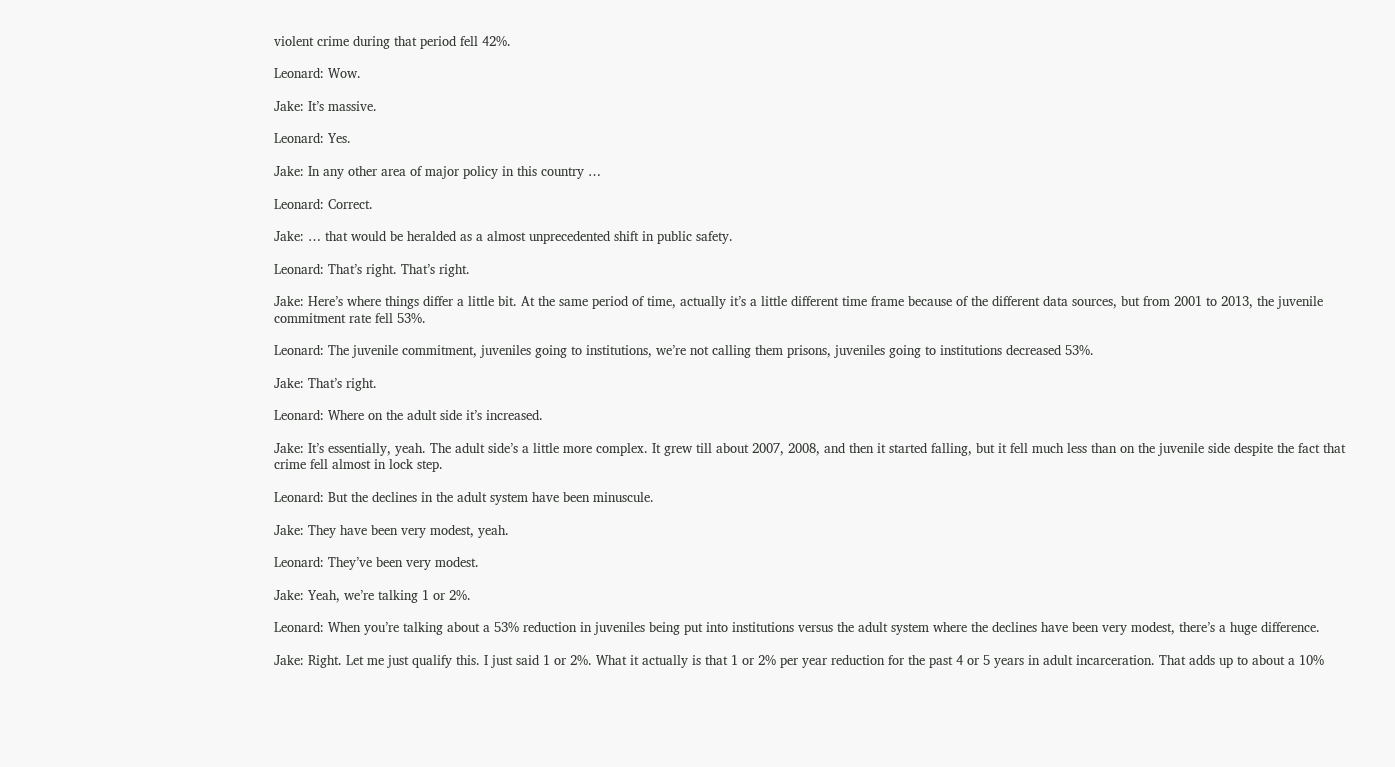violent crime during that period fell 42%.

Leonard: Wow.

Jake: It’s massive.

Leonard: Yes.

Jake: In any other area of major policy in this country …

Leonard: Correct.

Jake: … that would be heralded as a almost unprecedented shift in public safety.

Leonard: That’s right. That’s right.

Jake: Here’s where things differ a little bit. At the same period of time, actually it’s a little different time frame because of the different data sources, but from 2001 to 2013, the juvenile commitment rate fell 53%.

Leonard: The juvenile commitment, juveniles going to institutions, we’re not calling them prisons, juveniles going to institutions decreased 53%.

Jake: That’s right.

Leonard: Where on the adult side it’s increased.

Jake: It’s essentially, yeah. The adult side’s a little more complex. It grew till about 2007, 2008, and then it started falling, but it fell much less than on the juvenile side despite the fact that crime fell almost in lock step.

Leonard: But the declines in the adult system have been minuscule.

Jake: They have been very modest, yeah.

Leonard: They’ve been very modest.

Jake: Yeah, we’re talking 1 or 2%.

Leonard: When you’re talking about a 53% reduction in juveniles being put into institutions versus the adult system where the declines have been very modest, there’s a huge difference.

Jake: Right. Let me just qualify this. I just said 1 or 2%. What it actually is that 1 or 2% per year reduction for the past 4 or 5 years in adult incarceration. That adds up to about a 10%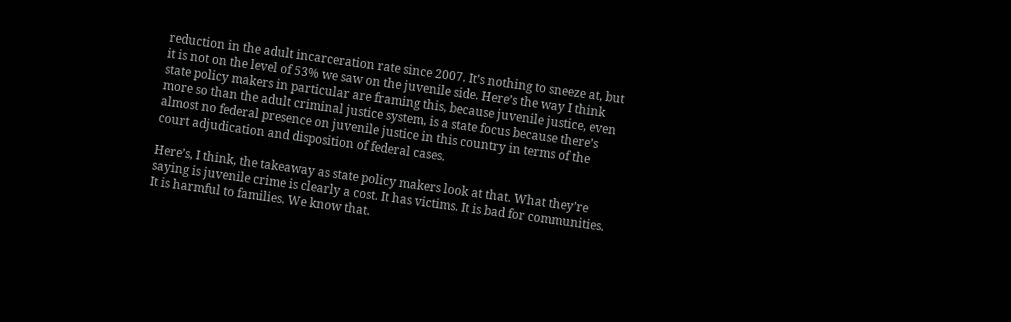reduction in the adult incarceration rate since 2007. It’s nothing to sneeze at, but it is not on the level of 53% we saw on the juvenile side. Here’s the way I think state policy makers in particular are framing this, because juvenile justice, even more so than the adult criminal justice system, is a state focus because there’s almost no federal presence on juvenile justice in this country in terms of the court adjudication and disposition of federal cases.

Here’s, I think, the takeaway as state policy makers look at that. What they’re saying is juvenile crime is clearly a cost. It has victims. It is bad for communities. It is harmful to families. We know that.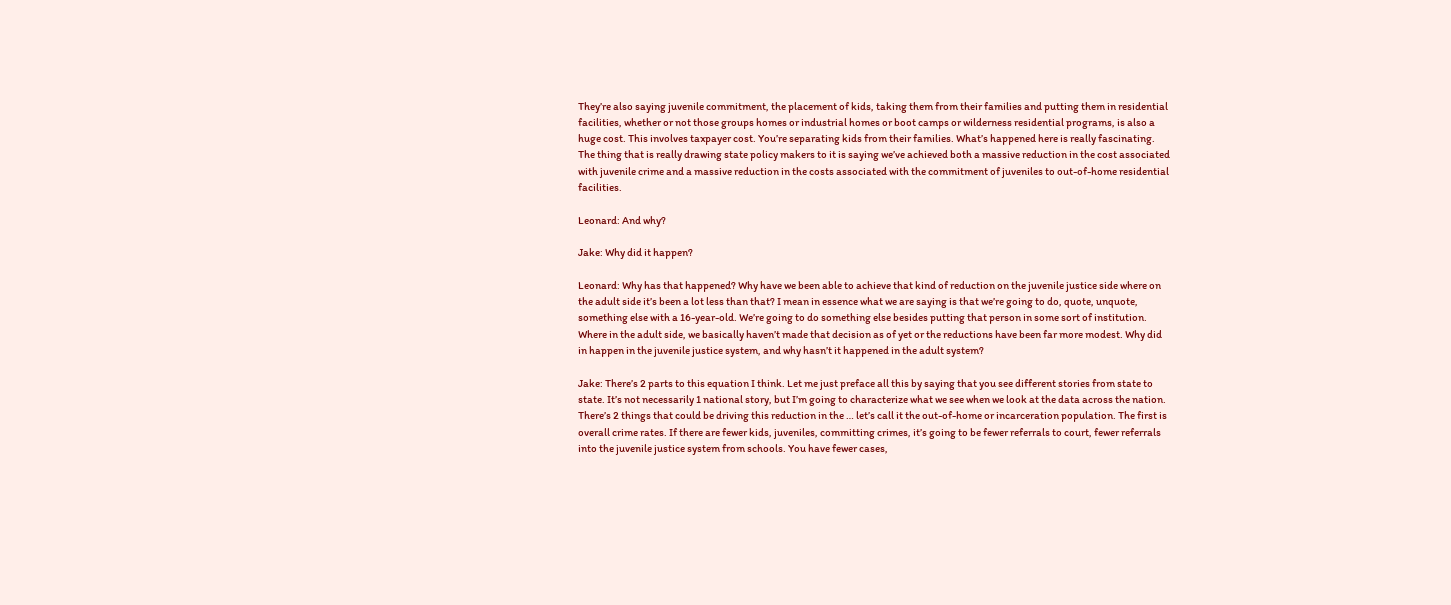They’re also saying juvenile commitment, the placement of kids, taking them from their families and putting them in residential facilities, whether or not those groups homes or industrial homes or boot camps or wilderness residential programs, is also a huge cost. This involves taxpayer cost. You’re separating kids from their families. What’s happened here is really fascinating. The thing that is really drawing state policy makers to it is saying we’ve achieved both a massive reduction in the cost associated with juvenile crime and a massive reduction in the costs associated with the commitment of juveniles to out-of-home residential facilities.

Leonard: And why?

Jake: Why did it happen?

Leonard: Why has that happened? Why have we been able to achieve that kind of reduction on the juvenile justice side where on the adult side it’s been a lot less than that? I mean in essence what we are saying is that we’re going to do, quote, unquote, something else with a 16-year-old. We’re going to do something else besides putting that person in some sort of institution. Where in the adult side, we basically haven’t made that decision as of yet or the reductions have been far more modest. Why did in happen in the juvenile justice system, and why hasn’t it happened in the adult system?

Jake: There’s 2 parts to this equation I think. Let me just preface all this by saying that you see different stories from state to state. It’s not necessarily 1 national story, but I’m going to characterize what we see when we look at the data across the nation. There’s 2 things that could be driving this reduction in the … let’s call it the out-of-home or incarceration population. The first is overall crime rates. If there are fewer kids, juveniles, committing crimes, it’s going to be fewer referrals to court, fewer referrals into the juvenile justice system from schools. You have fewer cases,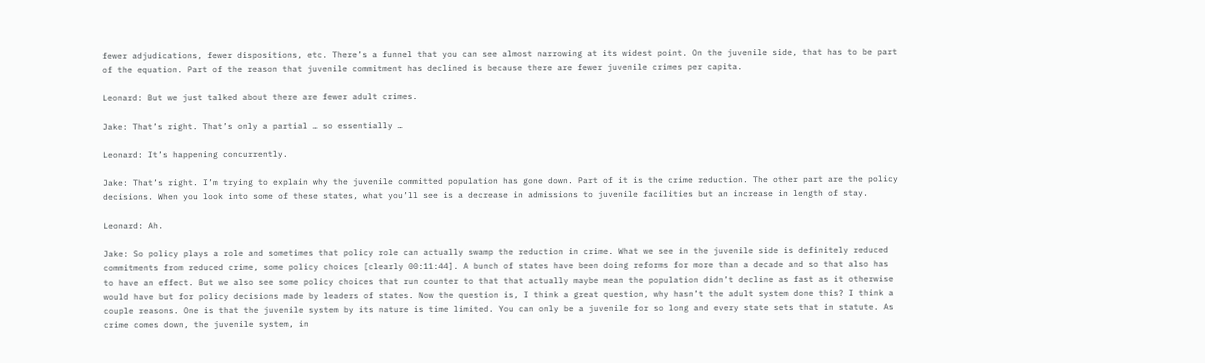fewer adjudications, fewer dispositions, etc. There’s a funnel that you can see almost narrowing at its widest point. On the juvenile side, that has to be part of the equation. Part of the reason that juvenile commitment has declined is because there are fewer juvenile crimes per capita.

Leonard: But we just talked about there are fewer adult crimes.

Jake: That’s right. That’s only a partial … so essentially …

Leonard: It’s happening concurrently.

Jake: That’s right. I’m trying to explain why the juvenile committed population has gone down. Part of it is the crime reduction. The other part are the policy decisions. When you look into some of these states, what you’ll see is a decrease in admissions to juvenile facilities but an increase in length of stay.

Leonard: Ah.

Jake: So policy plays a role and sometimes that policy role can actually swamp the reduction in crime. What we see in the juvenile side is definitely reduced commitments from reduced crime, some policy choices [clearly 00:11:44]. A bunch of states have been doing reforms for more than a decade and so that also has to have an effect. But we also see some policy choices that run counter to that that actually maybe mean the population didn’t decline as fast as it otherwise would have but for policy decisions made by leaders of states. Now the question is, I think a great question, why hasn’t the adult system done this? I think a couple reasons. One is that the juvenile system by its nature is time limited. You can only be a juvenile for so long and every state sets that in statute. As crime comes down, the juvenile system, in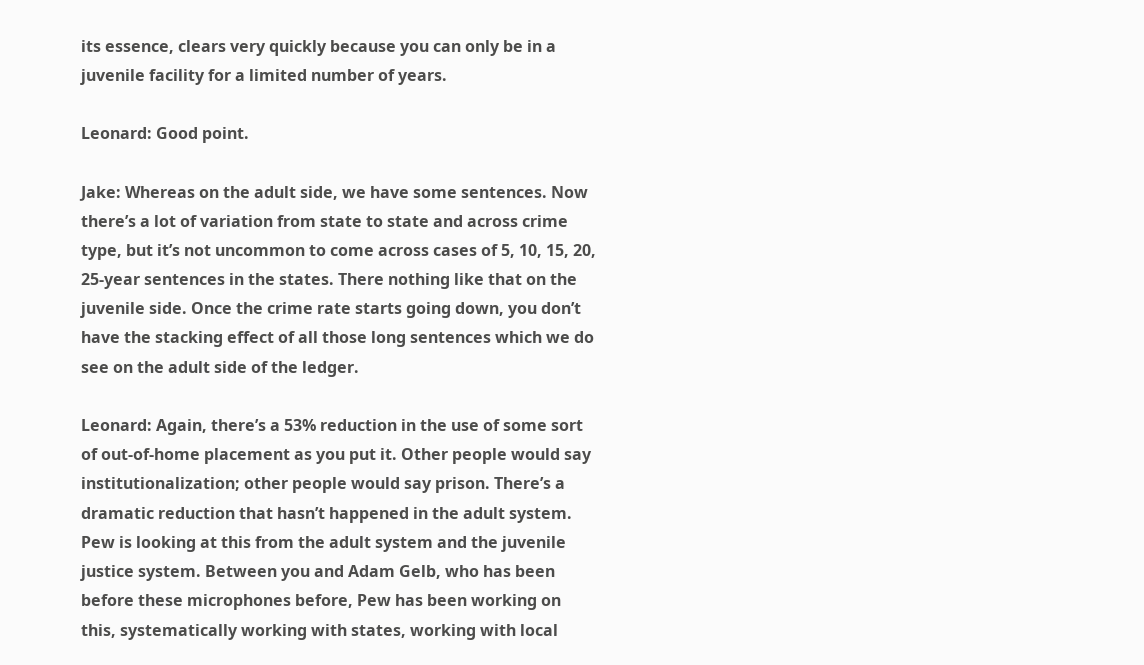its essence, clears very quickly because you can only be in a juvenile facility for a limited number of years.

Leonard: Good point.

Jake: Whereas on the adult side, we have some sentences. Now there’s a lot of variation from state to state and across crime type, but it’s not uncommon to come across cases of 5, 10, 15, 20, 25-year sentences in the states. There nothing like that on the juvenile side. Once the crime rate starts going down, you don’t have the stacking effect of all those long sentences which we do see on the adult side of the ledger.

Leonard: Again, there’s a 53% reduction in the use of some sort of out-of-home placement as you put it. Other people would say institutionalization; other people would say prison. There’s a dramatic reduction that hasn’t happened in the adult system. Pew is looking at this from the adult system and the juvenile justice system. Between you and Adam Gelb, who has been before these microphones before, Pew has been working on this, systematically working with states, working with local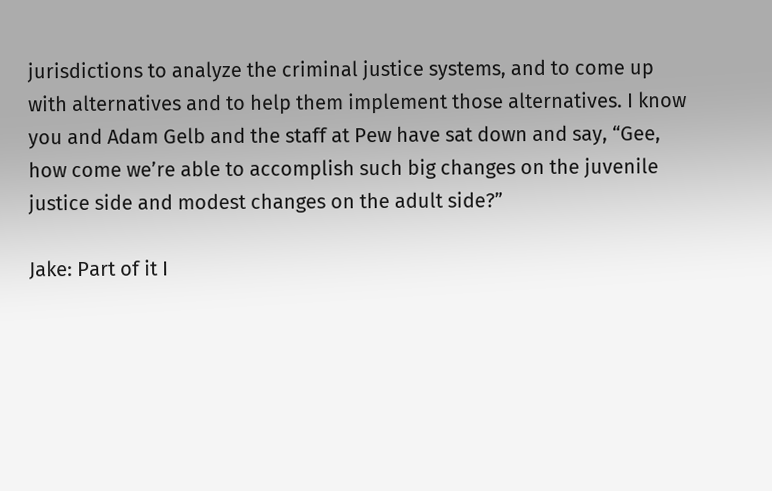jurisdictions to analyze the criminal justice systems, and to come up with alternatives and to help them implement those alternatives. I know you and Adam Gelb and the staff at Pew have sat down and say, “Gee, how come we’re able to accomplish such big changes on the juvenile justice side and modest changes on the adult side?”

Jake: Part of it I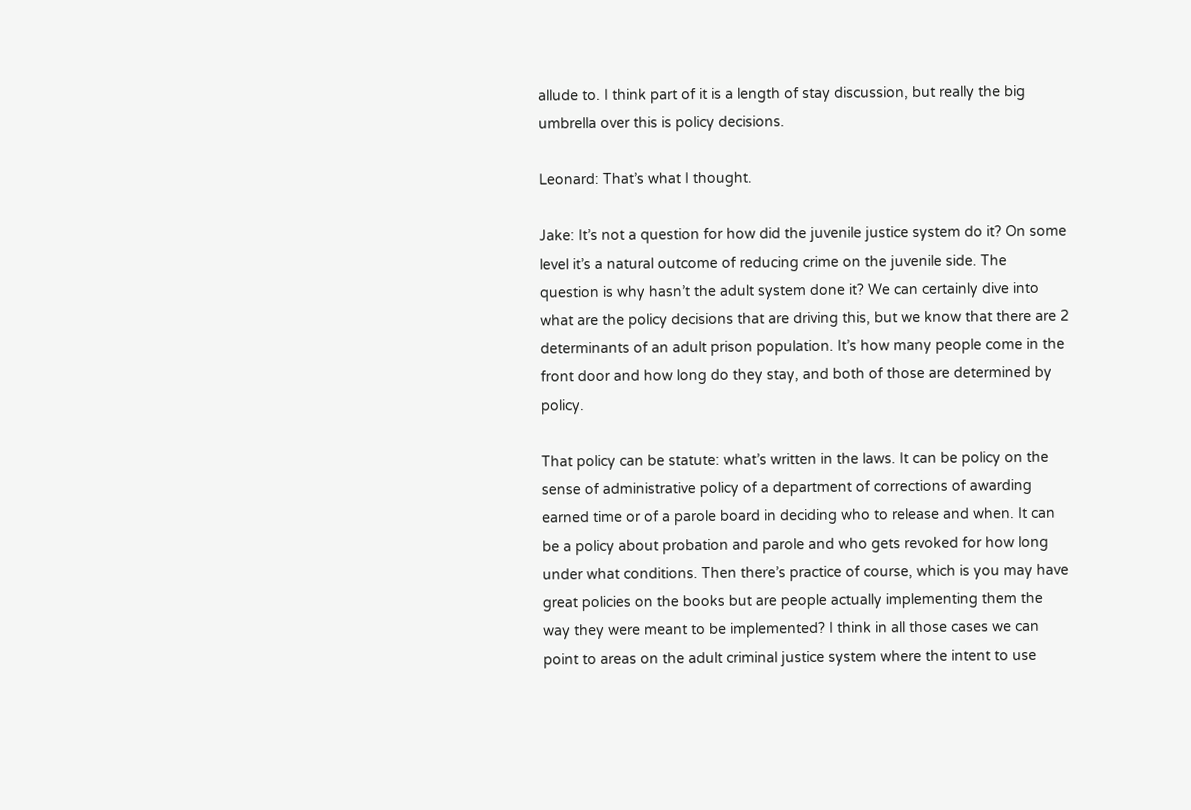allude to. I think part of it is a length of stay discussion, but really the big umbrella over this is policy decisions.

Leonard: That’s what I thought.

Jake: It’s not a question for how did the juvenile justice system do it? On some level it’s a natural outcome of reducing crime on the juvenile side. The question is why hasn’t the adult system done it? We can certainly dive into what are the policy decisions that are driving this, but we know that there are 2 determinants of an adult prison population. It’s how many people come in the front door and how long do they stay, and both of those are determined by policy.

That policy can be statute: what’s written in the laws. It can be policy on the sense of administrative policy of a department of corrections of awarding earned time or of a parole board in deciding who to release and when. It can be a policy about probation and parole and who gets revoked for how long under what conditions. Then there’s practice of course, which is you may have great policies on the books but are people actually implementing them the way they were meant to be implemented? I think in all those cases we can point to areas on the adult criminal justice system where the intent to use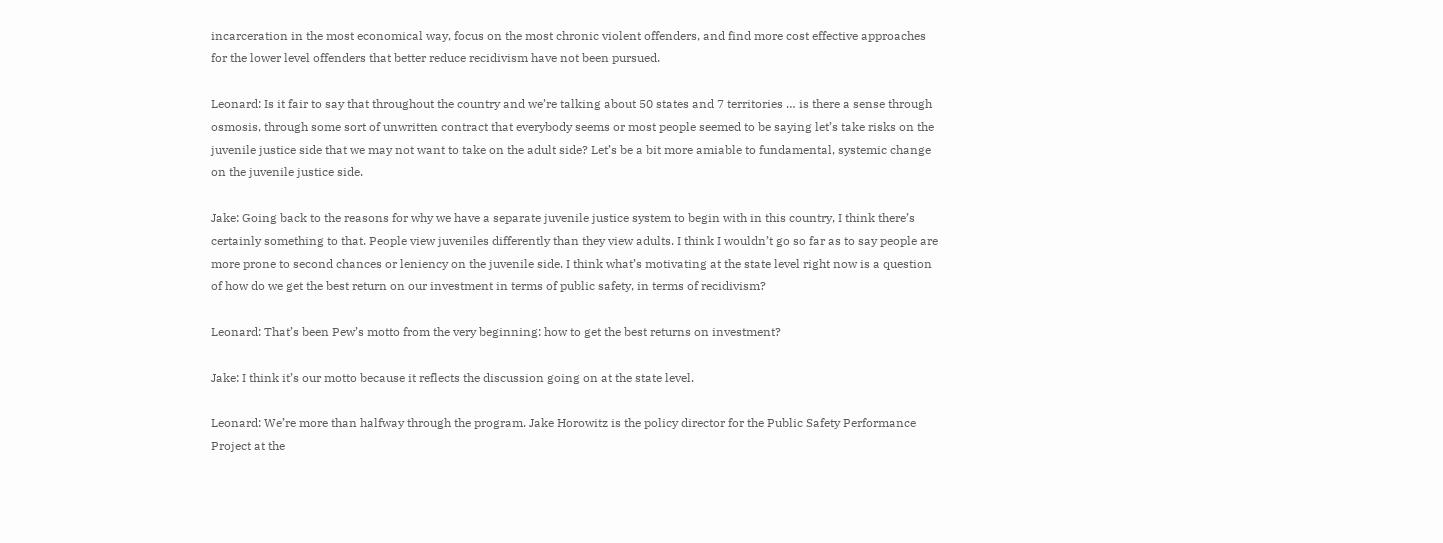incarceration in the most economical way, focus on the most chronic violent offenders, and find more cost effective approaches for the lower level offenders that better reduce recidivism have not been pursued.

Leonard: Is it fair to say that throughout the country and we’re talking about 50 states and 7 territories … is there a sense through osmosis, through some sort of unwritten contract that everybody seems or most people seemed to be saying let’s take risks on the juvenile justice side that we may not want to take on the adult side? Let’s be a bit more amiable to fundamental, systemic change on the juvenile justice side.

Jake: Going back to the reasons for why we have a separate juvenile justice system to begin with in this country, I think there’s certainly something to that. People view juveniles differently than they view adults. I think I wouldn’t go so far as to say people are more prone to second chances or leniency on the juvenile side. I think what’s motivating at the state level right now is a question of how do we get the best return on our investment in terms of public safety, in terms of recidivism?

Leonard: That’s been Pew’s motto from the very beginning: how to get the best returns on investment?

Jake: I think it’s our motto because it reflects the discussion going on at the state level.

Leonard: We’re more than halfway through the program. Jake Horowitz is the policy director for the Public Safety Performance Project at the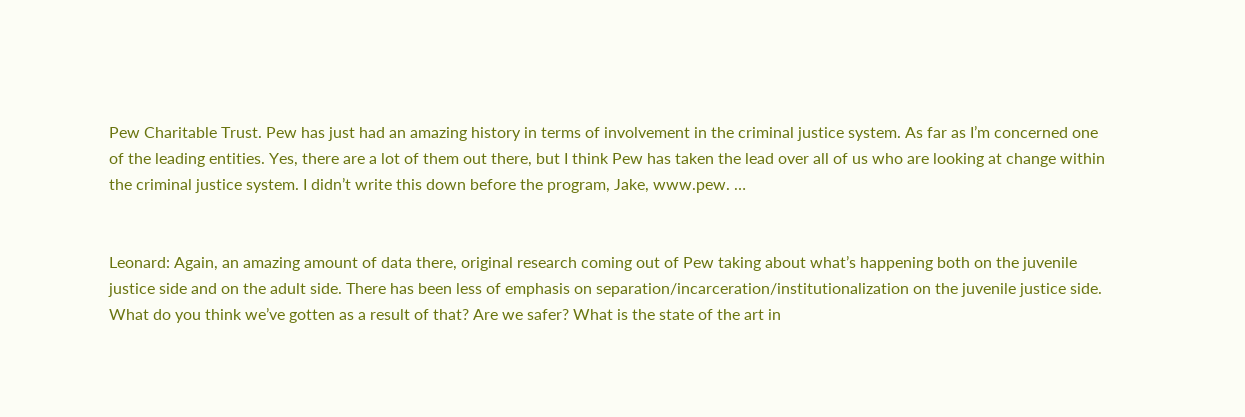Pew Charitable Trust. Pew has just had an amazing history in terms of involvement in the criminal justice system. As far as I’m concerned one of the leading entities. Yes, there are a lot of them out there, but I think Pew has taken the lead over all of us who are looking at change within the criminal justice system. I didn’t write this down before the program, Jake, www.pew. …


Leonard: Again, an amazing amount of data there, original research coming out of Pew taking about what’s happening both on the juvenile justice side and on the adult side. There has been less of emphasis on separation/incarceration/institutionalization on the juvenile justice side. What do you think we’ve gotten as a result of that? Are we safer? What is the state of the art in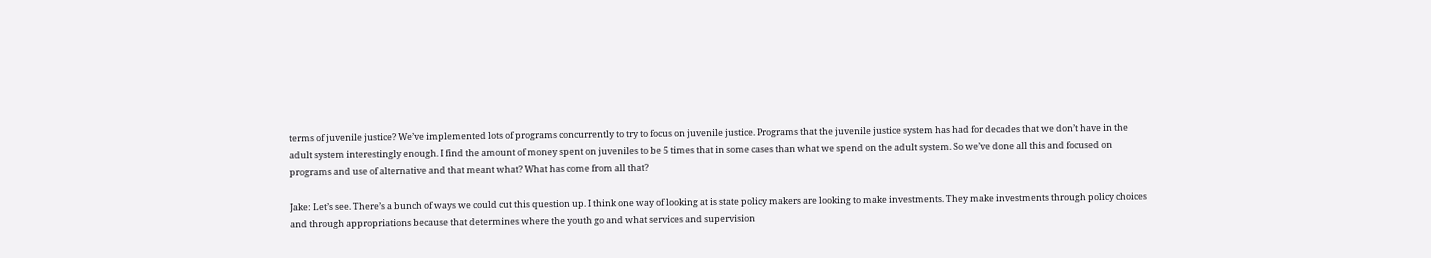terms of juvenile justice? We’ve implemented lots of programs concurrently to try to focus on juvenile justice. Programs that the juvenile justice system has had for decades that we don’t have in the adult system interestingly enough. I find the amount of money spent on juveniles to be 5 times that in some cases than what we spend on the adult system. So we’ve done all this and focused on programs and use of alternative and that meant what? What has come from all that?

Jake: Let’s see. There’s a bunch of ways we could cut this question up. I think one way of looking at is state policy makers are looking to make investments. They make investments through policy choices and through appropriations because that determines where the youth go and what services and supervision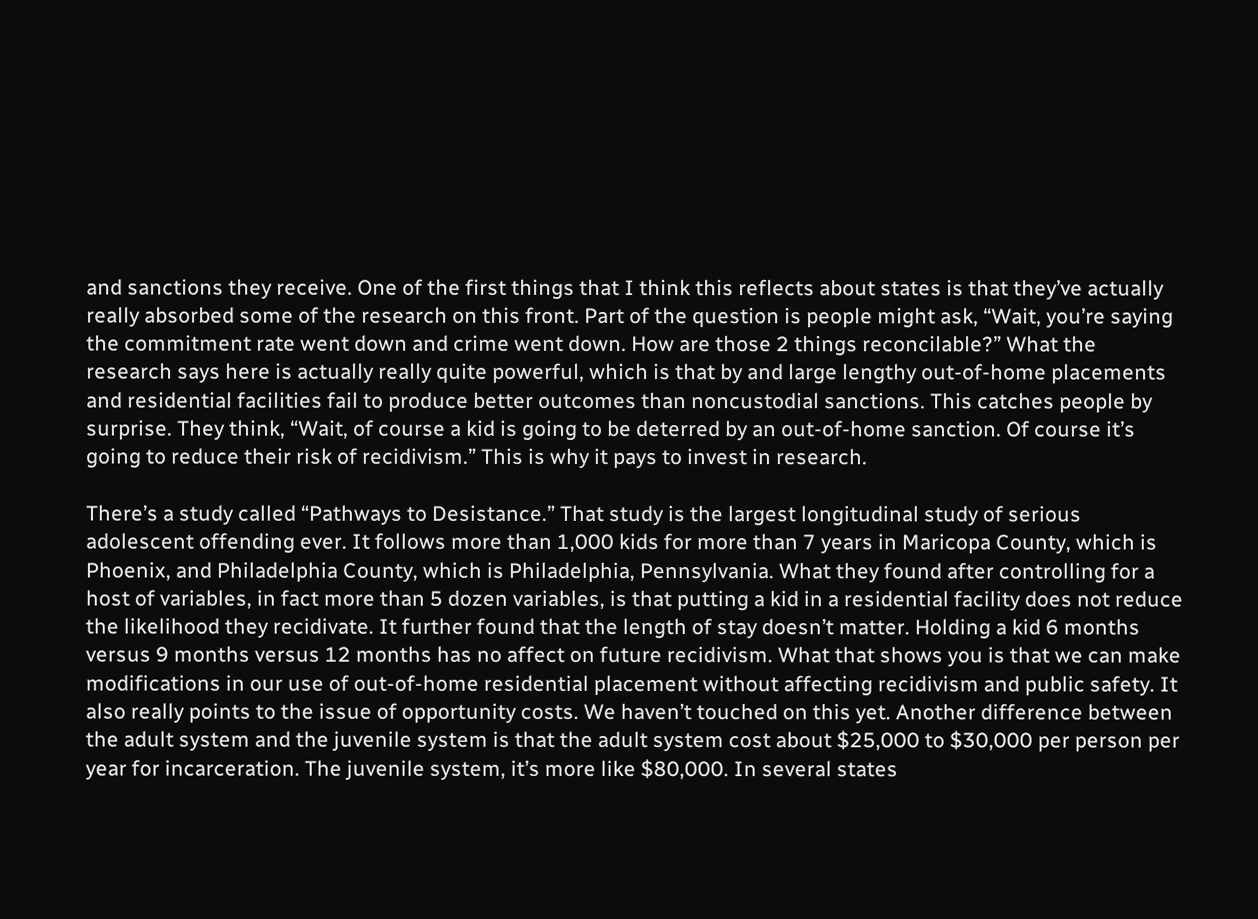and sanctions they receive. One of the first things that I think this reflects about states is that they’ve actually really absorbed some of the research on this front. Part of the question is people might ask, “Wait, you’re saying the commitment rate went down and crime went down. How are those 2 things reconcilable?” What the research says here is actually really quite powerful, which is that by and large lengthy out-of-home placements and residential facilities fail to produce better outcomes than noncustodial sanctions. This catches people by surprise. They think, “Wait, of course a kid is going to be deterred by an out-of-home sanction. Of course it’s going to reduce their risk of recidivism.” This is why it pays to invest in research.

There’s a study called “Pathways to Desistance.” That study is the largest longitudinal study of serious adolescent offending ever. It follows more than 1,000 kids for more than 7 years in Maricopa County, which is Phoenix, and Philadelphia County, which is Philadelphia, Pennsylvania. What they found after controlling for a host of variables, in fact more than 5 dozen variables, is that putting a kid in a residential facility does not reduce the likelihood they recidivate. It further found that the length of stay doesn’t matter. Holding a kid 6 months versus 9 months versus 12 months has no affect on future recidivism. What that shows you is that we can make modifications in our use of out-of-home residential placement without affecting recidivism and public safety. It also really points to the issue of opportunity costs. We haven’t touched on this yet. Another difference between the adult system and the juvenile system is that the adult system cost about $25,000 to $30,000 per person per year for incarceration. The juvenile system, it’s more like $80,000. In several states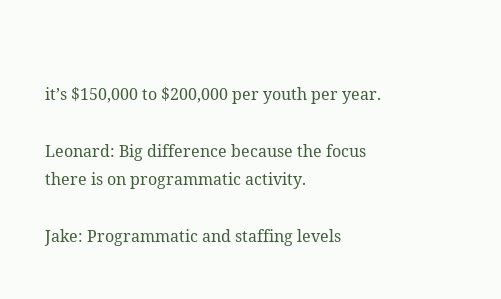it’s $150,000 to $200,000 per youth per year.

Leonard: Big difference because the focus there is on programmatic activity.

Jake: Programmatic and staffing levels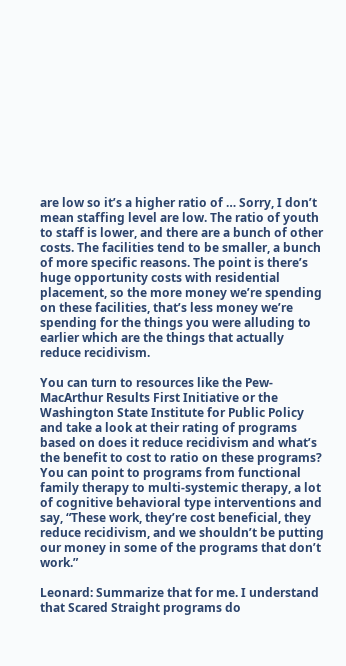are low so it’s a higher ratio of … Sorry, I don’t mean staffing level are low. The ratio of youth to staff is lower, and there are a bunch of other costs. The facilities tend to be smaller, a bunch of more specific reasons. The point is there’s huge opportunity costs with residential placement, so the more money we’re spending on these facilities, that’s less money we’re spending for the things you were alluding to earlier which are the things that actually reduce recidivism.

You can turn to resources like the Pew-MacArthur Results First Initiative or the Washington State Institute for Public Policy and take a look at their rating of programs based on does it reduce recidivism and what’s the benefit to cost to ratio on these programs? You can point to programs from functional family therapy to multi-systemic therapy, a lot of cognitive behavioral type interventions and say, “These work, they’re cost beneficial, they reduce recidivism, and we shouldn’t be putting our money in some of the programs that don’t work.”

Leonard: Summarize that for me. I understand that Scared Straight programs do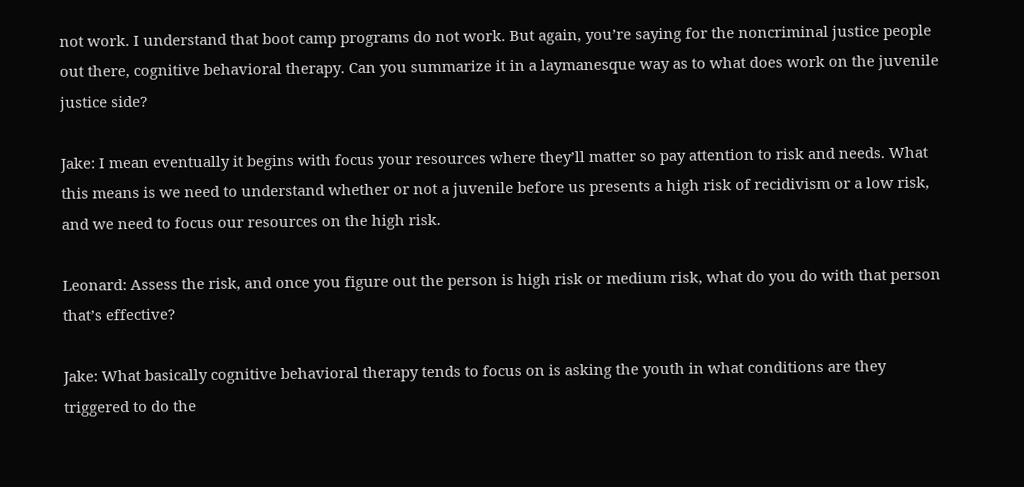not work. I understand that boot camp programs do not work. But again, you’re saying for the noncriminal justice people out there, cognitive behavioral therapy. Can you summarize it in a laymanesque way as to what does work on the juvenile justice side?

Jake: I mean eventually it begins with focus your resources where they’ll matter so pay attention to risk and needs. What this means is we need to understand whether or not a juvenile before us presents a high risk of recidivism or a low risk, and we need to focus our resources on the high risk.

Leonard: Assess the risk, and once you figure out the person is high risk or medium risk, what do you do with that person that’s effective?

Jake: What basically cognitive behavioral therapy tends to focus on is asking the youth in what conditions are they triggered to do the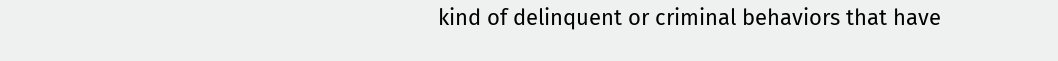kind of delinquent or criminal behaviors that have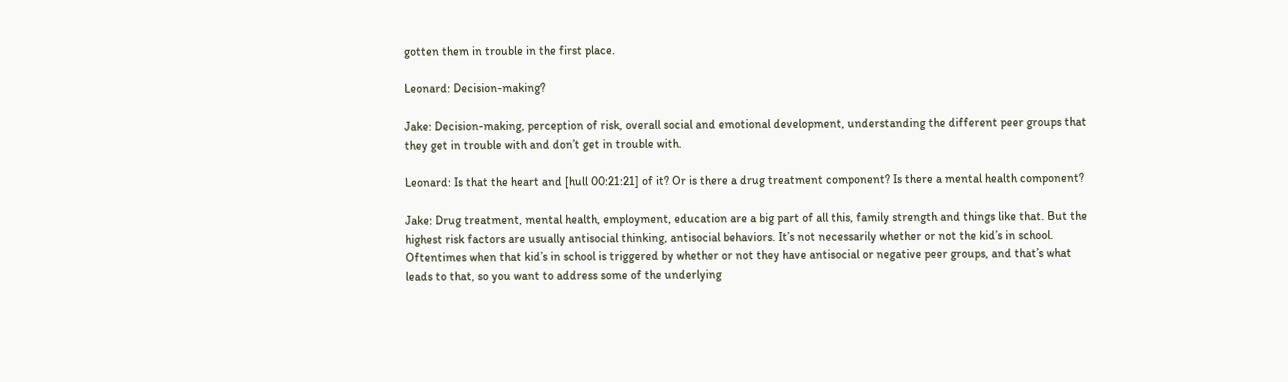gotten them in trouble in the first place.

Leonard: Decision-making?

Jake: Decision-making, perception of risk, overall social and emotional development, understanding the different peer groups that they get in trouble with and don’t get in trouble with.

Leonard: Is that the heart and [hull 00:21:21] of it? Or is there a drug treatment component? Is there a mental health component?

Jake: Drug treatment, mental health, employment, education are a big part of all this, family strength and things like that. But the highest risk factors are usually antisocial thinking, antisocial behaviors. It’s not necessarily whether or not the kid’s in school. Oftentimes when that kid’s in school is triggered by whether or not they have antisocial or negative peer groups, and that’s what leads to that, so you want to address some of the underlying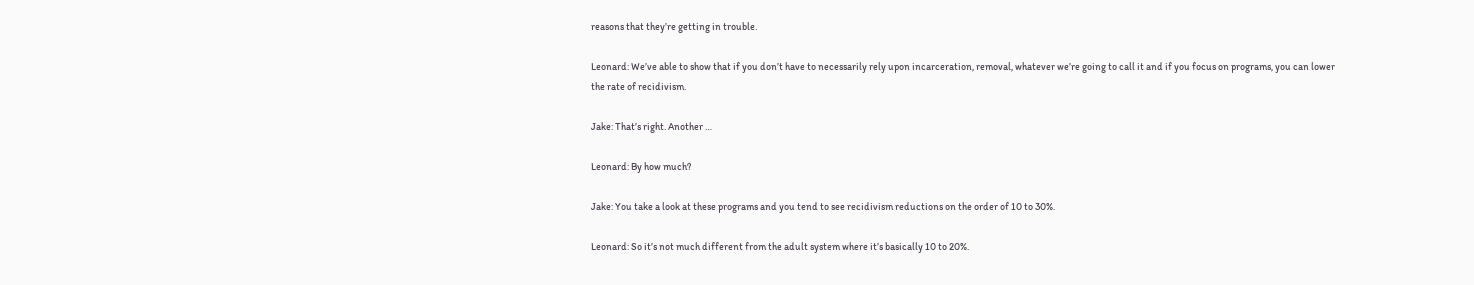reasons that they’re getting in trouble.

Leonard: We’ve able to show that if you don’t have to necessarily rely upon incarceration, removal, whatever we’re going to call it and if you focus on programs, you can lower the rate of recidivism.

Jake: That’s right. Another …

Leonard: By how much?

Jake: You take a look at these programs and you tend to see recidivism reductions on the order of 10 to 30%.

Leonard: So it’s not much different from the adult system where it’s basically 10 to 20%.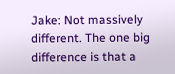Jake: Not massively different. The one big difference is that a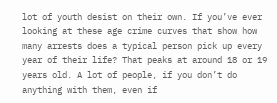lot of youth desist on their own. If you’ve ever looking at these age crime curves that show how many arrests does a typical person pick up every year of their life? That peaks at around 18 or 19 years old. A lot of people, if you don’t do anything with them, even if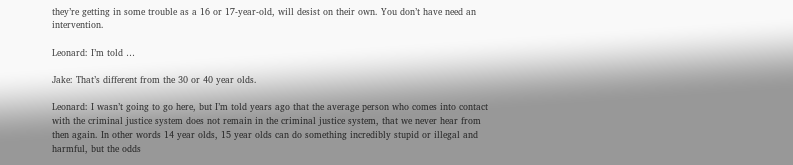they’re getting in some trouble as a 16 or 17-year-old, will desist on their own. You don’t have need an intervention.

Leonard: I’m told …

Jake: That’s different from the 30 or 40 year olds.

Leonard: I wasn’t going to go here, but I’m told years ago that the average person who comes into contact with the criminal justice system does not remain in the criminal justice system, that we never hear from then again. In other words 14 year olds, 15 year olds can do something incredibly stupid or illegal and harmful, but the odds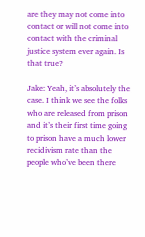are they may not come into contact or will not come into contact with the criminal justice system ever again. Is that true?

Jake: Yeah, it’s absolutely the case. I think we see the folks who are released from prison and it’s their first time going to prison have a much lower recidivism rate than the people who’ve been there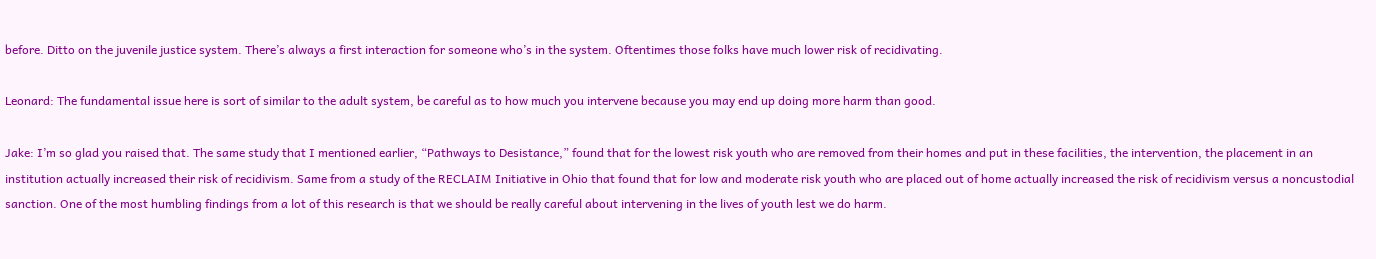before. Ditto on the juvenile justice system. There’s always a first interaction for someone who’s in the system. Oftentimes those folks have much lower risk of recidivating.

Leonard: The fundamental issue here is sort of similar to the adult system, be careful as to how much you intervene because you may end up doing more harm than good.

Jake: I’m so glad you raised that. The same study that I mentioned earlier, “Pathways to Desistance,” found that for the lowest risk youth who are removed from their homes and put in these facilities, the intervention, the placement in an institution actually increased their risk of recidivism. Same from a study of the RECLAIM Initiative in Ohio that found that for low and moderate risk youth who are placed out of home actually increased the risk of recidivism versus a noncustodial sanction. One of the most humbling findings from a lot of this research is that we should be really careful about intervening in the lives of youth lest we do harm.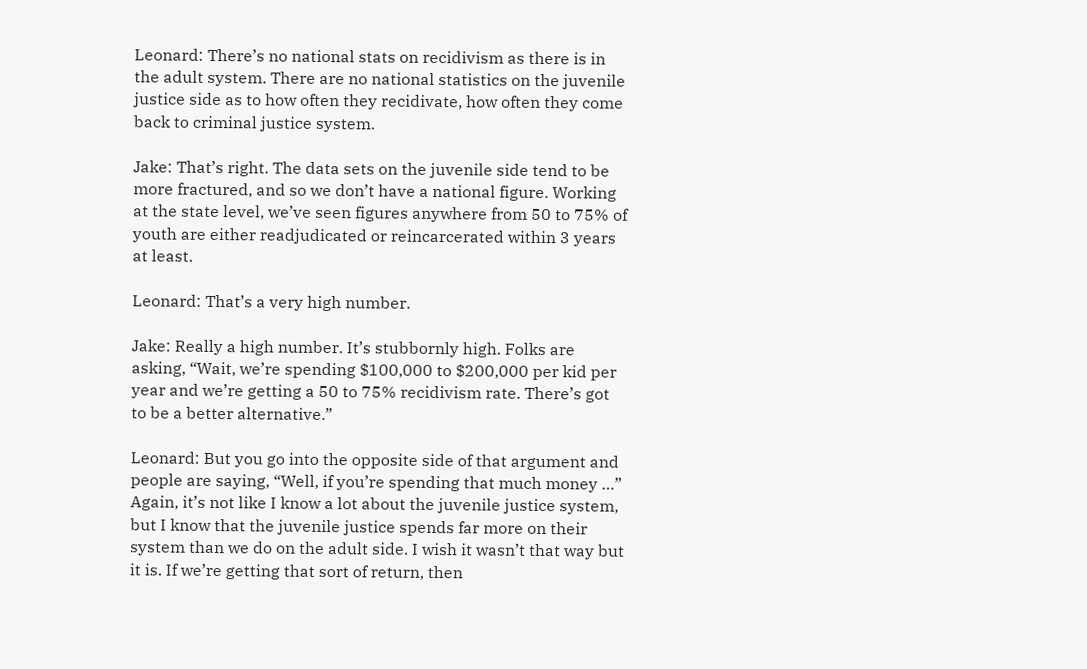Leonard: There’s no national stats on recidivism as there is in the adult system. There are no national statistics on the juvenile justice side as to how often they recidivate, how often they come back to criminal justice system.

Jake: That’s right. The data sets on the juvenile side tend to be more fractured, and so we don’t have a national figure. Working at the state level, we’ve seen figures anywhere from 50 to 75% of youth are either readjudicated or reincarcerated within 3 years at least.

Leonard: That’s a very high number.

Jake: Really a high number. It’s stubbornly high. Folks are asking, “Wait, we’re spending $100,000 to $200,000 per kid per year and we’re getting a 50 to 75% recidivism rate. There’s got to be a better alternative.”

Leonard: But you go into the opposite side of that argument and people are saying, “Well, if you’re spending that much money …” Again, it’s not like I know a lot about the juvenile justice system, but I know that the juvenile justice spends far more on their system than we do on the adult side. I wish it wasn’t that way but it is. If we’re getting that sort of return, then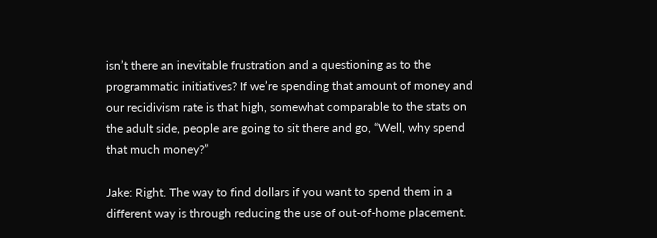isn’t there an inevitable frustration and a questioning as to the programmatic initiatives? If we’re spending that amount of money and our recidivism rate is that high, somewhat comparable to the stats on the adult side, people are going to sit there and go, “Well, why spend that much money?”

Jake: Right. The way to find dollars if you want to spend them in a different way is through reducing the use of out-of-home placement.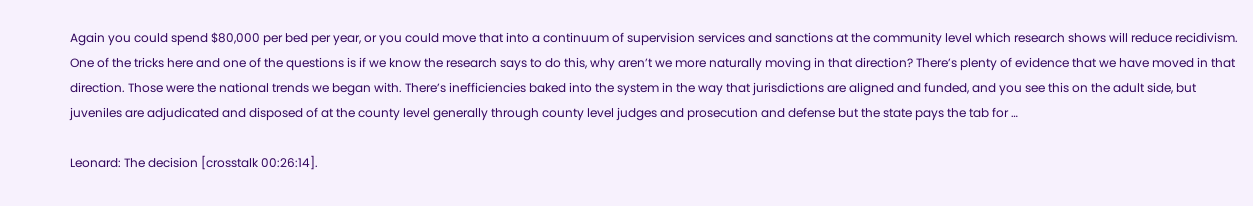Again you could spend $80,000 per bed per year, or you could move that into a continuum of supervision services and sanctions at the community level which research shows will reduce recidivism. One of the tricks here and one of the questions is if we know the research says to do this, why aren’t we more naturally moving in that direction? There’s plenty of evidence that we have moved in that direction. Those were the national trends we began with. There’s inefficiencies baked into the system in the way that jurisdictions are aligned and funded, and you see this on the adult side, but juveniles are adjudicated and disposed of at the county level generally through county level judges and prosecution and defense but the state pays the tab for …

Leonard: The decision [crosstalk 00:26:14].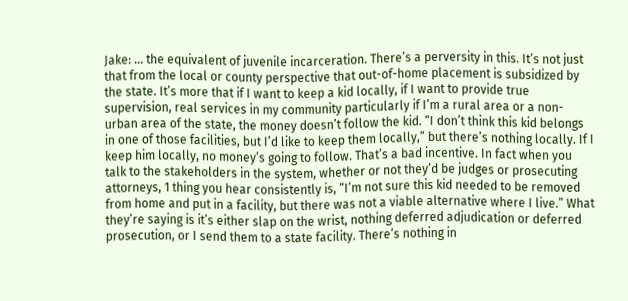Jake: … the equivalent of juvenile incarceration. There’s a perversity in this. It’s not just that from the local or county perspective that out-of-home placement is subsidized by the state. It’s more that if I want to keep a kid locally, if I want to provide true supervision, real services in my community particularly if I’m a rural area or a non-urban area of the state, the money doesn’t follow the kid. “I don’t think this kid belongs in one of those facilities, but I’d like to keep them locally,” but there’s nothing locally. If I keep him locally, no money’s going to follow. That’s a bad incentive. In fact when you talk to the stakeholders in the system, whether or not they’d be judges or prosecuting attorneys, 1 thing you hear consistently is, “I’m not sure this kid needed to be removed from home and put in a facility, but there was not a viable alternative where I live.” What they’re saying is it’s either slap on the wrist, nothing deferred adjudication or deferred prosecution, or I send them to a state facility. There’s nothing in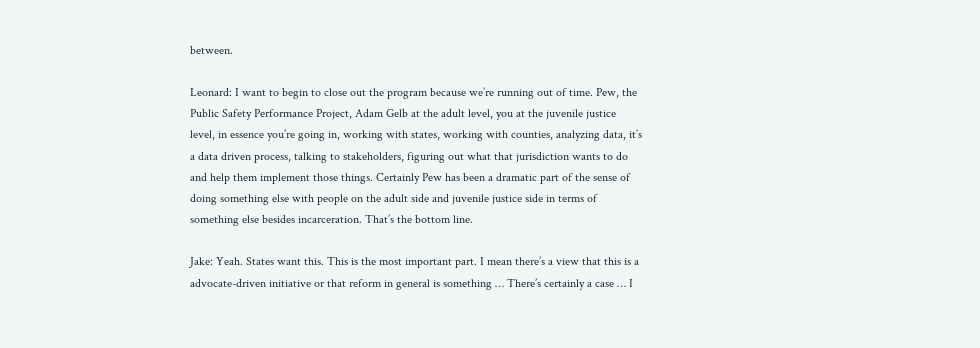between.

Leonard: I want to begin to close out the program because we’re running out of time. Pew, the Public Safety Performance Project, Adam Gelb at the adult level, you at the juvenile justice level, in essence you’re going in, working with states, working with counties, analyzing data, it’s a data driven process, talking to stakeholders, figuring out what that jurisdiction wants to do and help them implement those things. Certainly Pew has been a dramatic part of the sense of doing something else with people on the adult side and juvenile justice side in terms of something else besides incarceration. That’s the bottom line.

Jake: Yeah. States want this. This is the most important part. I mean there’s a view that this is a advocate-driven initiative or that reform in general is something … There’s certainly a case … I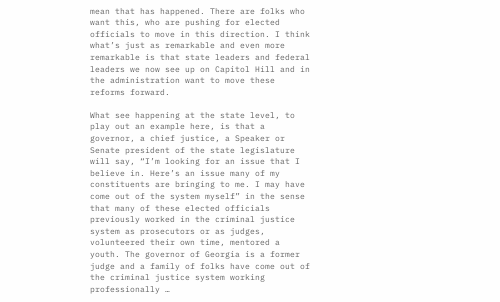mean that has happened. There are folks who want this, who are pushing for elected officials to move in this direction. I think what’s just as remarkable and even more remarkable is that state leaders and federal leaders we now see up on Capitol Hill and in the administration want to move these reforms forward.

What see happening at the state level, to play out an example here, is that a governor, a chief justice, a Speaker or Senate president of the state legislature will say, “I’m looking for an issue that I believe in. Here’s an issue many of my constituents are bringing to me. I may have come out of the system myself” in the sense that many of these elected officials previously worked in the criminal justice system as prosecutors or as judges, volunteered their own time, mentored a youth. The governor of Georgia is a former judge and a family of folks have come out of the criminal justice system working professionally …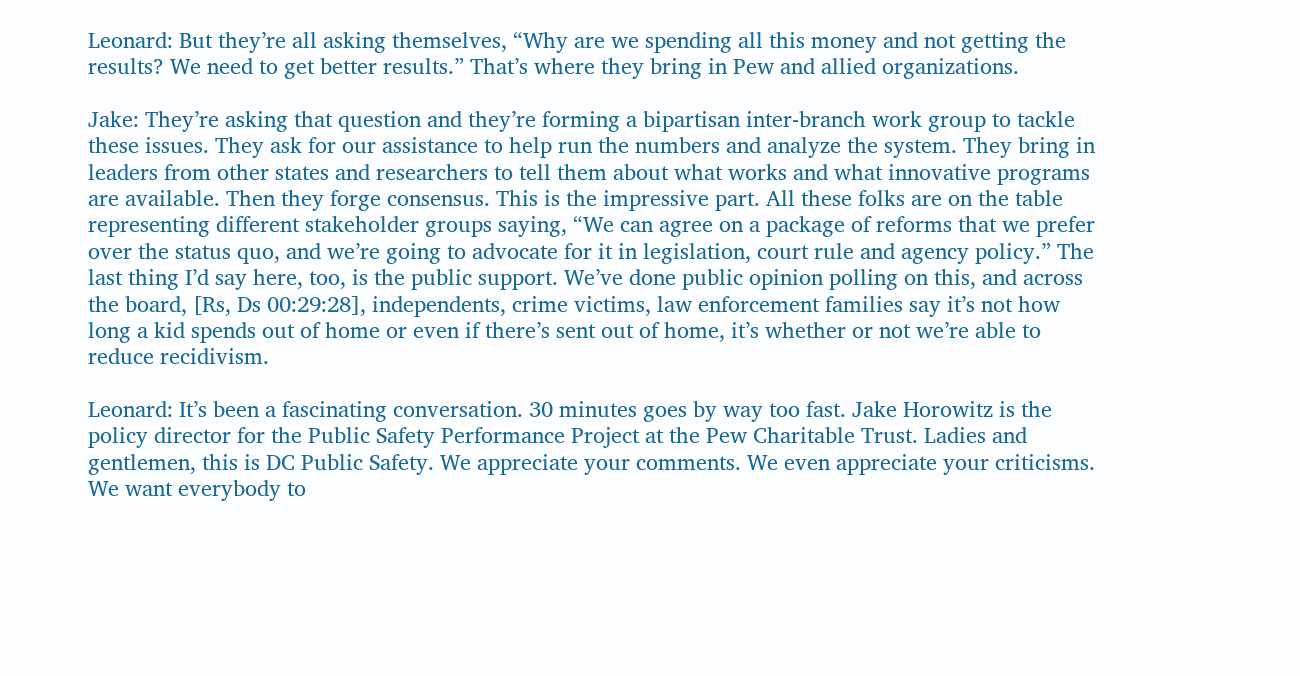Leonard: But they’re all asking themselves, “Why are we spending all this money and not getting the results? We need to get better results.” That’s where they bring in Pew and allied organizations.

Jake: They’re asking that question and they’re forming a bipartisan inter-branch work group to tackle these issues. They ask for our assistance to help run the numbers and analyze the system. They bring in leaders from other states and researchers to tell them about what works and what innovative programs are available. Then they forge consensus. This is the impressive part. All these folks are on the table representing different stakeholder groups saying, “We can agree on a package of reforms that we prefer over the status quo, and we’re going to advocate for it in legislation, court rule and agency policy.” The last thing I’d say here, too, is the public support. We’ve done public opinion polling on this, and across the board, [Rs, Ds 00:29:28], independents, crime victims, law enforcement families say it’s not how long a kid spends out of home or even if there’s sent out of home, it’s whether or not we’re able to reduce recidivism.

Leonard: It’s been a fascinating conversation. 30 minutes goes by way too fast. Jake Horowitz is the policy director for the Public Safety Performance Project at the Pew Charitable Trust. Ladies and gentlemen, this is DC Public Safety. We appreciate your comments. We even appreciate your criticisms. We want everybody to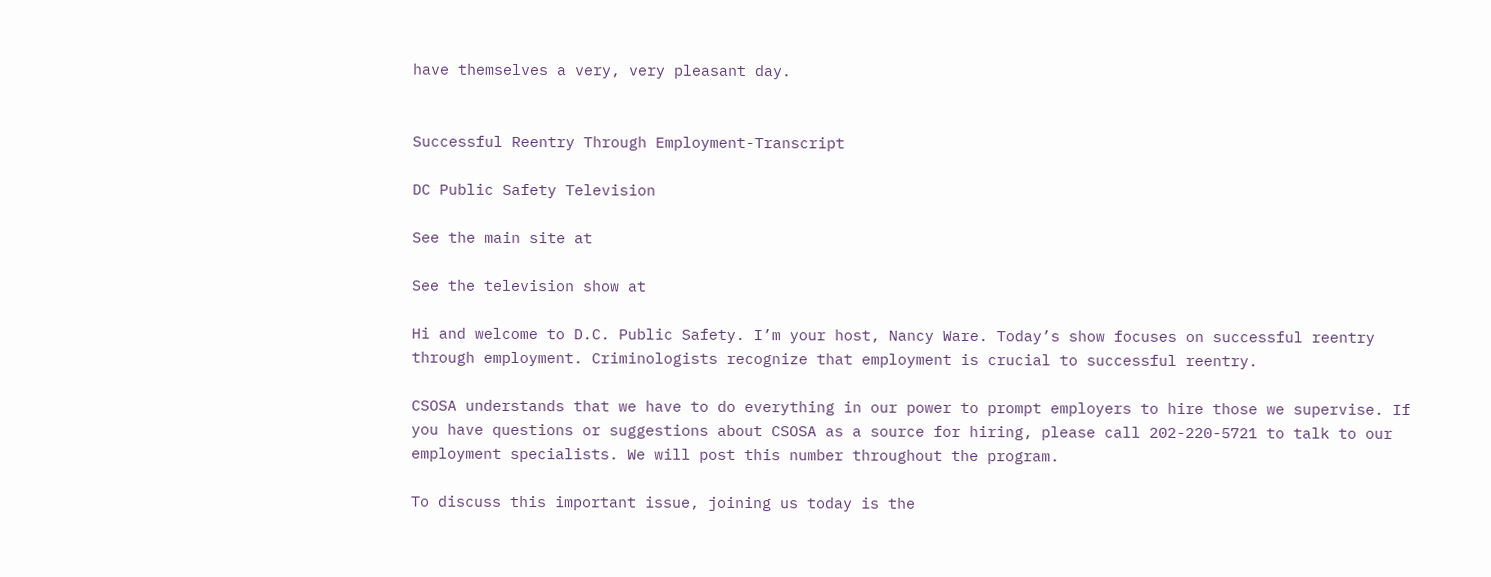have themselves a very, very pleasant day.


Successful Reentry Through Employment-Transcript

DC Public Safety Television

See the main site at

See the television show at

Hi and welcome to D.C. Public Safety. I’m your host, Nancy Ware. Today’s show focuses on successful reentry through employment. Criminologists recognize that employment is crucial to successful reentry.

CSOSA understands that we have to do everything in our power to prompt employers to hire those we supervise. If you have questions or suggestions about CSOSA as a source for hiring, please call 202-220-5721 to talk to our employment specialists. We will post this number throughout the program.

To discuss this important issue, joining us today is the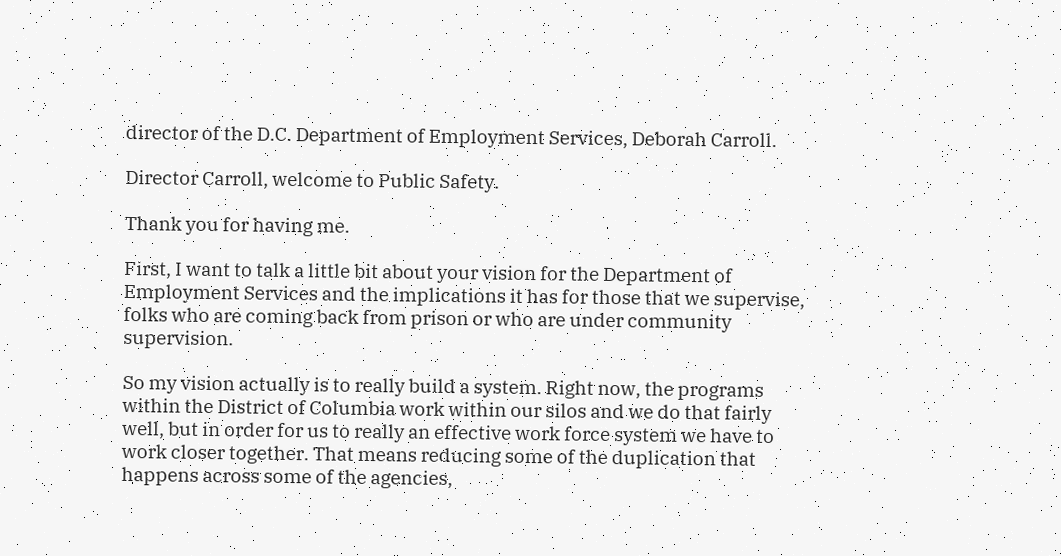director of the D.C. Department of Employment Services, Deborah Carroll.

Director Carroll, welcome to Public Safety.

Thank you for having me.

First, I want to talk a little bit about your vision for the Department of Employment Services and the implications it has for those that we supervise, folks who are coming back from prison or who are under community supervision.

So my vision actually is to really build a system. Right now, the programs within the District of Columbia work within our silos and we do that fairly well, but in order for us to really an effective work force system we have to work closer together. That means reducing some of the duplication that happens across some of the agencies,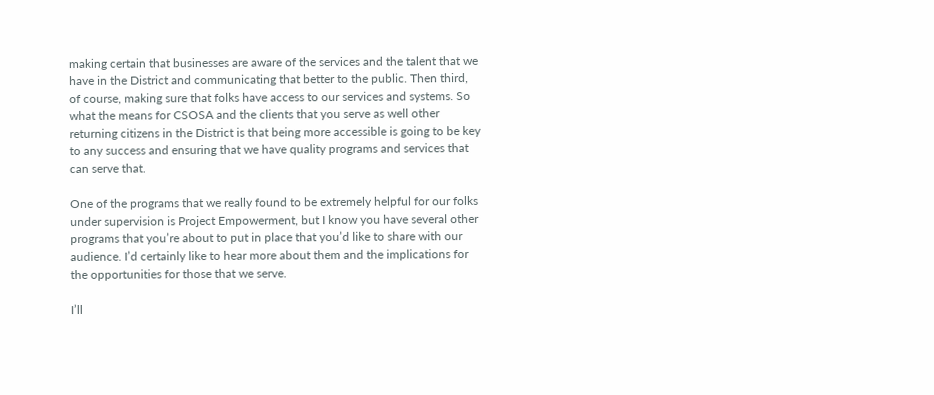making certain that businesses are aware of the services and the talent that we have in the District and communicating that better to the public. Then third, of course, making sure that folks have access to our services and systems. So what the means for CSOSA and the clients that you serve as well other returning citizens in the District is that being more accessible is going to be key to any success and ensuring that we have quality programs and services that can serve that.

One of the programs that we really found to be extremely helpful for our folks under supervision is Project Empowerment, but I know you have several other programs that you’re about to put in place that you’d like to share with our audience. I’d certainly like to hear more about them and the implications for the opportunities for those that we serve.

I’ll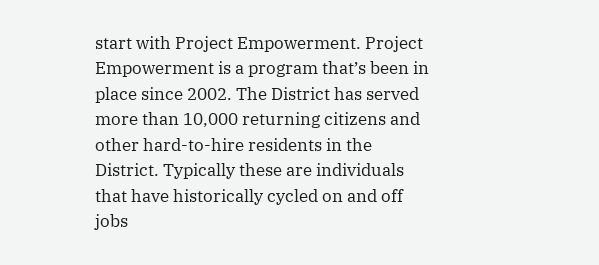start with Project Empowerment. Project Empowerment is a program that’s been in place since 2002. The District has served more than 10,000 returning citizens and other hard-to-hire residents in the District. Typically these are individuals that have historically cycled on and off jobs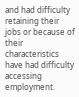and had difficulty retaining their jobs or because of their characteristics have had difficulty accessing employment.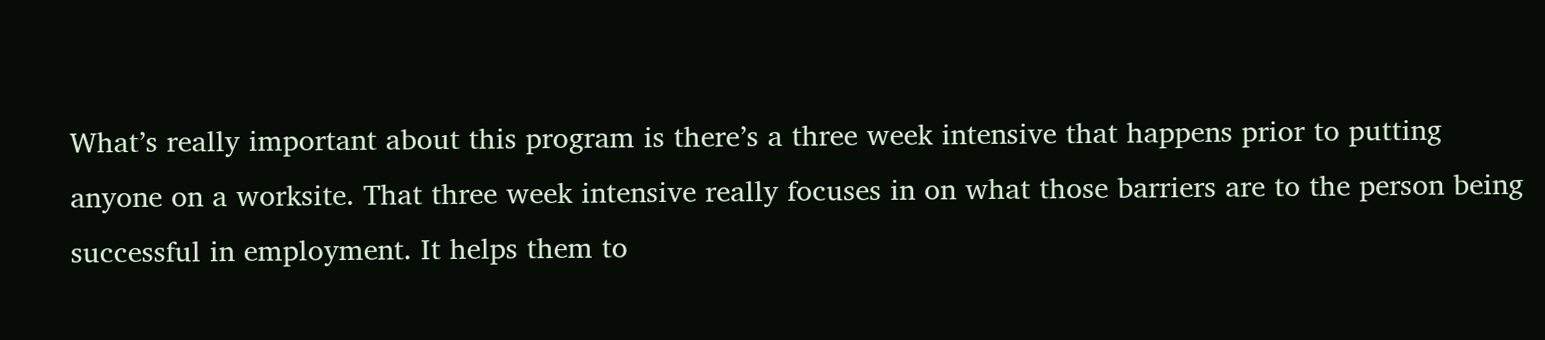What’s really important about this program is there’s a three week intensive that happens prior to putting anyone on a worksite. That three week intensive really focuses in on what those barriers are to the person being successful in employment. It helps them to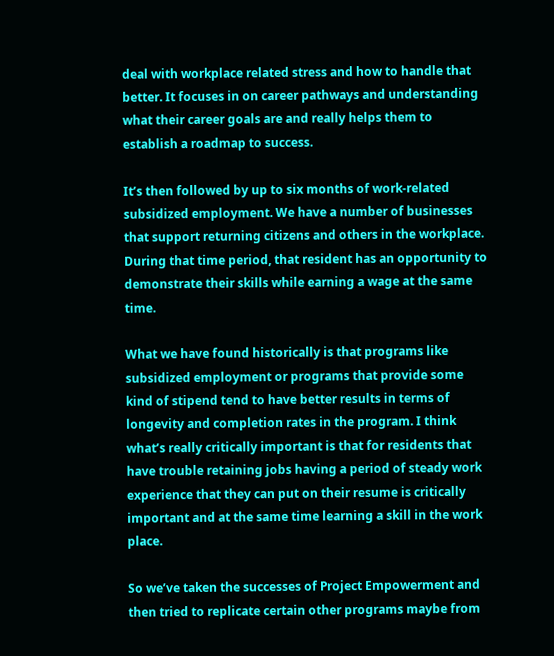deal with workplace related stress and how to handle that better. It focuses in on career pathways and understanding what their career goals are and really helps them to establish a roadmap to success.

It’s then followed by up to six months of work-related subsidized employment. We have a number of businesses that support returning citizens and others in the workplace. During that time period, that resident has an opportunity to demonstrate their skills while earning a wage at the same time.

What we have found historically is that programs like subsidized employment or programs that provide some kind of stipend tend to have better results in terms of longevity and completion rates in the program. I think what’s really critically important is that for residents that have trouble retaining jobs having a period of steady work experience that they can put on their resume is critically important and at the same time learning a skill in the work place.

So we’ve taken the successes of Project Empowerment and then tried to replicate certain other programs maybe from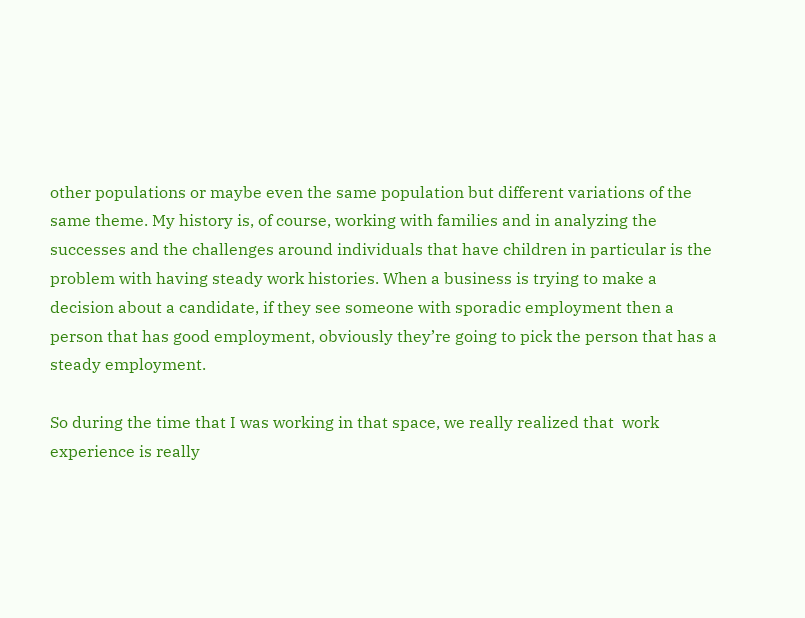other populations or maybe even the same population but different variations of the same theme. My history is, of course, working with families and in analyzing the successes and the challenges around individuals that have children in particular is the problem with having steady work histories. When a business is trying to make a decision about a candidate, if they see someone with sporadic employment then a person that has good employment, obviously they’re going to pick the person that has a steady employment.

So during the time that I was working in that space, we really realized that  work experience is really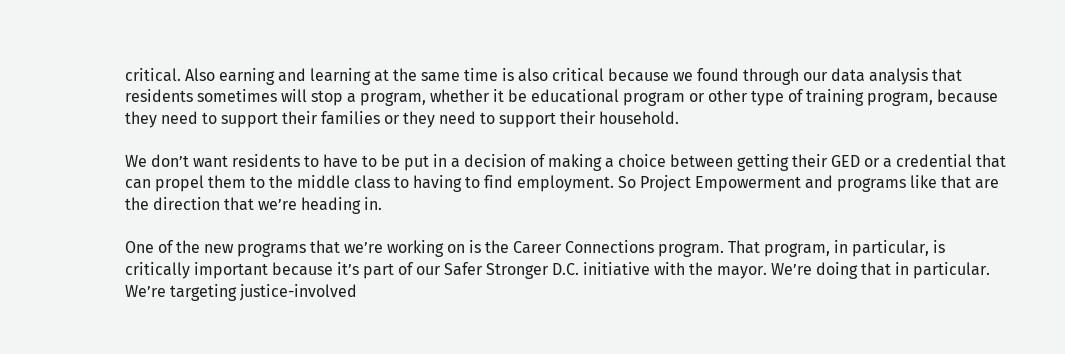critical. Also earning and learning at the same time is also critical because we found through our data analysis that residents sometimes will stop a program, whether it be educational program or other type of training program, because they need to support their families or they need to support their household.

We don’t want residents to have to be put in a decision of making a choice between getting their GED or a credential that can propel them to the middle class to having to find employment. So Project Empowerment and programs like that are the direction that we’re heading in.

One of the new programs that we’re working on is the Career Connections program. That program, in particular, is critically important because it’s part of our Safer Stronger D.C. initiative with the mayor. We’re doing that in particular. We’re targeting justice-involved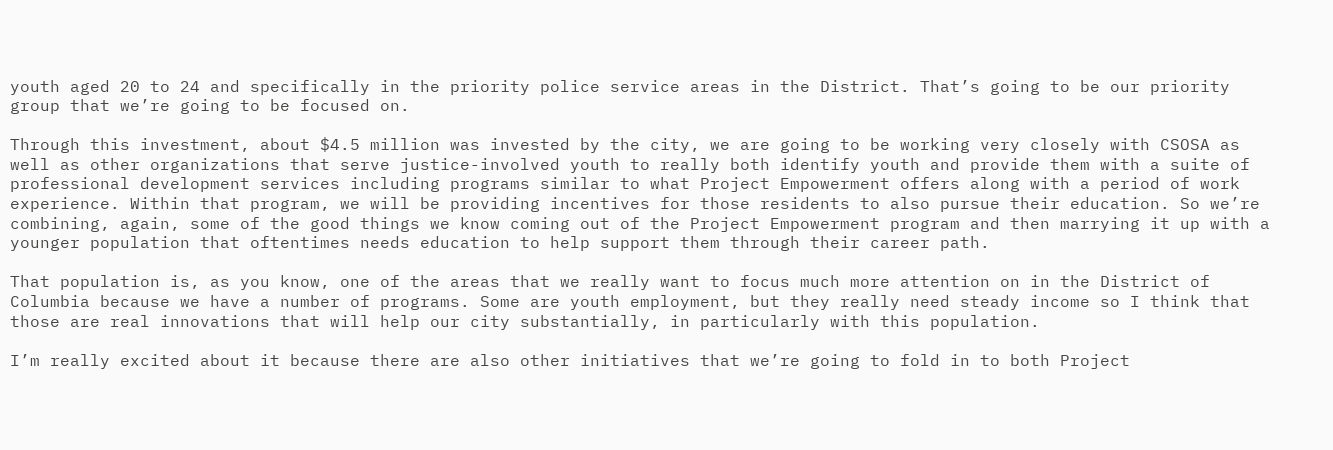youth aged 20 to 24 and specifically in the priority police service areas in the District. That’s going to be our priority group that we’re going to be focused on.

Through this investment, about $4.5 million was invested by the city, we are going to be working very closely with CSOSA as well as other organizations that serve justice-involved youth to really both identify youth and provide them with a suite of professional development services including programs similar to what Project Empowerment offers along with a period of work experience. Within that program, we will be providing incentives for those residents to also pursue their education. So we’re combining, again, some of the good things we know coming out of the Project Empowerment program and then marrying it up with a younger population that oftentimes needs education to help support them through their career path.

That population is, as you know, one of the areas that we really want to focus much more attention on in the District of Columbia because we have a number of programs. Some are youth employment, but they really need steady income so I think that those are real innovations that will help our city substantially, in particularly with this population.

I’m really excited about it because there are also other initiatives that we’re going to fold in to both Project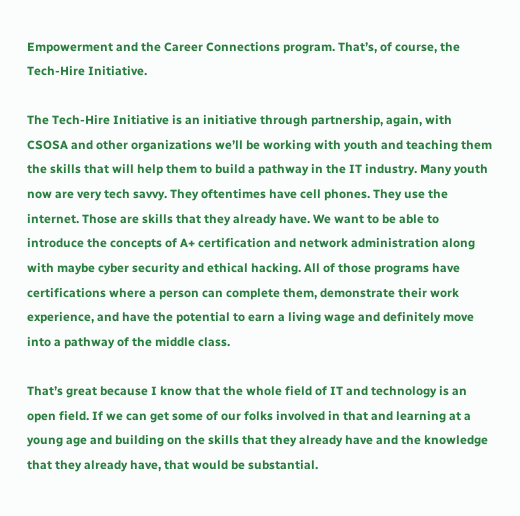Empowerment and the Career Connections program. That’s, of course, the Tech-Hire Initiative.

The Tech-Hire Initiative is an initiative through partnership, again, with CSOSA and other organizations we’ll be working with youth and teaching them the skills that will help them to build a pathway in the IT industry. Many youth now are very tech savvy. They oftentimes have cell phones. They use the internet. Those are skills that they already have. We want to be able to introduce the concepts of A+ certification and network administration along with maybe cyber security and ethical hacking. All of those programs have certifications where a person can complete them, demonstrate their work experience, and have the potential to earn a living wage and definitely move into a pathway of the middle class.

That’s great because I know that the whole field of IT and technology is an open field. If we can get some of our folks involved in that and learning at a young age and building on the skills that they already have and the knowledge that they already have, that would be substantial.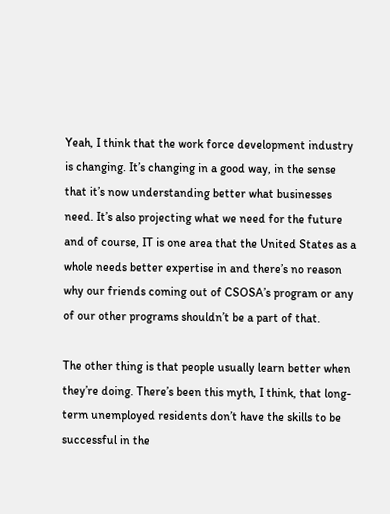Yeah, I think that the work force development industry is changing. It’s changing in a good way, in the sense that it’s now understanding better what businesses need. It’s also projecting what we need for the future and of course, IT is one area that the United States as a whole needs better expertise in and there’s no reason why our friends coming out of CSOSA’s program or any of our other programs shouldn’t be a part of that.

The other thing is that people usually learn better when they’re doing. There’s been this myth, I think, that long-term unemployed residents don’t have the skills to be successful in the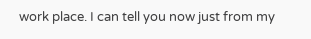work place. I can tell you now just from my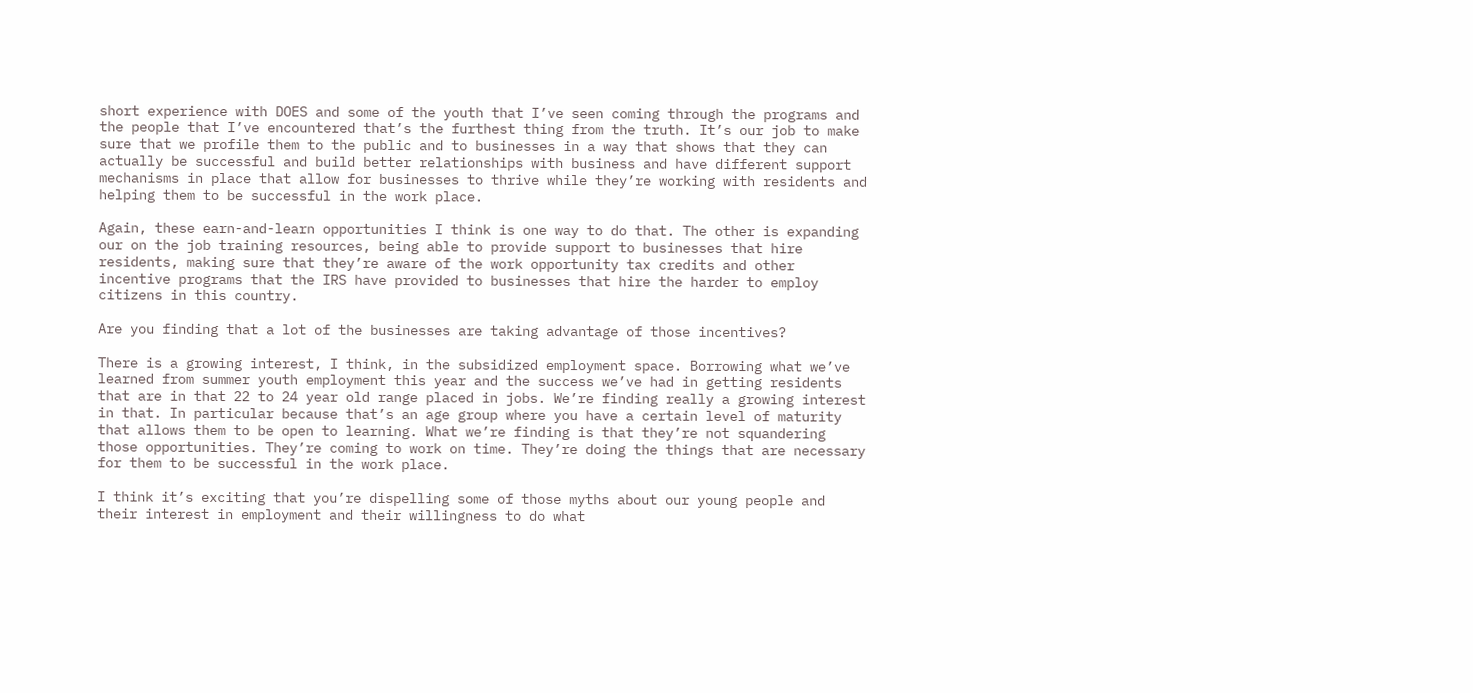short experience with DOES and some of the youth that I’ve seen coming through the programs and the people that I’ve encountered that’s the furthest thing from the truth. It’s our job to make sure that we profile them to the public and to businesses in a way that shows that they can actually be successful and build better relationships with business and have different support mechanisms in place that allow for businesses to thrive while they’re working with residents and helping them to be successful in the work place.

Again, these earn-and-learn opportunities I think is one way to do that. The other is expanding our on the job training resources, being able to provide support to businesses that hire residents, making sure that they’re aware of the work opportunity tax credits and other incentive programs that the IRS have provided to businesses that hire the harder to employ citizens in this country.

Are you finding that a lot of the businesses are taking advantage of those incentives?

There is a growing interest, I think, in the subsidized employment space. Borrowing what we’ve learned from summer youth employment this year and the success we’ve had in getting residents that are in that 22 to 24 year old range placed in jobs. We’re finding really a growing interest in that. In particular because that’s an age group where you have a certain level of maturity that allows them to be open to learning. What we’re finding is that they’re not squandering those opportunities. They’re coming to work on time. They’re doing the things that are necessary for them to be successful in the work place.

I think it’s exciting that you’re dispelling some of those myths about our young people and their interest in employment and their willingness to do what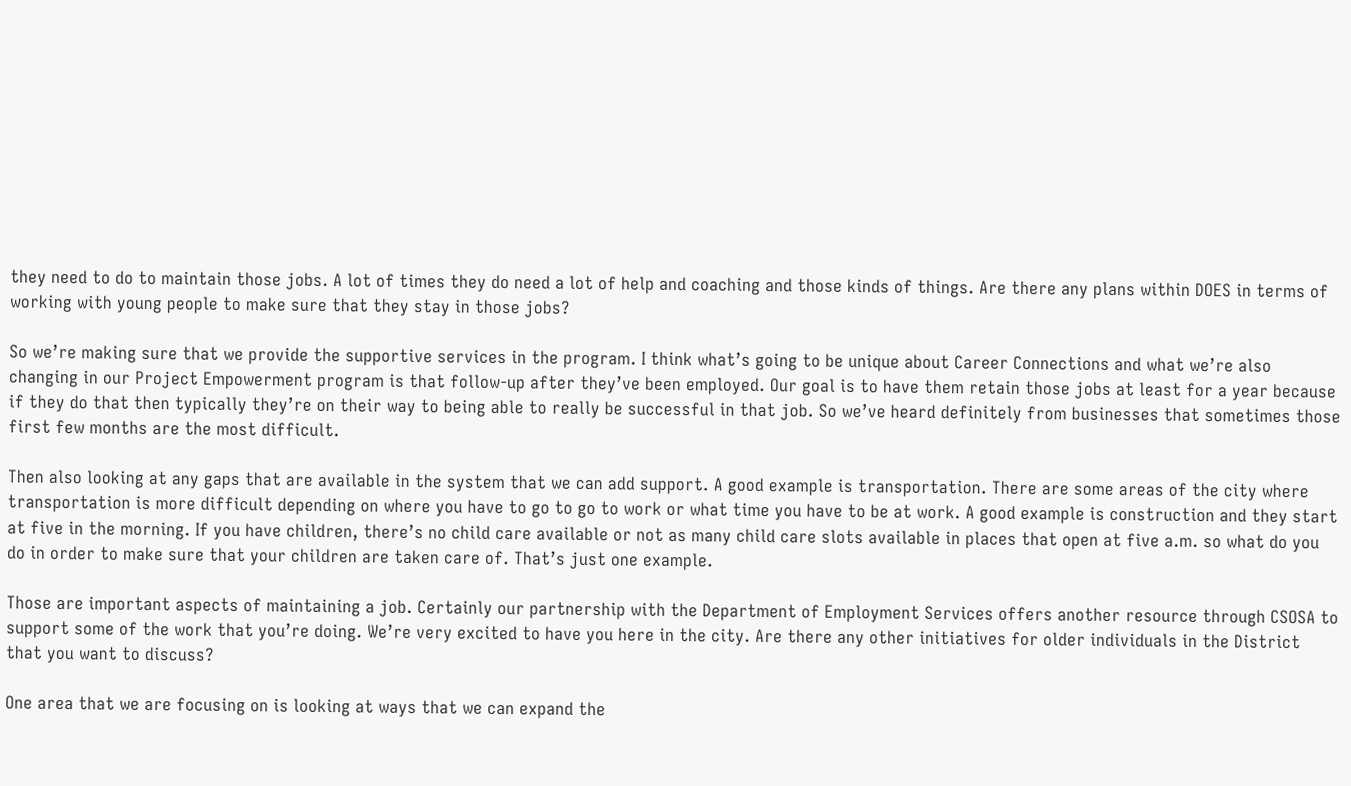they need to do to maintain those jobs. A lot of times they do need a lot of help and coaching and those kinds of things. Are there any plans within DOES in terms of working with young people to make sure that they stay in those jobs?

So we’re making sure that we provide the supportive services in the program. I think what’s going to be unique about Career Connections and what we’re also changing in our Project Empowerment program is that follow-up after they’ve been employed. Our goal is to have them retain those jobs at least for a year because if they do that then typically they’re on their way to being able to really be successful in that job. So we’ve heard definitely from businesses that sometimes those first few months are the most difficult.

Then also looking at any gaps that are available in the system that we can add support. A good example is transportation. There are some areas of the city where transportation is more difficult depending on where you have to go to go to work or what time you have to be at work. A good example is construction and they start at five in the morning. If you have children, there’s no child care available or not as many child care slots available in places that open at five a.m. so what do you do in order to make sure that your children are taken care of. That’s just one example.

Those are important aspects of maintaining a job. Certainly our partnership with the Department of Employment Services offers another resource through CSOSA to support some of the work that you’re doing. We’re very excited to have you here in the city. Are there any other initiatives for older individuals in the District that you want to discuss?

One area that we are focusing on is looking at ways that we can expand the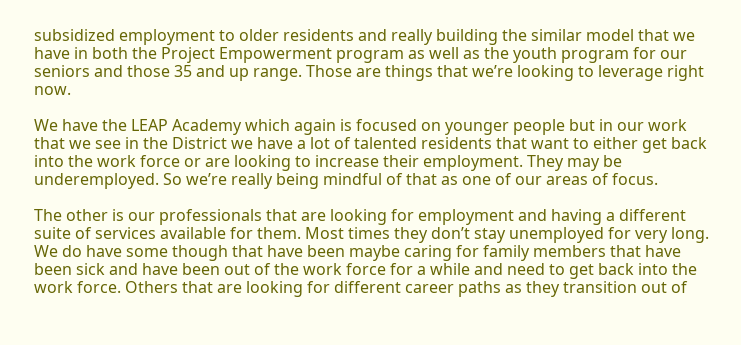subsidized employment to older residents and really building the similar model that we have in both the Project Empowerment program as well as the youth program for our seniors and those 35 and up range. Those are things that we’re looking to leverage right now.

We have the LEAP Academy which again is focused on younger people but in our work that we see in the District we have a lot of talented residents that want to either get back into the work force or are looking to increase their employment. They may be underemployed. So we’re really being mindful of that as one of our areas of focus.

The other is our professionals that are looking for employment and having a different suite of services available for them. Most times they don’t stay unemployed for very long. We do have some though that have been maybe caring for family members that have been sick and have been out of the work force for a while and need to get back into the work force. Others that are looking for different career paths as they transition out of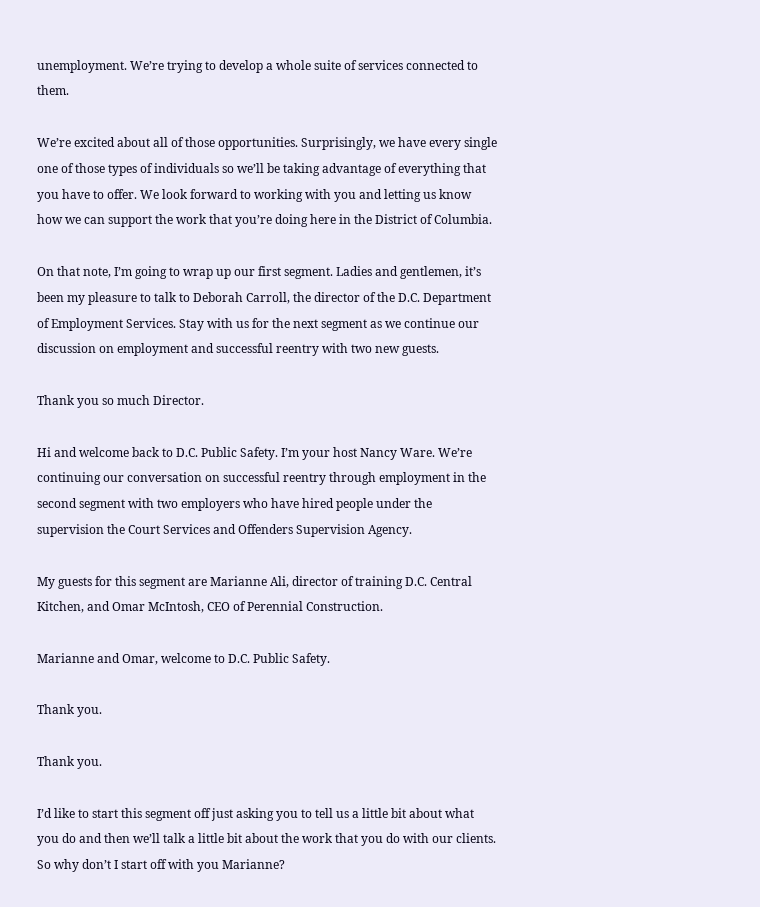unemployment. We’re trying to develop a whole suite of services connected to them.

We’re excited about all of those opportunities. Surprisingly, we have every single one of those types of individuals so we’ll be taking advantage of everything that you have to offer. We look forward to working with you and letting us know how we can support the work that you’re doing here in the District of Columbia.

On that note, I’m going to wrap up our first segment. Ladies and gentlemen, it’s been my pleasure to talk to Deborah Carroll, the director of the D.C. Department of Employment Services. Stay with us for the next segment as we continue our discussion on employment and successful reentry with two new guests.

Thank you so much Director.

Hi and welcome back to D.C. Public Safety. I’m your host Nancy Ware. We’re continuing our conversation on successful reentry through employment in the second segment with two employers who have hired people under the supervision the Court Services and Offenders Supervision Agency.

My guests for this segment are Marianne Ali, director of training D.C. Central Kitchen, and Omar McIntosh, CEO of Perennial Construction.

Marianne and Omar, welcome to D.C. Public Safety.

Thank you.

Thank you.

I’d like to start this segment off just asking you to tell us a little bit about what you do and then we’ll talk a little bit about the work that you do with our clients. So why don’t I start off with you Marianne?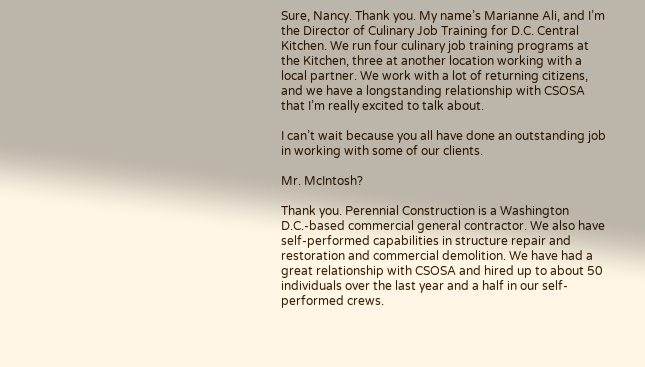Sure, Nancy. Thank you. My name’s Marianne Ali, and I’m the Director of Culinary Job Training for D.C. Central Kitchen. We run four culinary job training programs at the Kitchen, three at another location working with a local partner. We work with a lot of returning citizens, and we have a longstanding relationship with CSOSA that I’m really excited to talk about.

I can’t wait because you all have done an outstanding job in working with some of our clients.

Mr. McIntosh?

Thank you. Perennial Construction is a Washington D.C.-based commercial general contractor. We also have self-performed capabilities in structure repair and restoration and commercial demolition. We have had a great relationship with CSOSA and hired up to about 50 individuals over the last year and a half in our self-performed crews.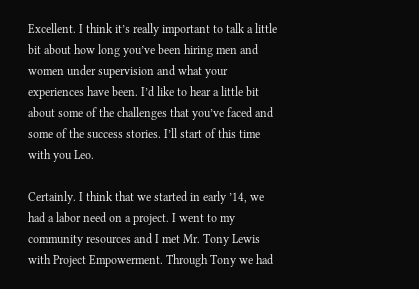Excellent. I think it’s really important to talk a little bit about how long you’ve been hiring men and women under supervision and what your experiences have been. I’d like to hear a little bit about some of the challenges that you’ve faced and some of the success stories. I’ll start of this time with you Leo.

Certainly. I think that we started in early ’14, we had a labor need on a project. I went to my community resources and I met Mr. Tony Lewis with Project Empowerment. Through Tony we had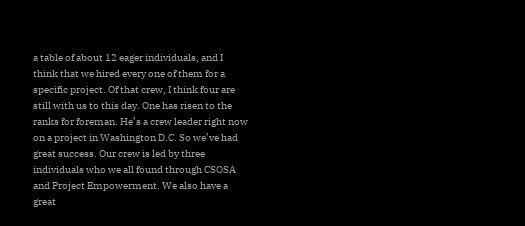a table of about 12 eager individuals, and I think that we hired every one of them for a specific project. Of that crew, I think four are still with us to this day. One has risen to the ranks for foreman. He’s a crew leader right now on a project in Washington D.C. So we’ve had great success. Our crew is led by three individuals who we all found through CSOSA and Project Empowerment. We also have a great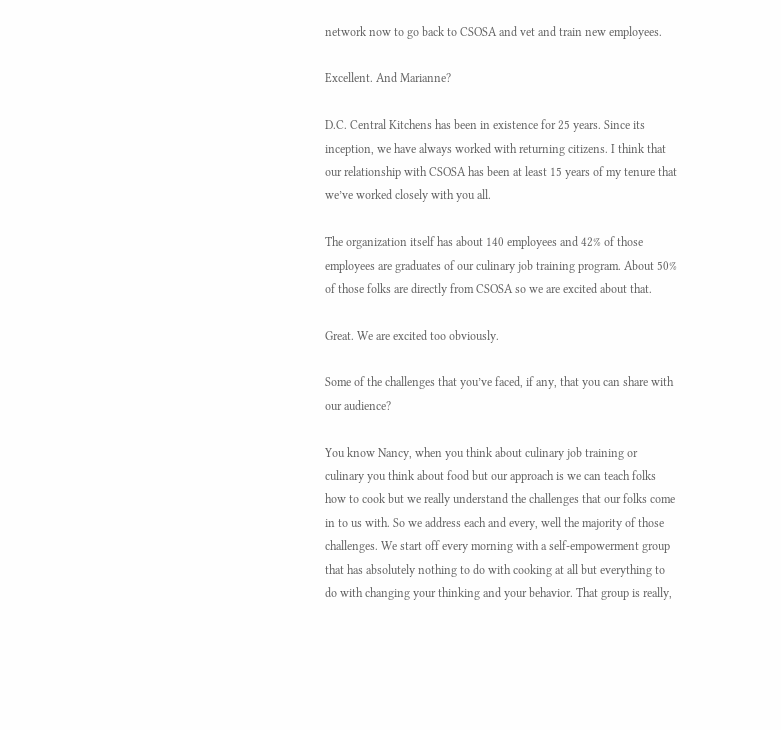network now to go back to CSOSA and vet and train new employees.

Excellent. And Marianne?

D.C. Central Kitchens has been in existence for 25 years. Since its inception, we have always worked with returning citizens. I think that our relationship with CSOSA has been at least 15 years of my tenure that we’ve worked closely with you all.

The organization itself has about 140 employees and 42% of those employees are graduates of our culinary job training program. About 50% of those folks are directly from CSOSA so we are excited about that.

Great. We are excited too obviously.

Some of the challenges that you’ve faced, if any, that you can share with our audience?

You know Nancy, when you think about culinary job training or culinary you think about food but our approach is we can teach folks how to cook but we really understand the challenges that our folks come in to us with. So we address each and every, well the majority of those challenges. We start off every morning with a self-empowerment group that has absolutely nothing to do with cooking at all but everything to do with changing your thinking and your behavior. That group is really,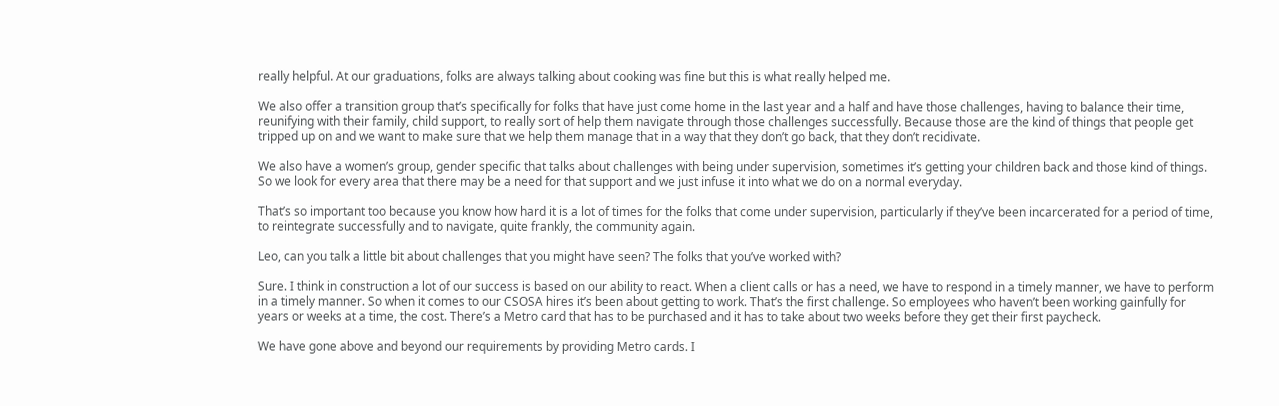really helpful. At our graduations, folks are always talking about cooking was fine but this is what really helped me.

We also offer a transition group that’s specifically for folks that have just come home in the last year and a half and have those challenges, having to balance their time, reunifying with their family, child support, to really sort of help them navigate through those challenges successfully. Because those are the kind of things that people get tripped up on and we want to make sure that we help them manage that in a way that they don’t go back, that they don’t recidivate.

We also have a women’s group, gender specific that talks about challenges with being under supervision, sometimes it’s getting your children back and those kind of things. So we look for every area that there may be a need for that support and we just infuse it into what we do on a normal everyday.

That’s so important too because you know how hard it is a lot of times for the folks that come under supervision, particularly if they’ve been incarcerated for a period of time, to reintegrate successfully and to navigate, quite frankly, the community again.

Leo, can you talk a little bit about challenges that you might have seen? The folks that you’ve worked with?

Sure. I think in construction a lot of our success is based on our ability to react. When a client calls or has a need, we have to respond in a timely manner, we have to perform in a timely manner. So when it comes to our CSOSA hires it’s been about getting to work. That’s the first challenge. So employees who haven’t been working gainfully for years or weeks at a time, the cost. There’s a Metro card that has to be purchased and it has to take about two weeks before they get their first paycheck.

We have gone above and beyond our requirements by providing Metro cards. I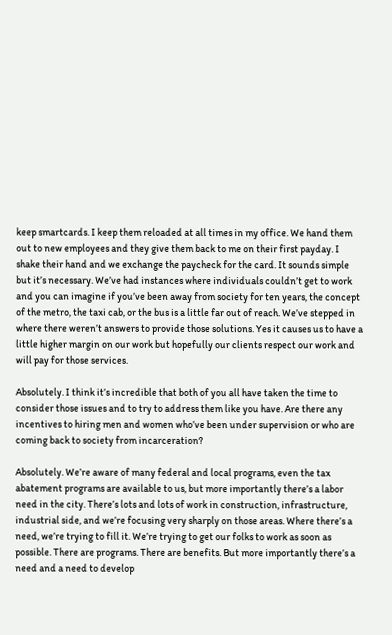keep smartcards. I keep them reloaded at all times in my office. We hand them out to new employees and they give them back to me on their first payday. I shake their hand and we exchange the paycheck for the card. It sounds simple but it’s necessary. We’ve had instances where individuals couldn’t get to work and you can imagine if you’ve been away from society for ten years, the concept of the metro, the taxi cab, or the bus is a little far out of reach. We’ve stepped in where there weren’t answers to provide those solutions. Yes it causes us to have a little higher margin on our work but hopefully our clients respect our work and will pay for those services.

Absolutely. I think it’s incredible that both of you all have taken the time to consider those issues and to try to address them like you have. Are there any incentives to hiring men and women who’ve been under supervision or who are coming back to society from incarceration?

Absolutely. We’re aware of many federal and local programs, even the tax abatement programs are available to us, but more importantly there’s a labor need in the city. There’s lots and lots of work in construction, infrastructure, industrial side, and we’re focusing very sharply on those areas. Where there’s a need, we’re trying to fill it. We’re trying to get our folks to work as soon as possible. There are programs. There are benefits. But more importantly there’s a need and a need to develop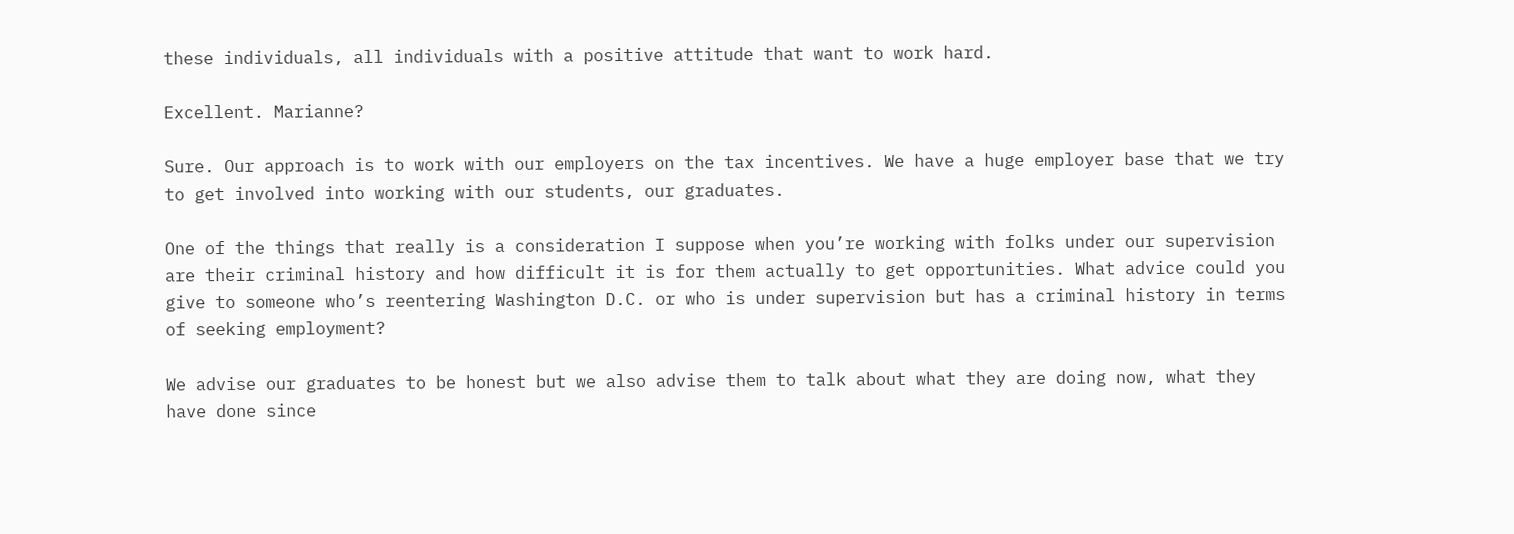these individuals, all individuals with a positive attitude that want to work hard.

Excellent. Marianne?

Sure. Our approach is to work with our employers on the tax incentives. We have a huge employer base that we try to get involved into working with our students, our graduates.

One of the things that really is a consideration I suppose when you’re working with folks under our supervision are their criminal history and how difficult it is for them actually to get opportunities. What advice could you give to someone who’s reentering Washington D.C. or who is under supervision but has a criminal history in terms of seeking employment?

We advise our graduates to be honest but we also advise them to talk about what they are doing now, what they have done since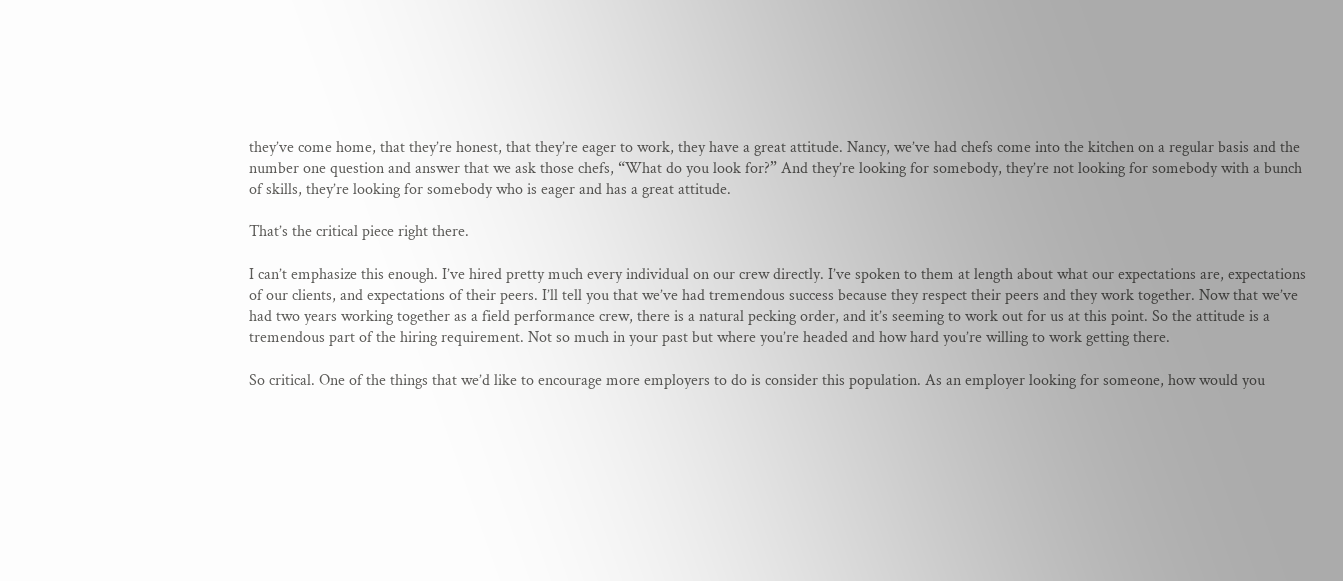they’ve come home, that they’re honest, that they’re eager to work, they have a great attitude. Nancy, we’ve had chefs come into the kitchen on a regular basis and the number one question and answer that we ask those chefs, “What do you look for?” And they’re looking for somebody, they’re not looking for somebody with a bunch of skills, they’re looking for somebody who is eager and has a great attitude.

That’s the critical piece right there.

I can’t emphasize this enough. I’ve hired pretty much every individual on our crew directly. I’ve spoken to them at length about what our expectations are, expectations of our clients, and expectations of their peers. I’ll tell you that we’ve had tremendous success because they respect their peers and they work together. Now that we’ve had two years working together as a field performance crew, there is a natural pecking order, and it’s seeming to work out for us at this point. So the attitude is a tremendous part of the hiring requirement. Not so much in your past but where you’re headed and how hard you’re willing to work getting there.

So critical. One of the things that we’d like to encourage more employers to do is consider this population. As an employer looking for someone, how would you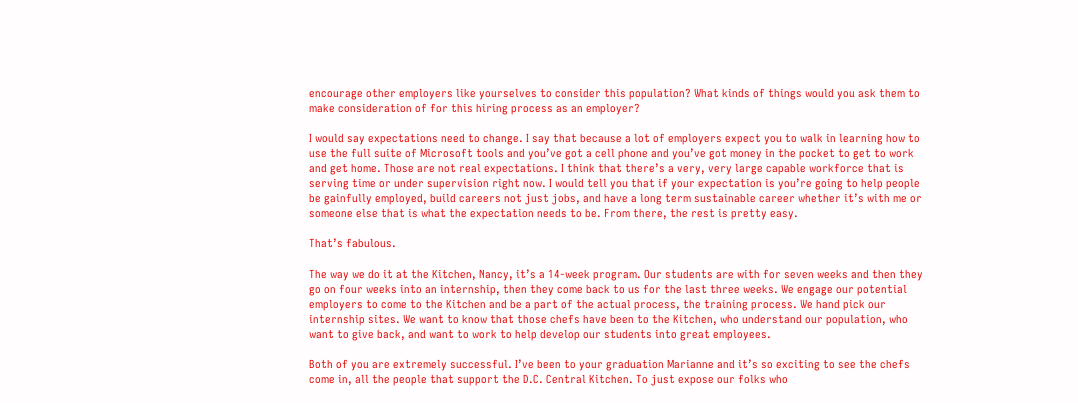encourage other employers like yourselves to consider this population? What kinds of things would you ask them to make consideration of for this hiring process as an employer?

I would say expectations need to change. I say that because a lot of employers expect you to walk in learning how to use the full suite of Microsoft tools and you’ve got a cell phone and you’ve got money in the pocket to get to work and get home. Those are not real expectations. I think that there’s a very, very large capable workforce that is serving time or under supervision right now. I would tell you that if your expectation is you’re going to help people be gainfully employed, build careers not just jobs, and have a long term sustainable career whether it’s with me or someone else that is what the expectation needs to be. From there, the rest is pretty easy.

That’s fabulous.

The way we do it at the Kitchen, Nancy, it’s a 14-week program. Our students are with for seven weeks and then they go on four weeks into an internship, then they come back to us for the last three weeks. We engage our potential employers to come to the Kitchen and be a part of the actual process, the training process. We hand pick our internship sites. We want to know that those chefs have been to the Kitchen, who understand our population, who want to give back, and want to work to help develop our students into great employees.

Both of you are extremely successful. I’ve been to your graduation Marianne and it’s so exciting to see the chefs come in, all the people that support the D.C. Central Kitchen. To just expose our folks who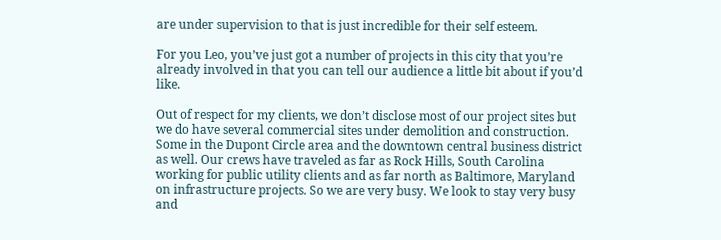are under supervision to that is just incredible for their self esteem.

For you Leo, you’ve just got a number of projects in this city that you’re already involved in that you can tell our audience a little bit about if you’d like.

Out of respect for my clients, we don’t disclose most of our project sites but we do have several commercial sites under demolition and construction. Some in the Dupont Circle area and the downtown central business district as well. Our crews have traveled as far as Rock Hills, South Carolina working for public utility clients and as far north as Baltimore, Maryland on infrastructure projects. So we are very busy. We look to stay very busy and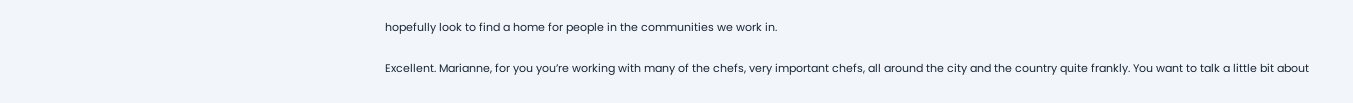hopefully look to find a home for people in the communities we work in.

Excellent. Marianne, for you you’re working with many of the chefs, very important chefs, all around the city and the country quite frankly. You want to talk a little bit about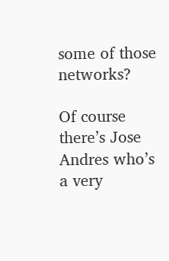some of those networks?

Of course there’s Jose Andres who’s a very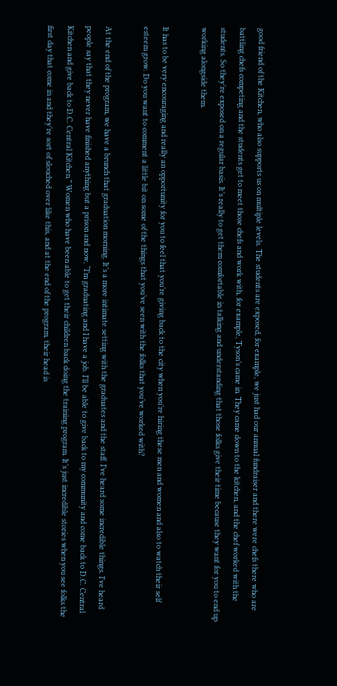good friend of the Kitchen, who also supports us on multiple levels. The students are exposed, for example, we just had our annual fundraiser and there were chefs there who are battling chefs competing and the students get to meet those chefs and work with, for example, Tyson’s came in. They came down to the kitchen, and the chef worked with the students. So they’re exposed on a regular basis. It’s really to get them comfortable in talking and understanding that those folks give their time because they want for you to end up working alongside them.

It has to be very encouraging and really an opportunity for you to feel that you’re giving back to the city when you’re hiring these men and women and also to watch their self esteem grow. Do you want to comment a little bit on some of the things that you’ve seen with the folks that you’ve worked with?

At the end of the program, we have a brunch that graduation morning. It’s a more intimate setting with the graduates and the staff. I’ve heard some incredible things. I’ve heard people say that they never have finished anything but a prison and now, “I’m graduating and I have a job. I’ll be able to give back to my community and come back to D.C. Central Kitchen and give back to D.C. Central Kitchen.” Women who have been able to get their children back doing the training program. It’s just incredible stories when you see folks the first day that come in and they’re sort of slouched over like this, and at the end of the program, their head is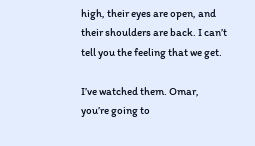high, their eyes are open, and their shoulders are back. I can’t tell you the feeling that we get.

I’ve watched them. Omar, you’re going to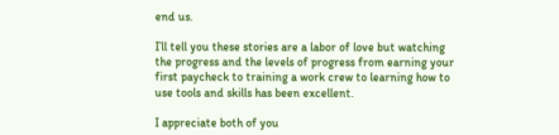end us.

I’ll tell you these stories are a labor of love but watching the progress and the levels of progress from earning your first paycheck to training a work crew to learning how to use tools and skills has been excellent.

I appreciate both of you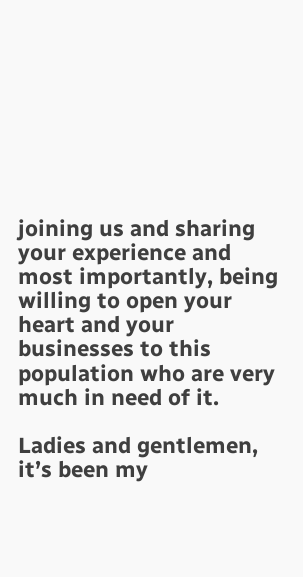joining us and sharing your experience and most importantly, being willing to open your heart and your businesses to this population who are very much in need of it.

Ladies and gentlemen, it’s been my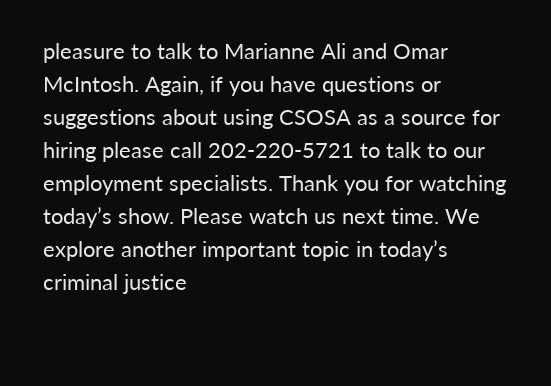pleasure to talk to Marianne Ali and Omar McIntosh. Again, if you have questions or suggestions about using CSOSA as a source for hiring please call 202-220-5721 to talk to our employment specialists. Thank you for watching today’s show. Please watch us next time. We explore another important topic in today’s criminal justice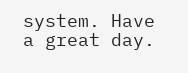system. Have a great day.